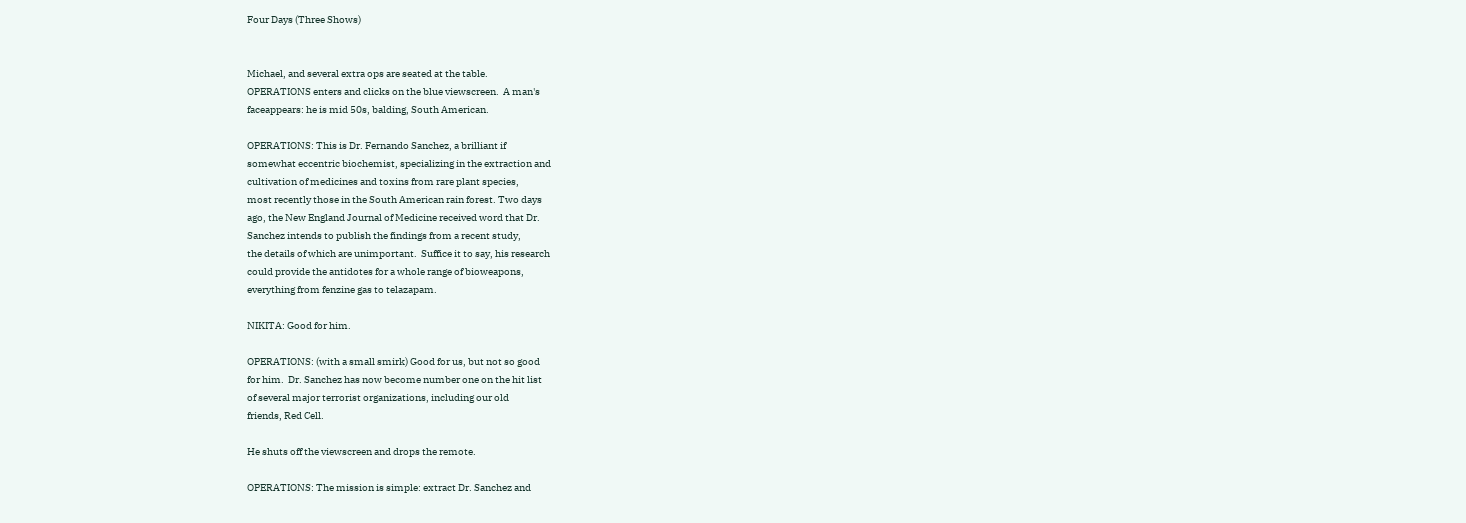Four Days (Three Shows)


Michael, and several extra ops are seated at the table.
OPERATIONS enters and clicks on the blue viewscreen.  A man's
faceappears: he is mid 50s, balding, South American.

OPERATIONS: This is Dr. Fernando Sanchez, a brilliant if
somewhat eccentric biochemist, specializing in the extraction and
cultivation of medicines and toxins from rare plant species,
most recently those in the South American rain forest. Two days
ago, the New England Journal of Medicine received word that Dr.
Sanchez intends to publish the findings from a recent study,
the details of which are unimportant.  Suffice it to say, his research
could provide the antidotes for a whole range of bioweapons,
everything from fenzine gas to telazapam.

NIKITA: Good for him.

OPERATIONS: (with a small smirk) Good for us, but not so good
for him.  Dr. Sanchez has now become number one on the hit list
of several major terrorist organizations, including our old
friends, Red Cell.

He shuts off the viewscreen and drops the remote.

OPERATIONS: The mission is simple: extract Dr. Sanchez and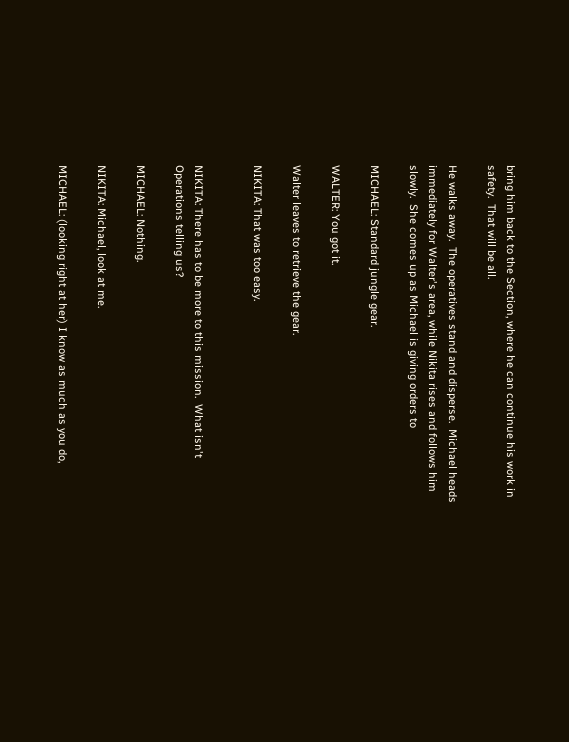bring him back to the Section, where he can continue his work in
safety.  That will be all.

He walks away.  The operatives stand and disperse.  Michael heads
immediately for Walter's area, while Nikita rises and follows him
slowly.  She comes up as Michael is giving orders to

MICHAEL: Standard jungle gear.

WALTER: You got it.

Walter leaves to retrieve the gear.

NIKITA: That was too easy.


NIKITA: There has to be more to this mission.  What isn't
Operations telling us?

MICHAEL: Nothing.

NIKITA: Michael, look at me.

MICHAEL: (looking right at her) I know as much as you do,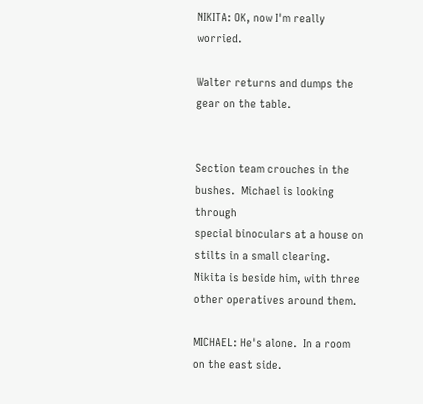NIKITA: OK, now I'm really worried.

Walter returns and dumps the gear on the table.


Section team crouches in the bushes.  Michael is looking through
special binoculars at a house on stilts in a small clearing.
Nikita is beside him, with three other operatives around them.

MICHAEL: He's alone.  In a room on the east side.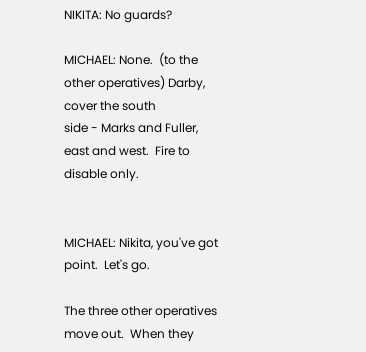NIKITA: No guards?

MICHAEL: None.  (to the other operatives) Darby, cover the south
side - Marks and Fuller, east and west.  Fire to disable only.


MICHAEL: Nikita, you've got point.  Let's go.

The three other operatives move out.  When they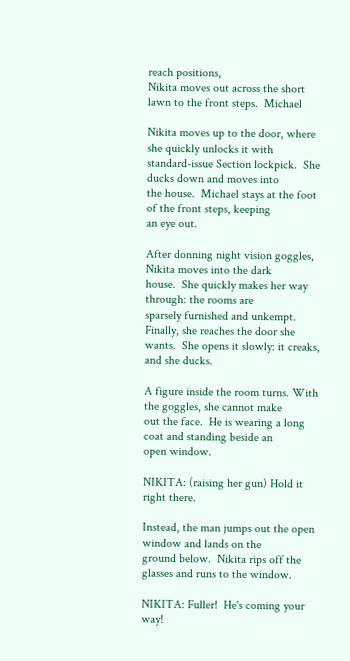reach positions,
Nikita moves out across the short lawn to the front steps.  Michael

Nikita moves up to the door, where she quickly unlocks it with
standard-issue Section lockpick.  She ducks down and moves into
the house.  Michael stays at the foot of the front steps, keeping
an eye out.

After donning night vision goggles, Nikita moves into the dark
house.  She quickly makes her way through: the rooms are
sparsely furnished and unkempt.  Finally, she reaches the door she
wants.  She opens it slowly: it creaks, and she ducks.

A figure inside the room turns. With the goggles, she cannot make
out the face.  He is wearing a long coat and standing beside an
open window.

NIKITA: (raising her gun) Hold it right there.

Instead, the man jumps out the open window and lands on the
ground below.  Nikita rips off the glasses and runs to the window.

NIKITA: Fuller!  He's coming your way!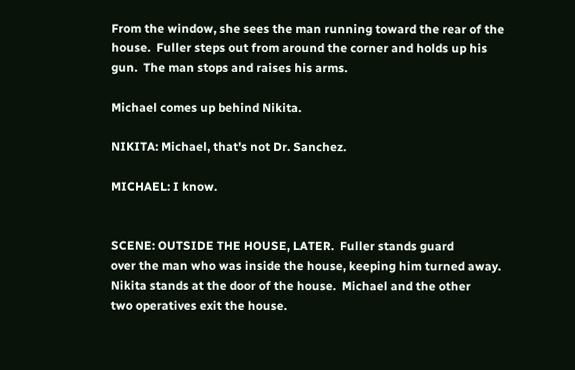From the window, she sees the man running toward the rear of the
house.  Fuller steps out from around the corner and holds up his
gun.  The man stops and raises his arms.

Michael comes up behind Nikita.

NIKITA: Michael, that's not Dr. Sanchez.

MICHAEL: I know.


SCENE: OUTSIDE THE HOUSE, LATER.  Fuller stands guard
over the man who was inside the house, keeping him turned away.
Nikita stands at the door of the house.  Michael and the other
two operatives exit the house.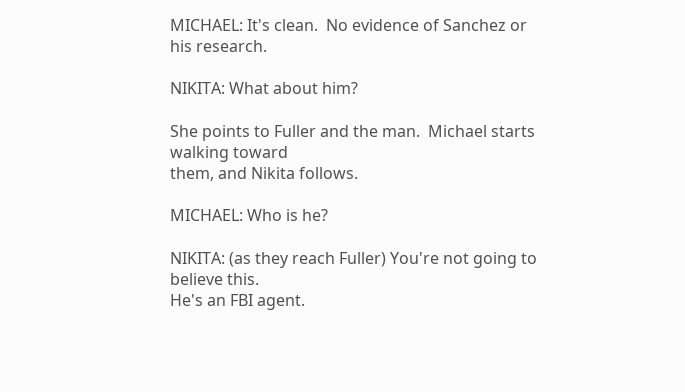MICHAEL: It's clean.  No evidence of Sanchez or his research.

NIKITA: What about him?

She points to Fuller and the man.  Michael starts walking toward
them, and Nikita follows.

MICHAEL: Who is he?

NIKITA: (as they reach Fuller) You're not going to believe this.
He's an FBI agent.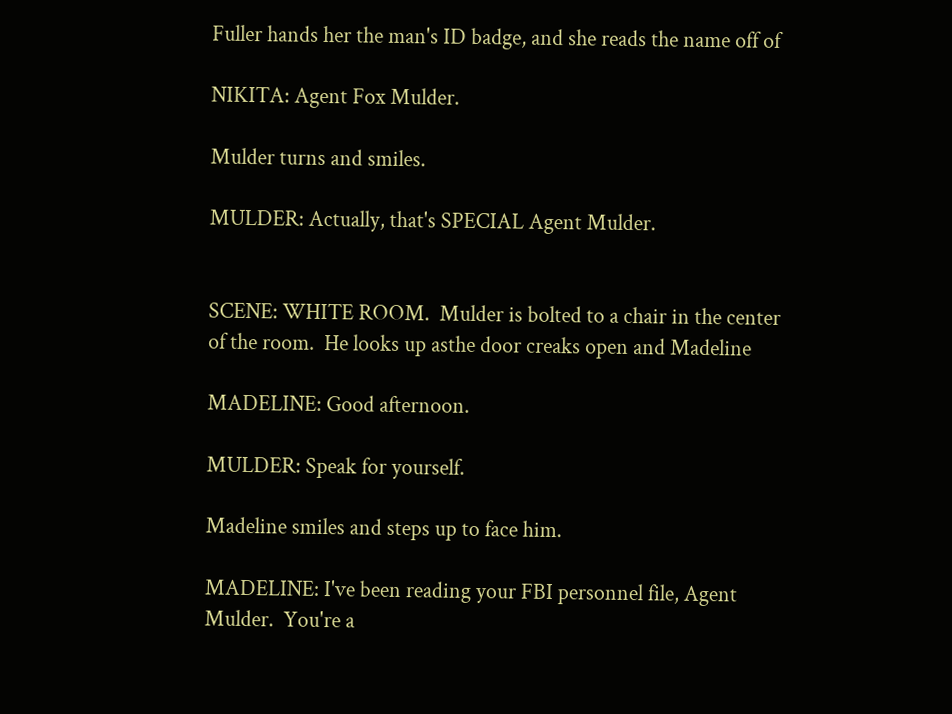Fuller hands her the man's ID badge, and she reads the name off of

NIKITA: Agent Fox Mulder.

Mulder turns and smiles.

MULDER: Actually, that's SPECIAL Agent Mulder.


SCENE: WHITE ROOM.  Mulder is bolted to a chair in the center
of the room.  He looks up asthe door creaks open and Madeline

MADELINE: Good afternoon.

MULDER: Speak for yourself.

Madeline smiles and steps up to face him.

MADELINE: I've been reading your FBI personnel file, Agent
Mulder.  You're a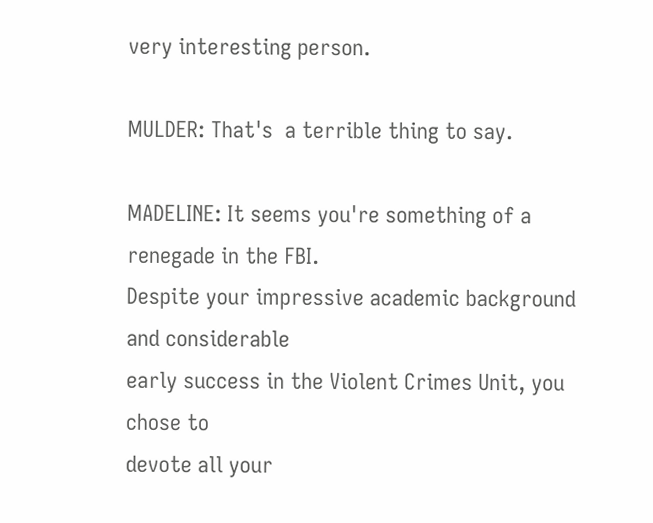very interesting person.

MULDER: That's  a terrible thing to say.

MADELINE: It seems you're something of a renegade in the FBI.
Despite your impressive academic background and considerable
early success in the Violent Crimes Unit, you chose to
devote all your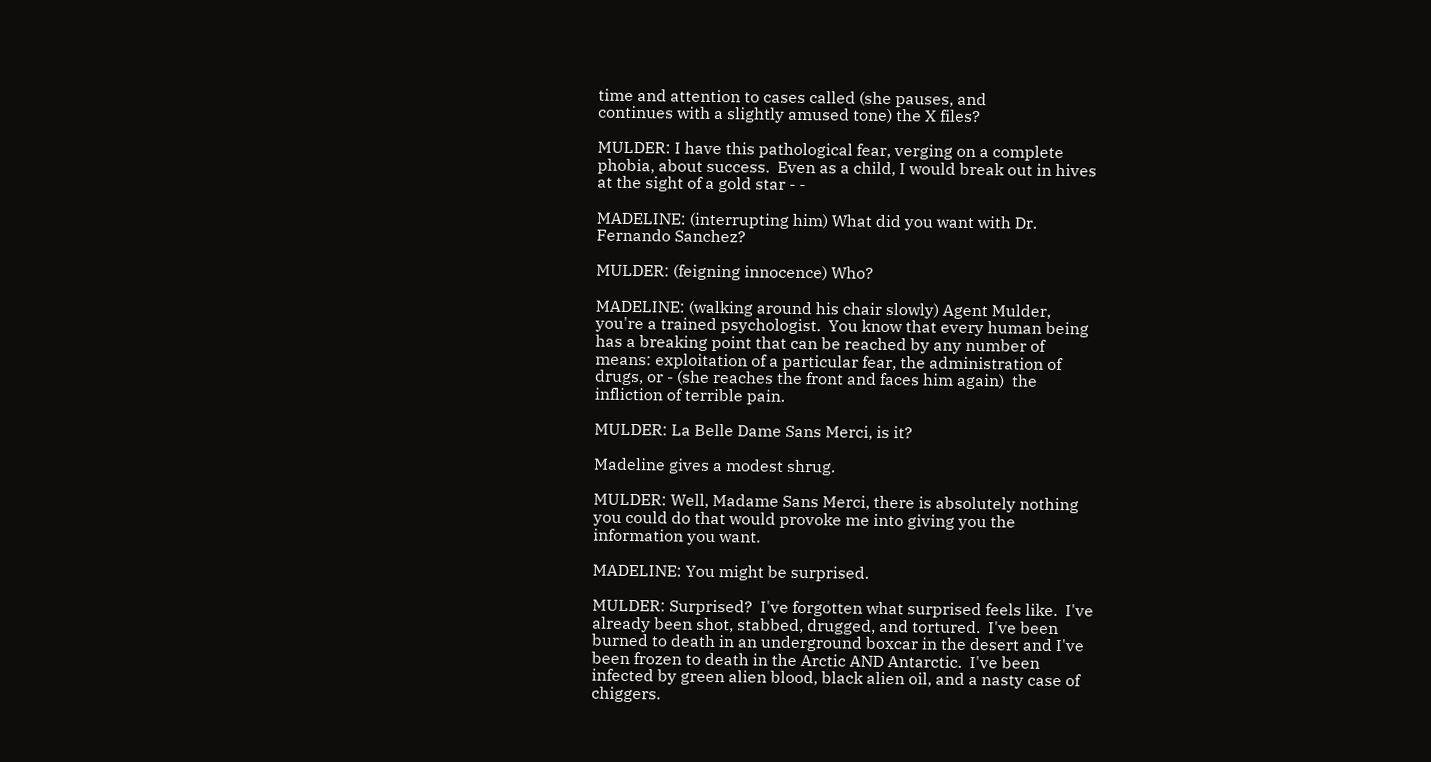time and attention to cases called (she pauses, and
continues with a slightly amused tone) the X files?

MULDER: I have this pathological fear, verging on a complete
phobia, about success.  Even as a child, I would break out in hives
at the sight of a gold star - -

MADELINE: (interrupting him) What did you want with Dr.
Fernando Sanchez?

MULDER: (feigning innocence) Who?

MADELINE: (walking around his chair slowly) Agent Mulder,
you're a trained psychologist.  You know that every human being
has a breaking point that can be reached by any number of
means: exploitation of a particular fear, the administration of
drugs, or - (she reaches the front and faces him again)  the
infliction of terrible pain.

MULDER: La Belle Dame Sans Merci, is it?

Madeline gives a modest shrug.

MULDER: Well, Madame Sans Merci, there is absolutely nothing
you could do that would provoke me into giving you the
information you want.

MADELINE: You might be surprised.

MULDER: Surprised?  I've forgotten what surprised feels like.  I've
already been shot, stabbed, drugged, and tortured.  I've been
burned to death in an underground boxcar in the desert and I've
been frozen to death in the Arctic AND Antarctic.  I've been
infected by green alien blood, black alien oil, and a nasty case of
chiggers.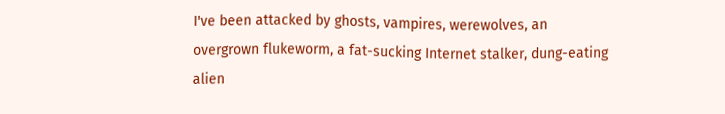I've been attacked by ghosts, vampires, werewolves, an
overgrown flukeworm, a fat-sucking Internet stalker, dung-eating
alien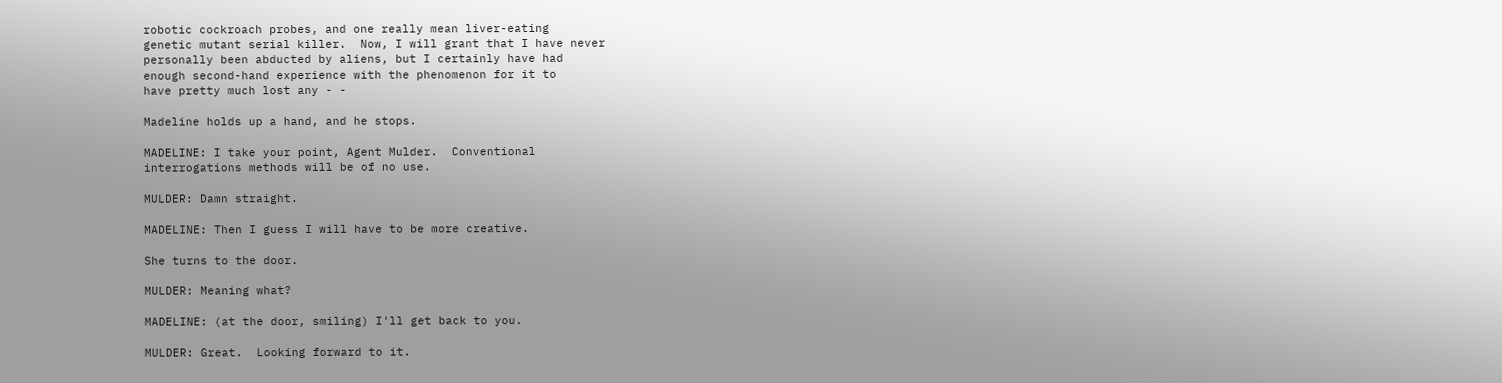robotic cockroach probes, and one really mean liver-eating
genetic mutant serial killer.  Now, I will grant that I have never
personally been abducted by aliens, but I certainly have had
enough second-hand experience with the phenomenon for it to
have pretty much lost any - -

Madeline holds up a hand, and he stops.

MADELINE: I take your point, Agent Mulder.  Conventional
interrogations methods will be of no use.

MULDER: Damn straight.

MADELINE: Then I guess I will have to be more creative.

She turns to the door.

MULDER: Meaning what?

MADELINE: (at the door, smiling) I'll get back to you.

MULDER: Great.  Looking forward to it.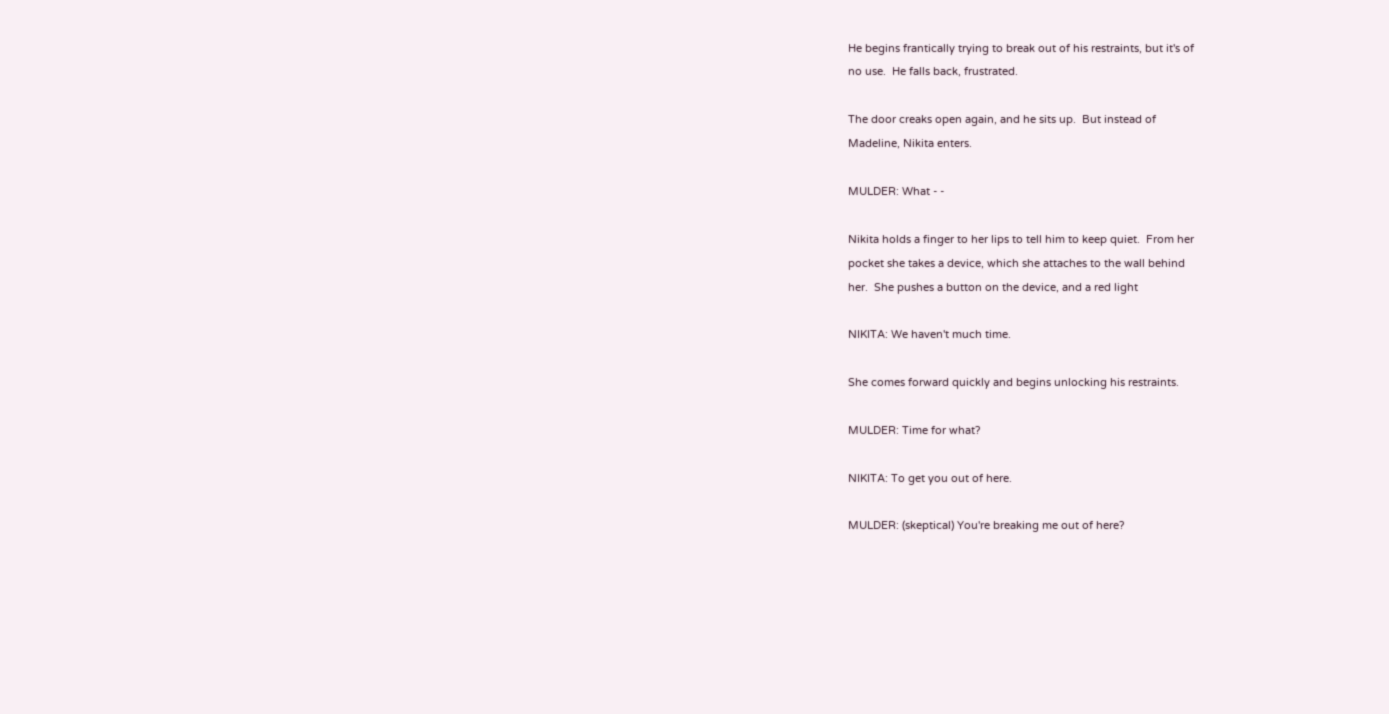He begins frantically trying to break out of his restraints, but it's of
no use.  He falls back, frustrated.

The door creaks open again, and he sits up.  But instead of
Madeline, Nikita enters.

MULDER: What - -

Nikita holds a finger to her lips to tell him to keep quiet.  From her
pocket she takes a device, which she attaches to the wall behind
her.  She pushes a button on the device, and a red light

NIKITA: We haven't much time.

She comes forward quickly and begins unlocking his restraints.

MULDER: Time for what?

NIKITA: To get you out of here.

MULDER: (skeptical) You're breaking me out of here?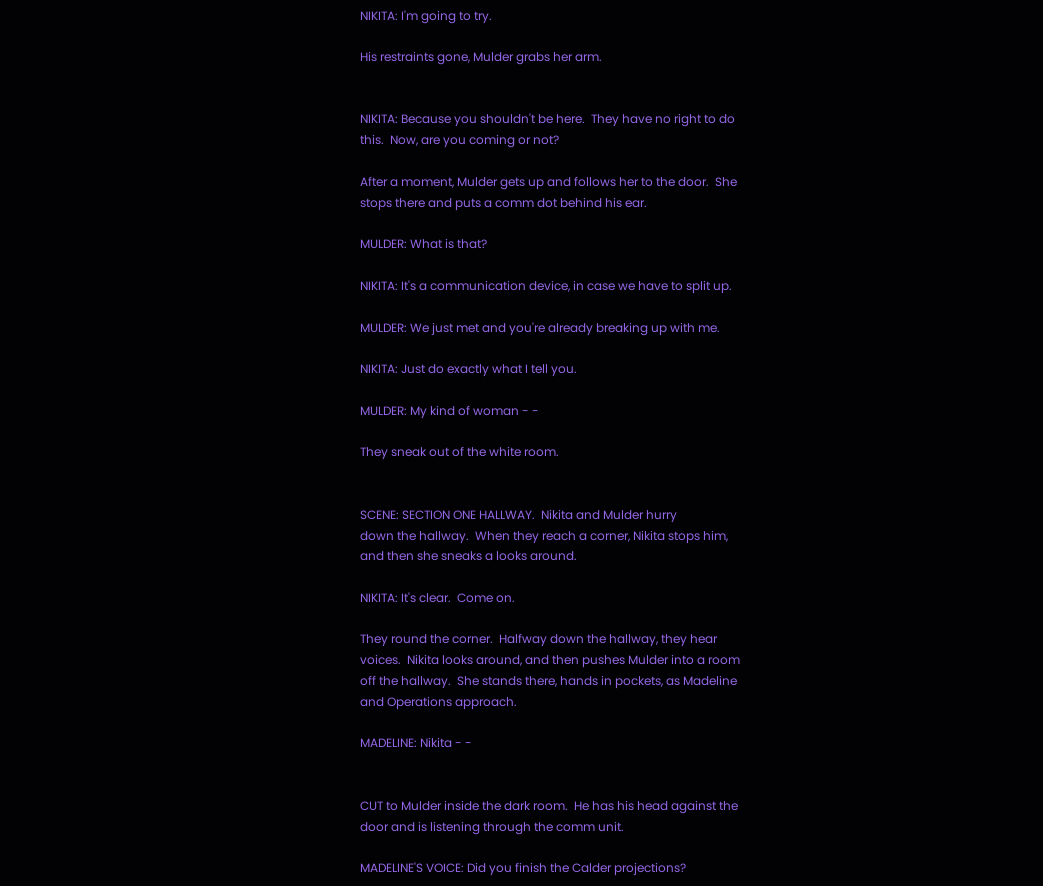NIKITA: I'm going to try.

His restraints gone, Mulder grabs her arm.


NIKITA: Because you shouldn't be here.  They have no right to do
this.  Now, are you coming or not?

After a moment, Mulder gets up and follows her to the door.  She
stops there and puts a comm dot behind his ear.

MULDER: What is that?

NIKITA: It's a communication device, in case we have to split up.

MULDER: We just met and you're already breaking up with me.

NIKITA: Just do exactly what I tell you.

MULDER: My kind of woman - -

They sneak out of the white room.


SCENE: SECTION ONE HALLWAY.  Nikita and Mulder hurry
down the hallway.  When they reach a corner, Nikita stops him,
and then she sneaks a looks around.

NIKITA: It's clear.  Come on.

They round the corner.  Halfway down the hallway, they hear
voices.  Nikita looks around, and then pushes Mulder into a room
off the hallway.  She stands there, hands in pockets, as Madeline
and Operations approach.

MADELINE: Nikita - -


CUT to Mulder inside the dark room.  He has his head against the
door and is listening through the comm unit.

MADELINE'S VOICE: Did you finish the Calder projections?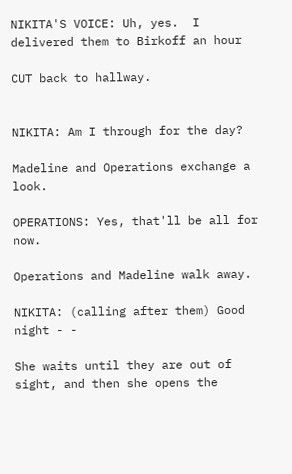NIKITA'S VOICE: Uh, yes.  I delivered them to Birkoff an hour

CUT back to hallway.


NIKITA: Am I through for the day?

Madeline and Operations exchange a look.

OPERATIONS: Yes, that'll be all for now.

Operations and Madeline walk away.

NIKITA: (calling after them) Good night - -

She waits until they are out of sight, and then she opens the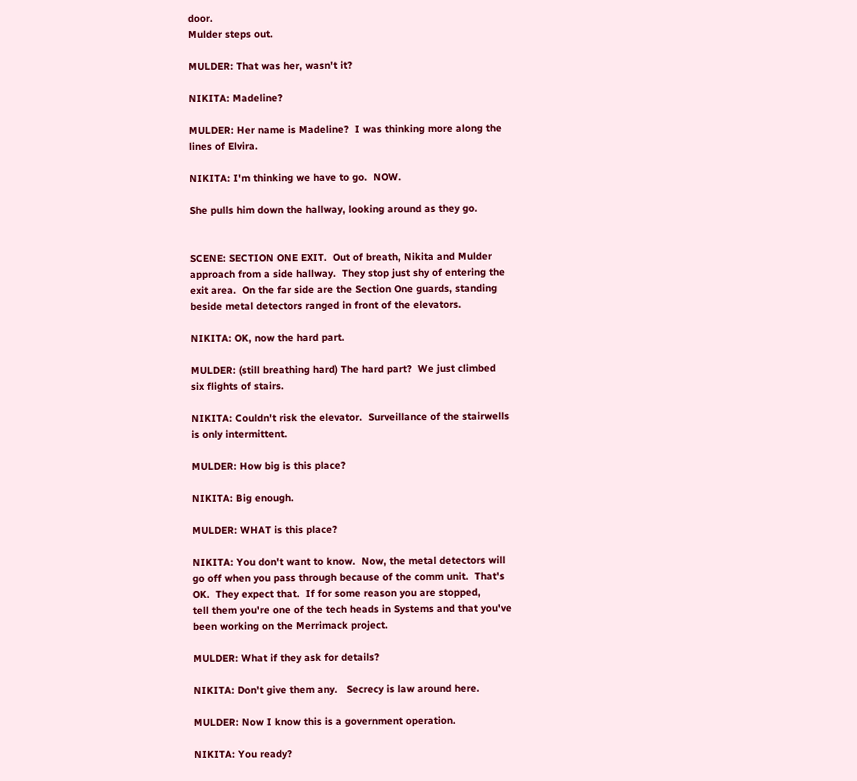door.
Mulder steps out.

MULDER: That was her, wasn't it?

NIKITA: Madeline?

MULDER: Her name is Madeline?  I was thinking more along the
lines of Elvira.

NIKITA: I'm thinking we have to go.  NOW.

She pulls him down the hallway, looking around as they go.


SCENE: SECTION ONE EXIT.  Out of breath, Nikita and Mulder
approach from a side hallway.  They stop just shy of entering the
exit area.  On the far side are the Section One guards, standing
beside metal detectors ranged in front of the elevators.

NIKITA: OK, now the hard part.

MULDER: (still breathing hard) The hard part?  We just climbed
six flights of stairs.

NIKITA: Couldn't risk the elevator.  Surveillance of the stairwells
is only intermittent.

MULDER: How big is this place?

NIKITA: Big enough.

MULDER: WHAT is this place?

NIKITA: You don't want to know.  Now, the metal detectors will
go off when you pass through because of the comm unit.  That's
OK.  They expect that.  If for some reason you are stopped,
tell them you're one of the tech heads in Systems and that you've
been working on the Merrimack project.

MULDER: What if they ask for details?

NIKITA: Don't give them any.   Secrecy is law around here.

MULDER: Now I know this is a government operation.

NIKITA: You ready?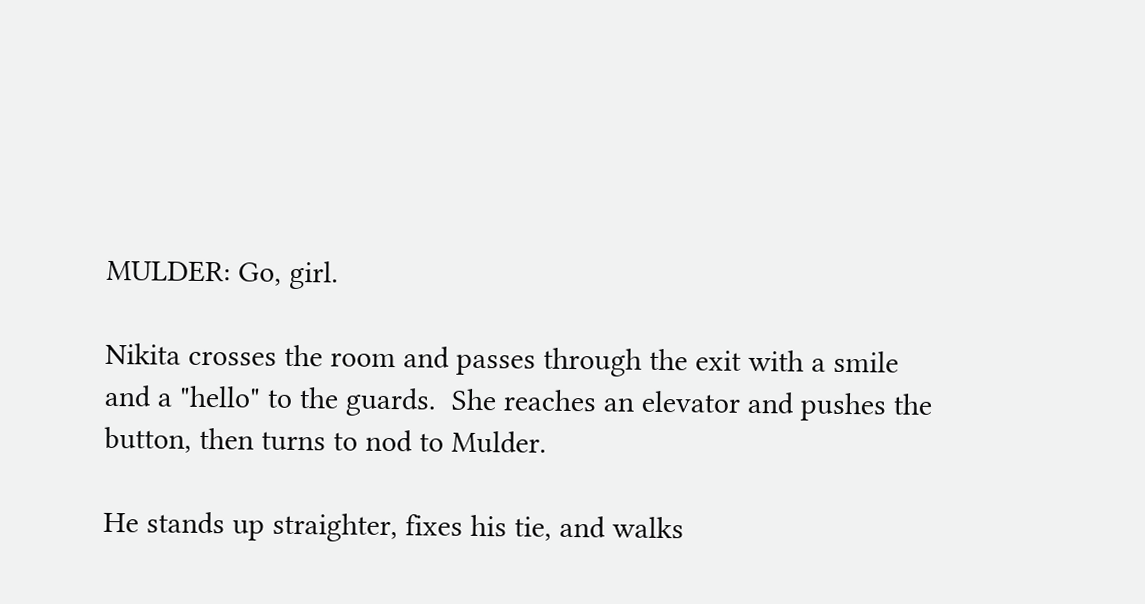MULDER: Go, girl.

Nikita crosses the room and passes through the exit with a smile
and a "hello" to the guards.  She reaches an elevator and pushes the
button, then turns to nod to Mulder.

He stands up straighter, fixes his tie, and walks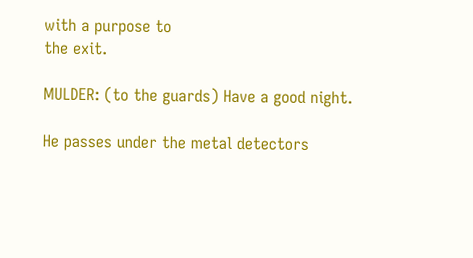with a purpose to
the exit.

MULDER: (to the guards) Have a good night.

He passes under the metal detectors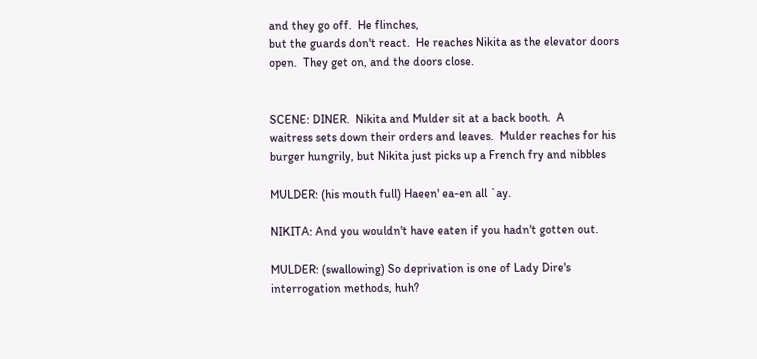and they go off.  He flinches,
but the guards don't react.  He reaches Nikita as the elevator doors
open.  They get on, and the doors close.


SCENE: DINER.  Nikita and Mulder sit at a back booth.  A
waitress sets down their orders and leaves.  Mulder reaches for his
burger hungrily, but Nikita just picks up a French fry and nibbles

MULDER: (his mouth full) Haeen' ea-en all `ay.

NIKITA: And you wouldn't have eaten if you hadn't gotten out.

MULDER: (swallowing) So deprivation is one of Lady Dire's
interrogation methods, huh?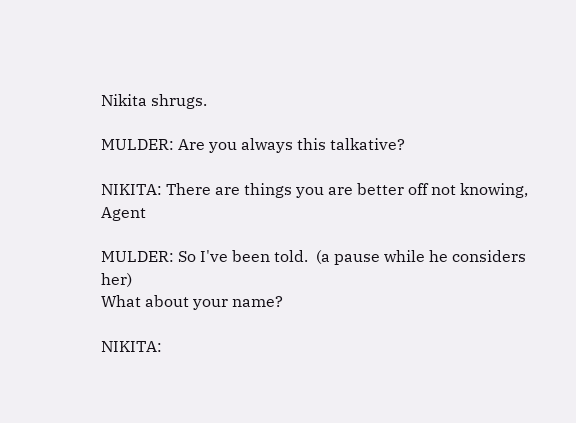Nikita shrugs.

MULDER: Are you always this talkative?

NIKITA: There are things you are better off not knowing, Agent

MULDER: So I've been told.  (a pause while he considers her)
What about your name?

NIKITA: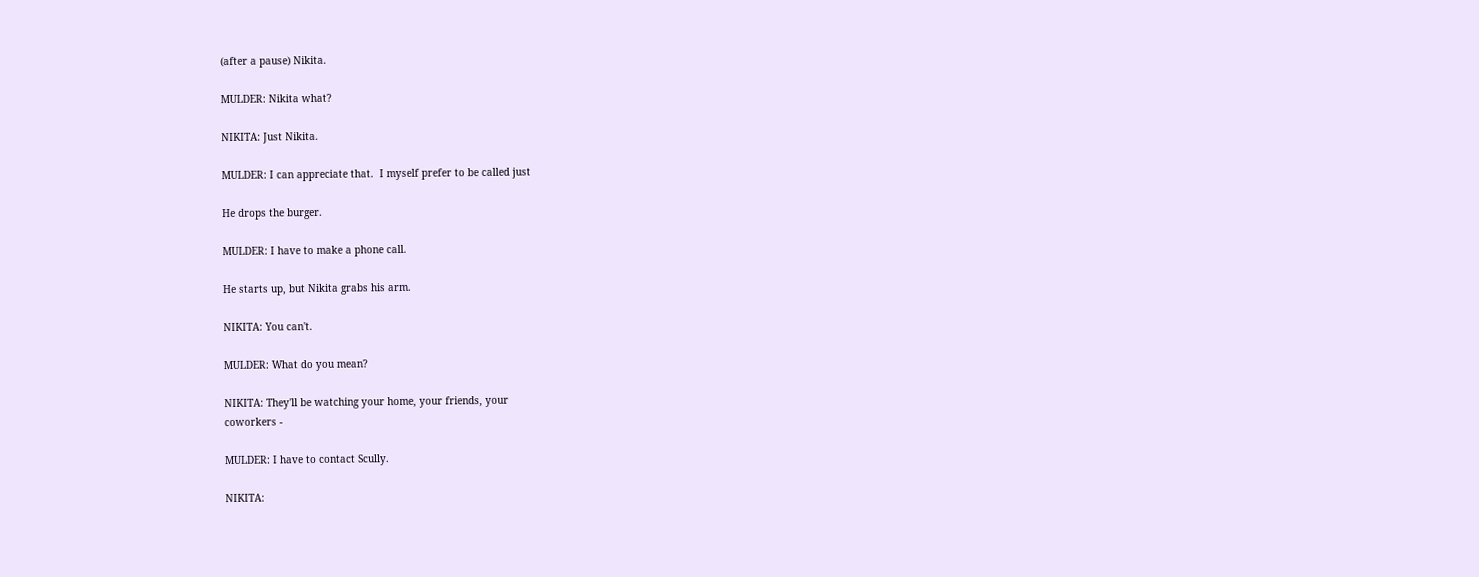(after a pause) Nikita.

MULDER: Nikita what?

NIKITA: Just Nikita.

MULDER: I can appreciate that.  I myself prefer to be called just

He drops the burger.

MULDER: I have to make a phone call.

He starts up, but Nikita grabs his arm.

NIKITA: You can't.

MULDER: What do you mean?

NIKITA: They'll be watching your home, your friends, your
coworkers -

MULDER: I have to contact Scully.

NIKITA: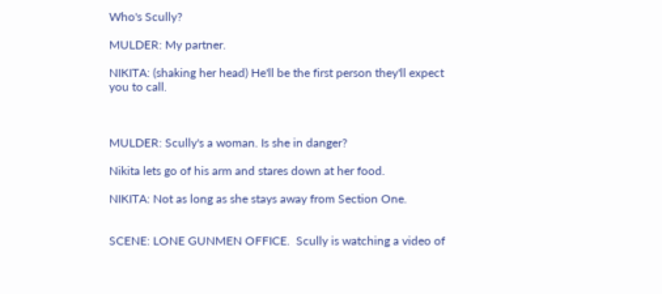Who's Scully?

MULDER: My partner.

NIKITA: (shaking her head) He'll be the first person they'll expect
you to call.



MULDER: Scully's a woman. Is she in danger?

Nikita lets go of his arm and stares down at her food.

NIKITA: Not as long as she stays away from Section One.


SCENE: LONE GUNMEN OFFICE.  Scully is watching a video of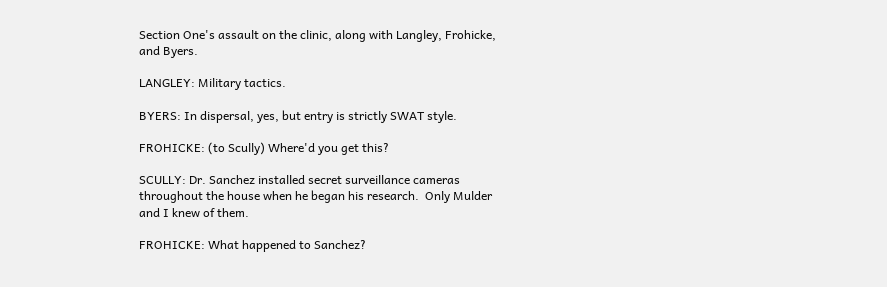Section One's assault on the clinic, along with Langley, Frohicke,
and Byers.

LANGLEY: Military tactics.

BYERS: In dispersal, yes, but entry is strictly SWAT style.

FROHICKE: (to Scully) Where'd you get this?

SCULLY: Dr. Sanchez installed secret surveillance cameras
throughout the house when he began his research.  Only Mulder
and I knew of them.

FROHICKE: What happened to Sanchez?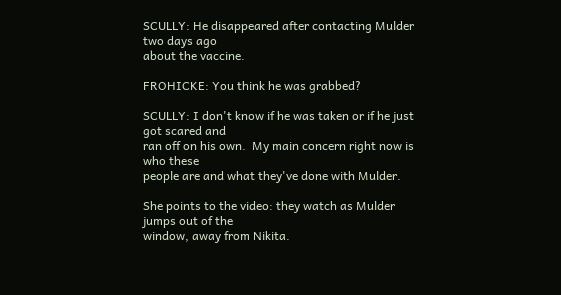SCULLY: He disappeared after contacting Mulder two days ago
about the vaccine.

FROHICKE: You think he was grabbed?

SCULLY: I don't know if he was taken or if he just got scared and
ran off on his own.  My main concern right now is who these
people are and what they've done with Mulder.

She points to the video: they watch as Mulder jumps out of the
window, away from Nikita.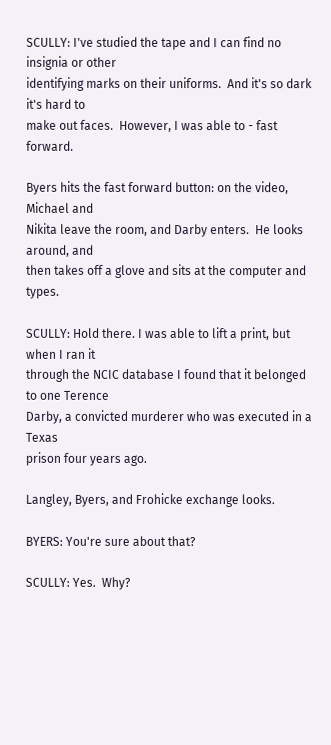SCULLY: I've studied the tape and I can find no insignia or other
identifying marks on their uniforms.  And it's so dark it's hard to
make out faces.  However, I was able to - fast forward.

Byers hits the fast forward button: on the video, Michael and
Nikita leave the room, and Darby enters.  He looks around, and
then takes off a glove and sits at the computer and types.

SCULLY: Hold there. I was able to lift a print, but when I ran it
through the NCIC database I found that it belonged to one Terence
Darby, a convicted murderer who was executed in a Texas
prison four years ago.

Langley, Byers, and Frohicke exchange looks.

BYERS: You're sure about that?

SCULLY: Yes.  Why?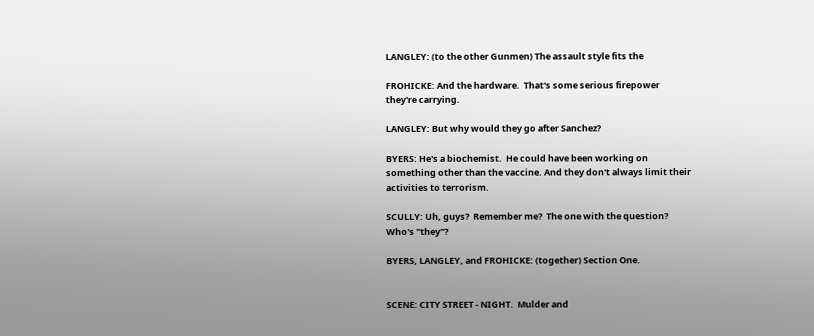LANGLEY: (to the other Gunmen) The assault style fits the

FROHICKE: And the hardware.  That's some serious firepower
they're carrying.

LANGLEY: But why would they go after Sanchez?

BYERS: He's a biochemist.  He could have been working on
something other than the vaccine. And they don't always limit their
activities to terrorism.

SCULLY: Uh, guys?  Remember me?  The one with the question?
Who's "they"?

BYERS, LANGLEY, and FROHICKE: (together) Section One.


SCENE: CITY STREET - NIGHT.  Mulder and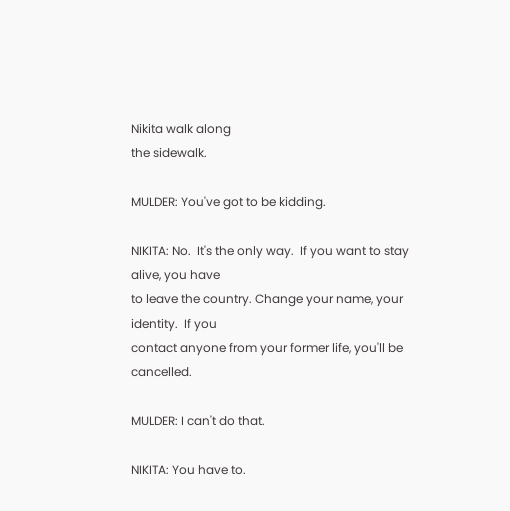Nikita walk along
the sidewalk.

MULDER: You've got to be kidding.

NIKITA: No.  It's the only way.  If you want to stay alive, you have
to leave the country. Change your name, your identity.  If you
contact anyone from your former life, you'll be cancelled.

MULDER: I can't do that.

NIKITA: You have to.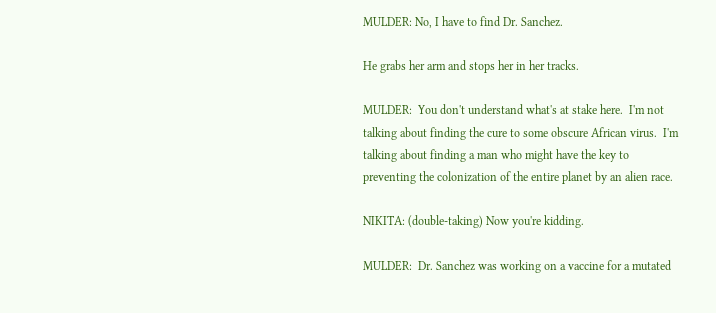MULDER: No, I have to find Dr. Sanchez.

He grabs her arm and stops her in her tracks.

MULDER:  You don't understand what's at stake here.  I'm not
talking about finding the cure to some obscure African virus.  I'm
talking about finding a man who might have the key to
preventing the colonization of the entire planet by an alien race.

NIKITA: (double-taking) Now you're kidding.

MULDER:  Dr. Sanchez was working on a vaccine for a mutated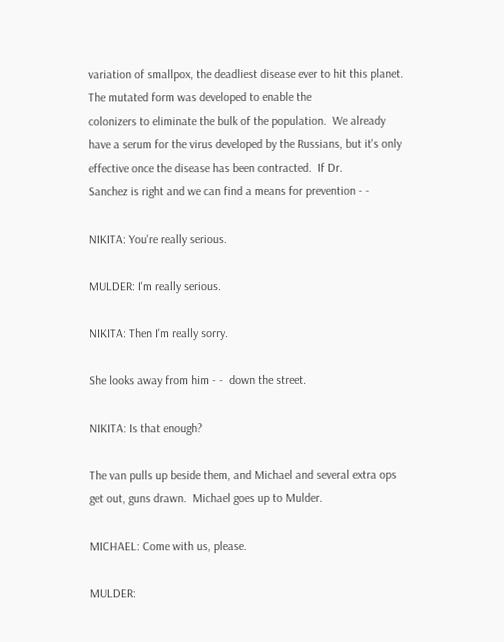variation of smallpox, the deadliest disease ever to hit this planet.
The mutated form was developed to enable the
colonizers to eliminate the bulk of the population.  We already
have a serum for the virus developed by the Russians, but it's only
effective once the disease has been contracted.  If Dr.
Sanchez is right and we can find a means for prevention - -

NIKITA: You're really serious.

MULDER: I'm really serious.

NIKITA: Then I'm really sorry.

She looks away from him - -  down the street.

NIKITA: Is that enough?

The van pulls up beside them, and Michael and several extra ops
get out, guns drawn.  Michael goes up to Mulder.

MICHAEL: Come with us, please.

MULDER: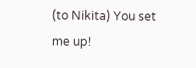(to Nikita) You set me up!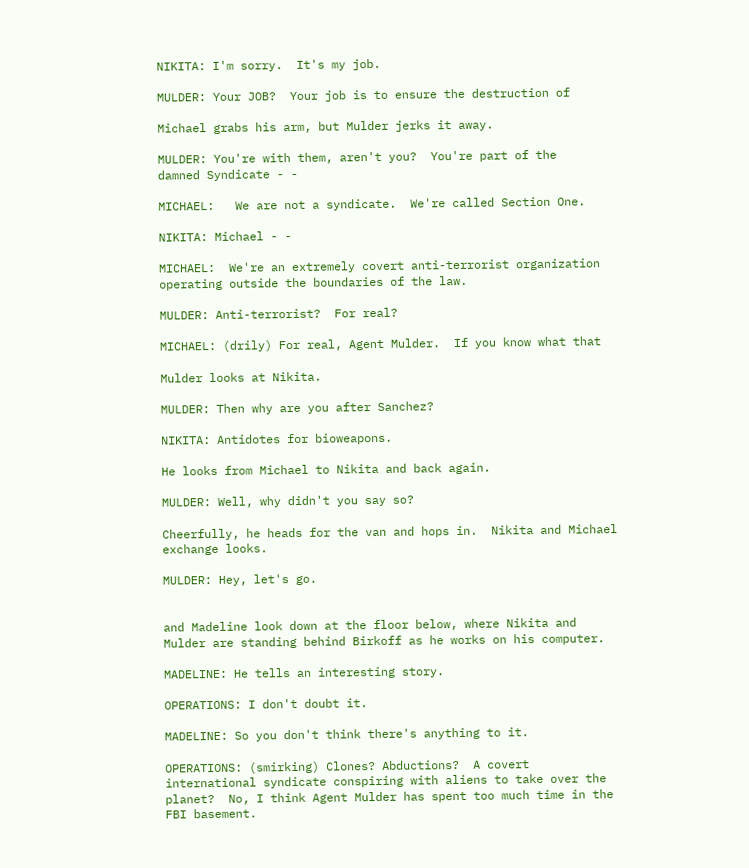NIKITA: I'm sorry.  It's my job.

MULDER: Your JOB?  Your job is to ensure the destruction of

Michael grabs his arm, but Mulder jerks it away.

MULDER: You're with them, aren't you?  You're part of the
damned Syndicate - -

MICHAEL:   We are not a syndicate.  We're called Section One.

NIKITA: Michael - -

MICHAEL:  We're an extremely covert anti-terrorist organization
operating outside the boundaries of the law.

MULDER: Anti-terrorist?  For real?

MICHAEL: (drily) For real, Agent Mulder.  If you know what that

Mulder looks at Nikita.

MULDER: Then why are you after Sanchez?

NIKITA: Antidotes for bioweapons.

He looks from Michael to Nikita and back again.

MULDER: Well, why didn't you say so?

Cheerfully, he heads for the van and hops in.  Nikita and Michael
exchange looks.

MULDER: Hey, let's go.


and Madeline look down at the floor below, where Nikita and
Mulder are standing behind Birkoff as he works on his computer.

MADELINE: He tells an interesting story.

OPERATIONS: I don't doubt it.

MADELINE: So you don't think there's anything to it.

OPERATIONS: (smirking) Clones? Abductions?  A covert
international syndicate conspiring with aliens to take over the
planet?  No, I think Agent Mulder has spent too much time in the
FBI basement.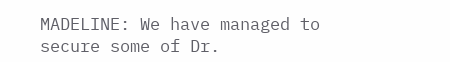MADELINE: We have managed to secure some of Dr.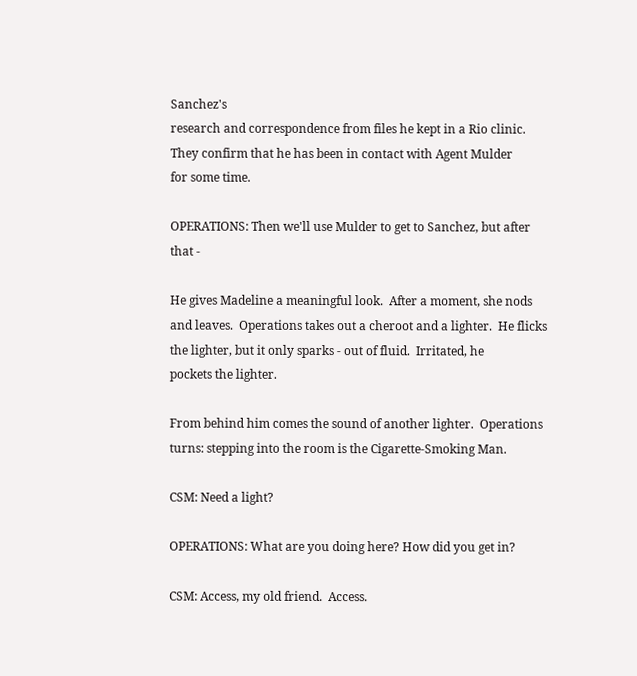Sanchez's
research and correspondence from files he kept in a Rio clinic.
They confirm that he has been in contact with Agent Mulder
for some time.

OPERATIONS: Then we'll use Mulder to get to Sanchez, but after
that -

He gives Madeline a meaningful look.  After a moment, she nods
and leaves.  Operations takes out a cheroot and a lighter.  He flicks
the lighter, but it only sparks - out of fluid.  Irritated, he
pockets the lighter.

From behind him comes the sound of another lighter.  Operations
turns: stepping into the room is the Cigarette-Smoking Man.

CSM: Need a light?

OPERATIONS: What are you doing here? How did you get in?

CSM: Access, my old friend.  Access.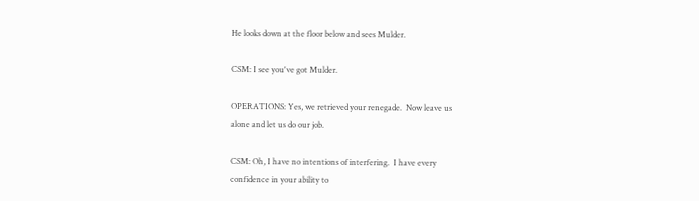He looks down at the floor below and sees Mulder.

CSM: I see you've got Mulder.

OPERATIONS: Yes, we retrieved your renegade.  Now leave us
alone and let us do our job.

CSM: Oh, I have no intentions of interfering.  I have every
confidence in your ability to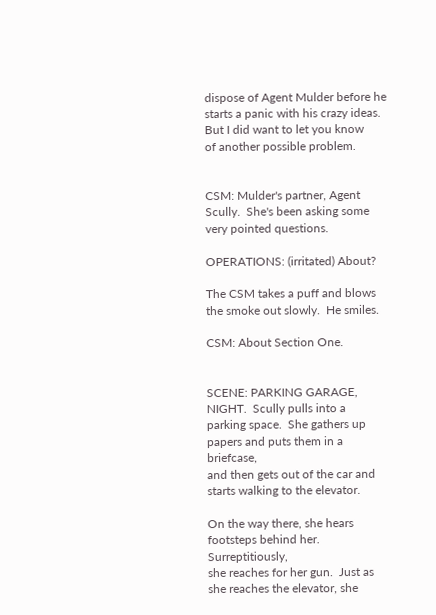dispose of Agent Mulder before he
starts a panic with his crazy ideas.  But I did want to let you know
of another possible problem.


CSM: Mulder's partner, Agent Scully.  She's been asking some
very pointed questions.

OPERATIONS: (irritated) About?

The CSM takes a puff and blows the smoke out slowly.  He smiles.

CSM: About Section One.


SCENE: PARKING GARAGE, NIGHT.  Scully pulls into a
parking space.  She gathers up papers and puts them in a briefcase,
and then gets out of the car and starts walking to the elevator.

On the way there, she hears footsteps behind her.  Surreptitiously,
she reaches for her gun.  Just as she reaches the elevator, she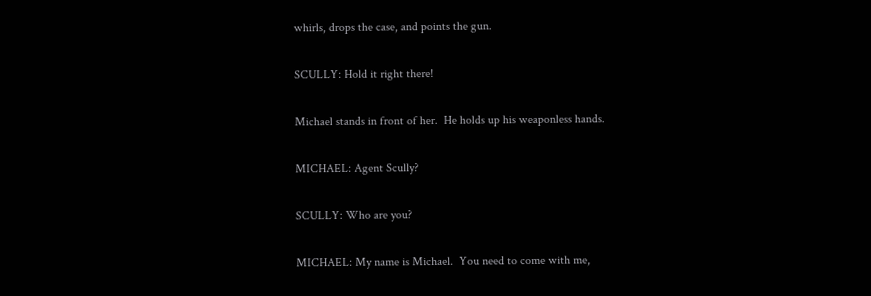whirls, drops the case, and points the gun.

SCULLY: Hold it right there!

Michael stands in front of her.  He holds up his weaponless hands.

MICHAEL: Agent Scully?

SCULLY: Who are you?

MICHAEL: My name is Michael.  You need to come with me,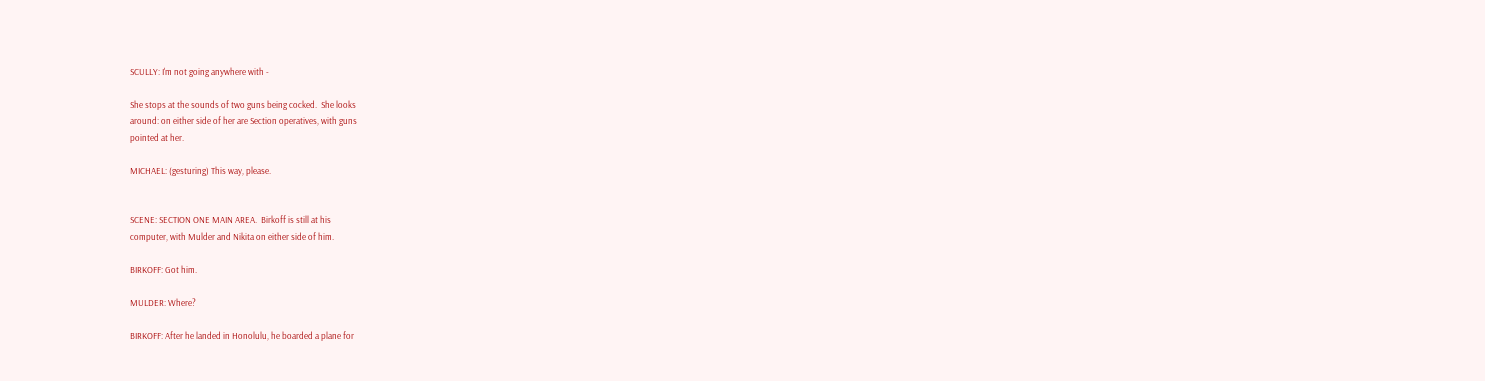SCULLY: I'm not going anywhere with -

She stops at the sounds of two guns being cocked.  She looks
around: on either side of her are Section operatives, with guns
pointed at her.

MICHAEL: (gesturing) This way, please.


SCENE: SECTION ONE MAIN AREA.  Birkoff is still at his
computer, with Mulder and Nikita on either side of him.

BIRKOFF: Got him.

MULDER: Where?

BIRKOFF: After he landed in Honolulu, he boarded a plane for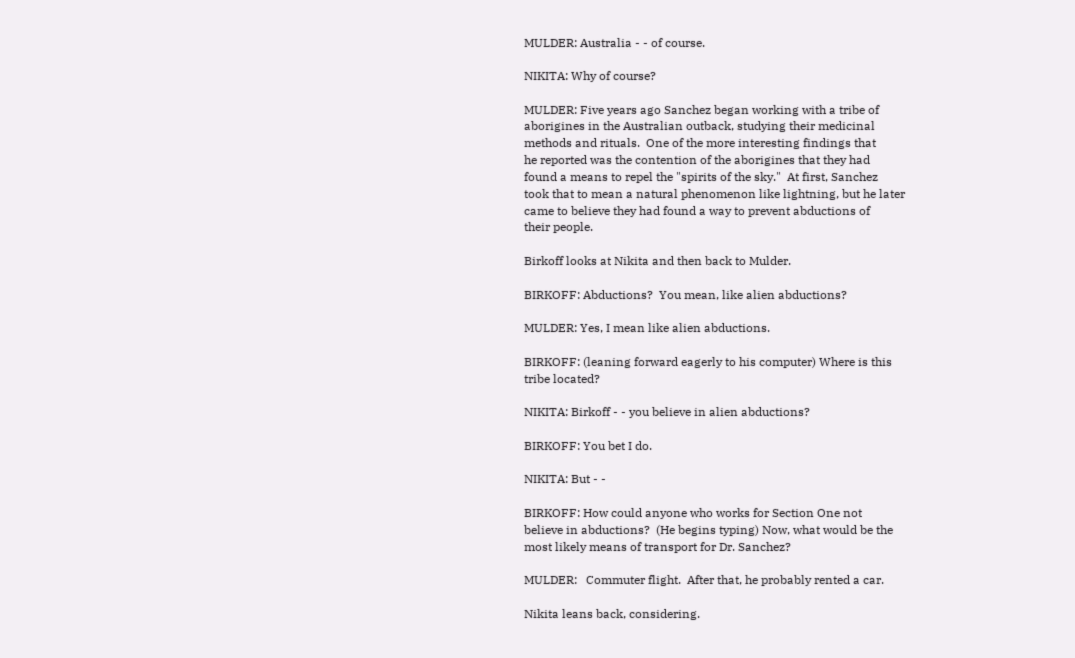MULDER: Australia - - of course.

NIKITA: Why of course?

MULDER: Five years ago Sanchez began working with a tribe of
aborigines in the Australian outback, studying their medicinal
methods and rituals.  One of the more interesting findings that
he reported was the contention of the aborigines that they had
found a means to repel the "spirits of the sky."  At first, Sanchez
took that to mean a natural phenomenon like lightning, but he later
came to believe they had found a way to prevent abductions of
their people.

Birkoff looks at Nikita and then back to Mulder.

BIRKOFF: Abductions?  You mean, like alien abductions?

MULDER: Yes, I mean like alien abductions.

BIRKOFF: (leaning forward eagerly to his computer) Where is this
tribe located?

NIKITA: Birkoff - - you believe in alien abductions?

BIRKOFF: You bet I do.

NIKITA: But - -

BIRKOFF: How could anyone who works for Section One not
believe in abductions?  (He begins typing) Now, what would be the
most likely means of transport for Dr. Sanchez?

MULDER:   Commuter flight.  After that, he probably rented a car.

Nikita leans back, considering.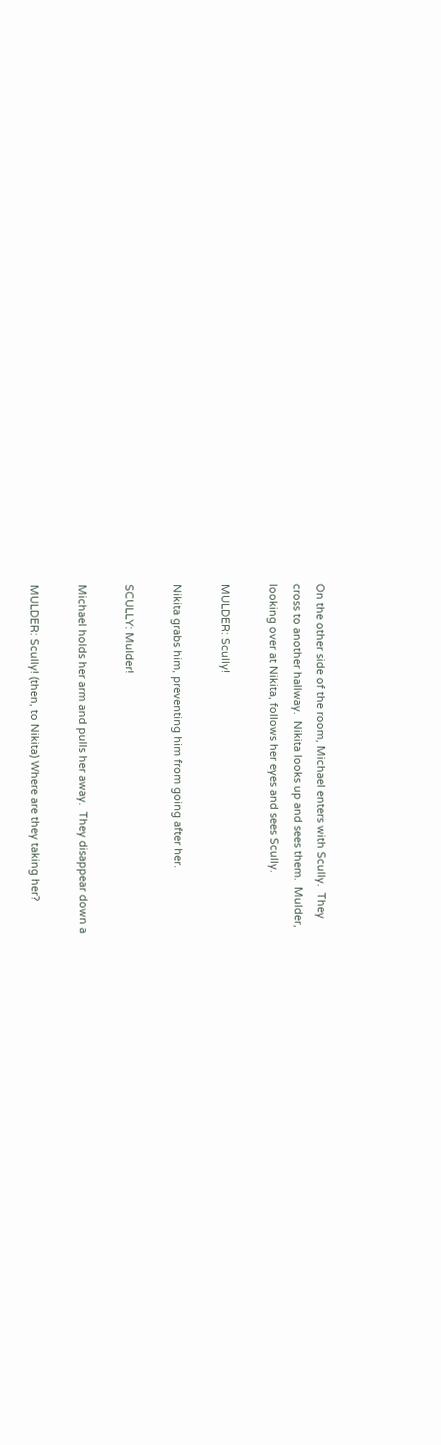On the other side of the room, Michael enters with Scully.  They
cross to another hallway.  Nikita looks up and sees them.  Mulder,
looking over at Nikita, follows her eyes and sees Scully.

MULDER: Scully!

Nikita grabs him, preventing him from going after her.

SCULLY: Mulder!

Michael holds her arm and pulls her away.  They disappear down a

MULDER: Scully! (then, to Nikita) Where are they taking her?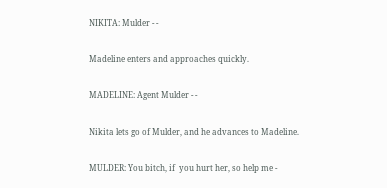NIKITA: Mulder - -

Madeline enters and approaches quickly.

MADELINE: Agent Mulder - -

Nikita lets go of Mulder, and he advances to Madeline.

MULDER: You bitch, if  you hurt her, so help me -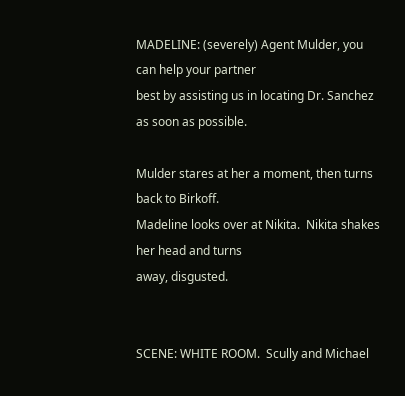MADELINE: (severely) Agent Mulder, you can help your partner
best by assisting us in locating Dr. Sanchez as soon as possible.

Mulder stares at her a moment, then turns back to Birkoff.
Madeline looks over at Nikita.  Nikita shakes her head and turns
away, disgusted.


SCENE: WHITE ROOM.  Scully and Michael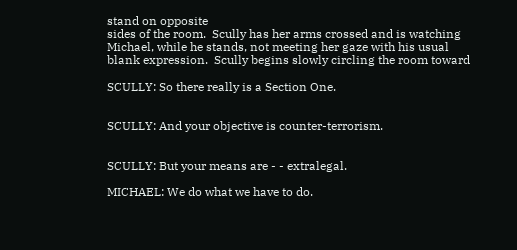stand on opposite
sides of the room.  Scully has her arms crossed and is watching
Michael, while he stands, not meeting her gaze with his usual
blank expression.  Scully begins slowly circling the room toward

SCULLY: So there really is a Section One.


SCULLY: And your objective is counter-terrorism.


SCULLY: But your means are - - extralegal.

MICHAEL: We do what we have to do.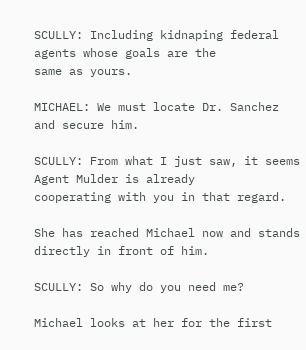SCULLY: Including kidnaping federal agents whose goals are the
same as yours.

MICHAEL: We must locate Dr. Sanchez and secure him.

SCULLY: From what I just saw, it seems Agent Mulder is already
cooperating with you in that regard.

She has reached Michael now and stands directly in front of him.

SCULLY: So why do you need me?

Michael looks at her for the first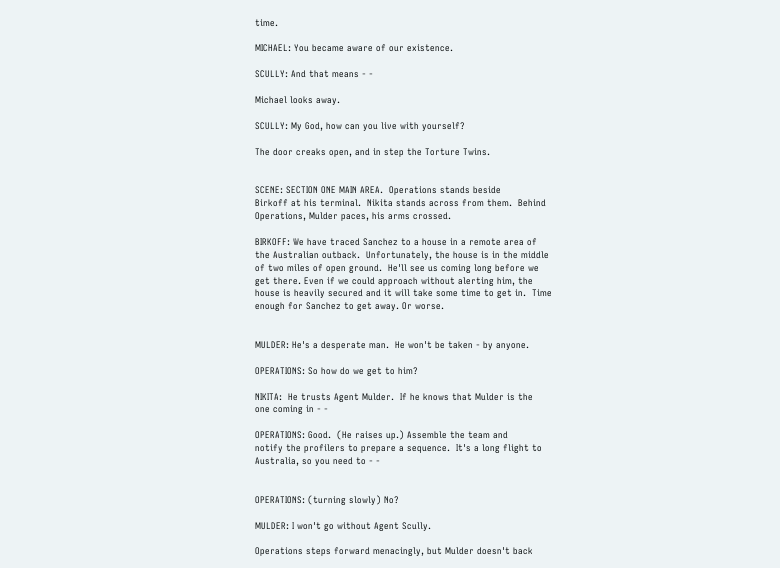time.

MICHAEL: You became aware of our existence.

SCULLY: And that means - -

Michael looks away.

SCULLY: My God, how can you live with yourself?

The door creaks open, and in step the Torture Twins.


SCENE: SECTION ONE MAIN AREA.  Operations stands beside
Birkoff at his terminal.  Nikita stands across from them.  Behind
Operations, Mulder paces, his arms crossed.

BIRKOFF: We have traced Sanchez to a house in a remote area of
the Australian outback.  Unfortunately, the house is in the middle
of two miles of open ground.  He'll see us coming long before we
get there. Even if we could approach without alerting him, the
house is heavily secured and it will take some time to get in.  Time
enough for Sanchez to get away. Or worse.


MULDER: He's a desperate man.  He won't be taken - by anyone.

OPERATIONS: So how do we get to him?

NIKITA:  He trusts Agent Mulder.  If he knows that Mulder is the
one coming in - -

OPERATIONS: Good.  (He raises up.) Assemble the team and
notify the profilers to prepare a sequence.  It's a long flight to
Australia, so you need to - -


OPERATIONS: (turning slowly) No?

MULDER: I won't go without Agent Scully.

Operations steps forward menacingly, but Mulder doesn't back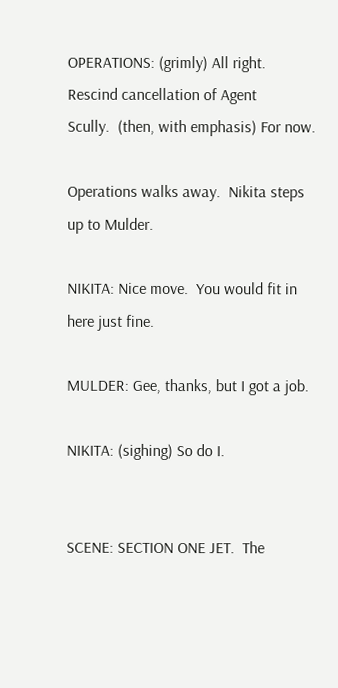OPERATIONS: (grimly) All right.  Rescind cancellation of Agent
Scully.  (then, with emphasis) For now.

Operations walks away.  Nikita steps up to Mulder.

NIKITA: Nice move.  You would fit in here just fine.

MULDER: Gee, thanks, but I got a job.

NIKITA: (sighing) So do I.


SCENE: SECTION ONE JET.  The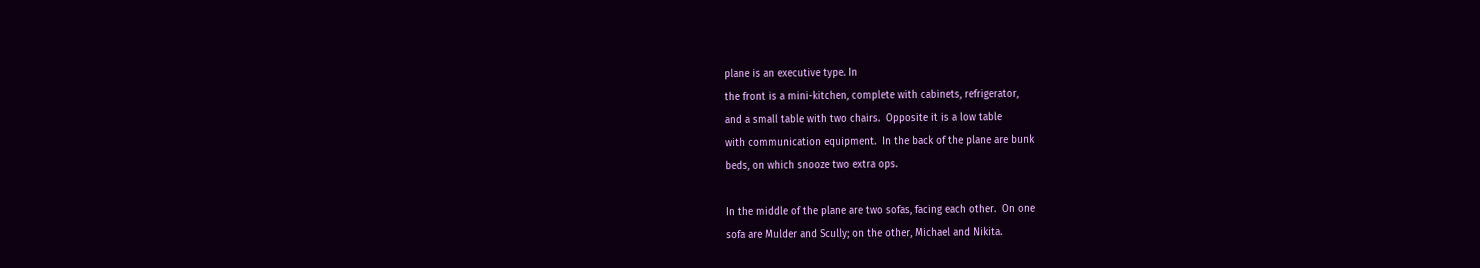plane is an executive type. In
the front is a mini-kitchen, complete with cabinets, refrigerator,
and a small table with two chairs.  Opposite it is a low table
with communication equipment.  In the back of the plane are bunk
beds, on which snooze two extra ops.

In the middle of the plane are two sofas, facing each other.  On one
sofa are Mulder and Scully; on the other, Michael and Nikita.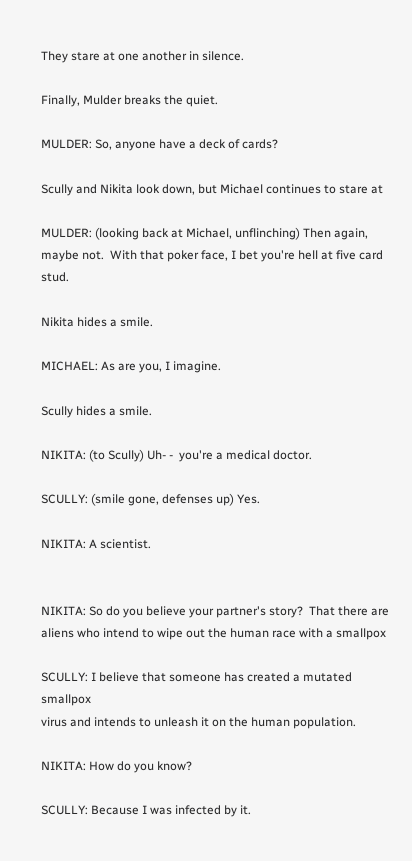They stare at one another in silence.

Finally, Mulder breaks the quiet.

MULDER: So, anyone have a deck of cards?

Scully and Nikita look down, but Michael continues to stare at

MULDER: (looking back at Michael, unflinching) Then again,
maybe not.  With that poker face, I bet you're hell at five card stud.

Nikita hides a smile.

MICHAEL: As are you, I imagine.

Scully hides a smile.

NIKITA: (to Scully) Uh- -  you're a medical doctor.

SCULLY: (smile gone, defenses up) Yes.

NIKITA: A scientist.


NIKITA: So do you believe your partner's story?  That there are
aliens who intend to wipe out the human race with a smallpox

SCULLY: I believe that someone has created a mutated smallpox
virus and intends to unleash it on the human population.

NIKITA: How do you know?

SCULLY: Because I was infected by it.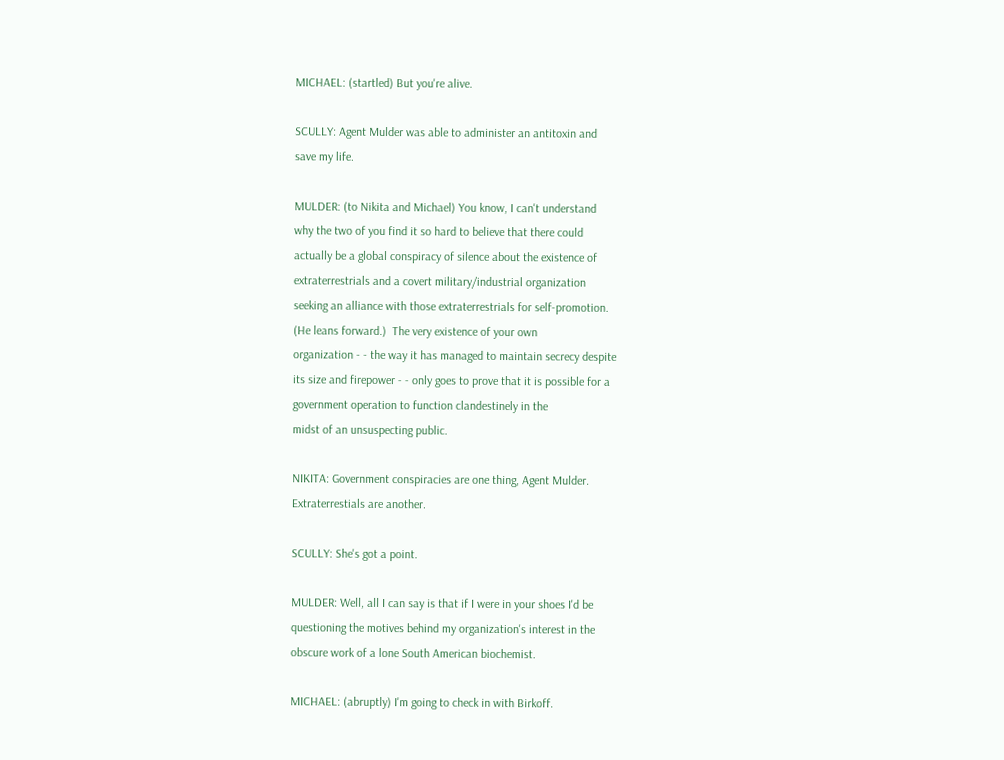MICHAEL: (startled) But you're alive.

SCULLY: Agent Mulder was able to administer an antitoxin and
save my life.

MULDER: (to Nikita and Michael) You know, I can't understand
why the two of you find it so hard to believe that there could
actually be a global conspiracy of silence about the existence of
extraterrestrials and a covert military/industrial organization
seeking an alliance with those extraterrestrials for self-promotion.
(He leans forward.)  The very existence of your own
organization - - the way it has managed to maintain secrecy despite
its size and firepower - - only goes to prove that it is possible for a
government operation to function clandestinely in the
midst of an unsuspecting public.

NIKITA: Government conspiracies are one thing, Agent Mulder.
Extraterrestials are another.

SCULLY: She's got a point.

MULDER: Well, all I can say is that if I were in your shoes I'd be
questioning the motives behind my organization's interest in the
obscure work of a lone South American biochemist.

MICHAEL: (abruptly) I'm going to check in with Birkoff.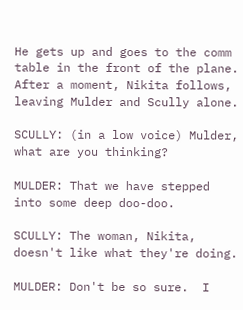He gets up and goes to the comm table in the front of the plane.
After a moment, Nikita follows, leaving Mulder and Scully alone.

SCULLY: (in a low voice) Mulder, what are you thinking?

MULDER: That we have stepped into some deep doo-doo.

SCULLY: The woman, Nikita, doesn't like what they're doing.

MULDER: Don't be so sure.  I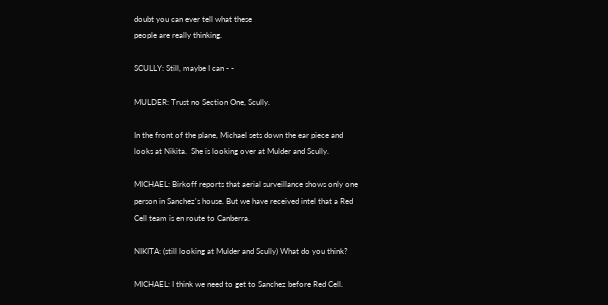doubt you can ever tell what these
people are really thinking.

SCULLY: Still, maybe I can - -

MULDER: Trust no Section One, Scully.

In the front of the plane, Michael sets down the ear piece and
looks at Nikita.  She is looking over at Mulder and Scully.

MICHAEL: Birkoff reports that aerial surveillance shows only one
person in Sanchez's house. But we have received intel that a Red
Cell team is en route to Canberra.

NIKITA: (still looking at Mulder and Scully) What do you think?

MICHAEL: I think we need to get to Sanchez before Red Cell.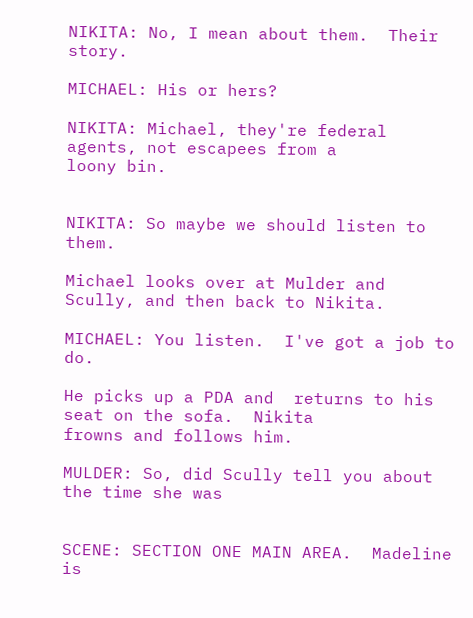NIKITA: No, I mean about them.  Their story.

MICHAEL: His or hers?

NIKITA: Michael, they're federal agents, not escapees from a
loony bin.


NIKITA: So maybe we should listen to them.

Michael looks over at Mulder and Scully, and then back to Nikita.

MICHAEL: You listen.  I've got a job to do.

He picks up a PDA and  returns to his seat on the sofa.  Nikita
frowns and follows him.

MULDER: So, did Scully tell you about the time she was


SCENE: SECTION ONE MAIN AREA.  Madeline is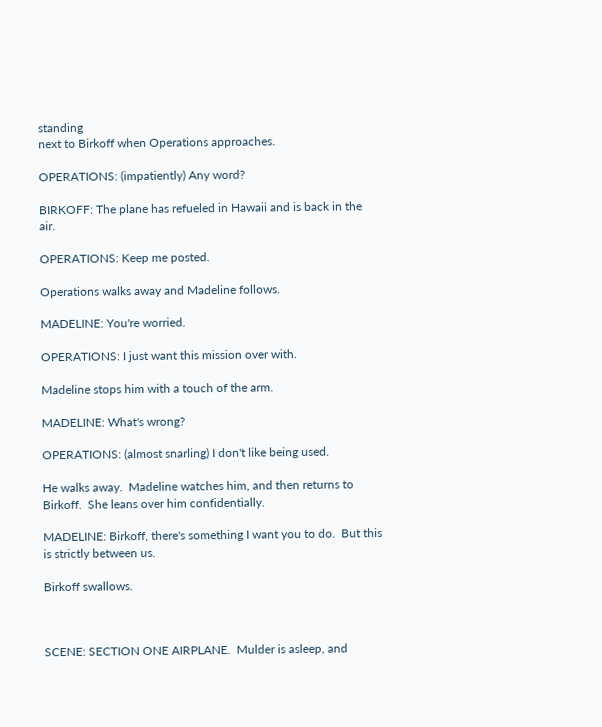standing
next to Birkoff when Operations approaches.

OPERATIONS: (impatiently) Any word?

BIRKOFF: The plane has refueled in Hawaii and is back in the air.

OPERATIONS: Keep me posted.

Operations walks away and Madeline follows.

MADELINE: You're worried.

OPERATIONS: I just want this mission over with.

Madeline stops him with a touch of the arm.

MADELINE: What's wrong?

OPERATIONS: (almost snarling) I don't like being used.

He walks away.  Madeline watches him, and then returns to
Birkoff.  She leans over him confidentially.

MADELINE: Birkoff, there's something I want you to do.  But this
is strictly between us.

Birkoff swallows.



SCENE: SECTION ONE AIRPLANE.  Mulder is asleep, and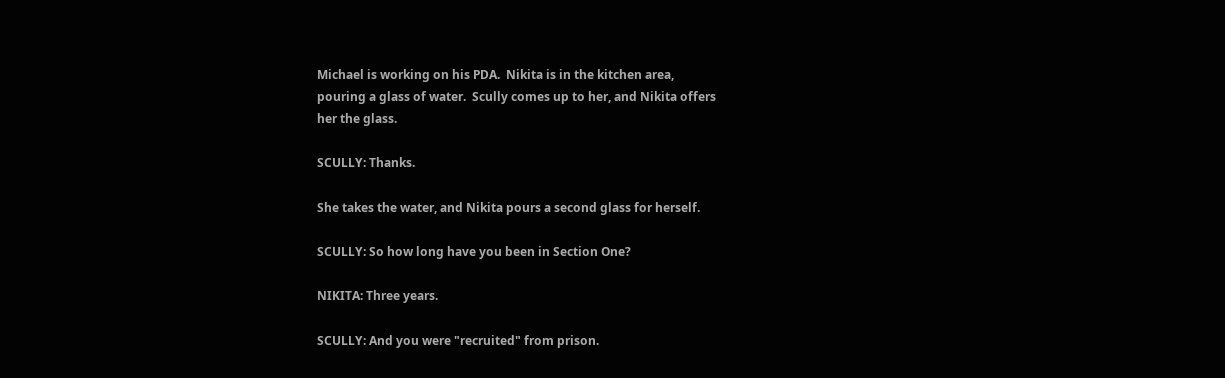Michael is working on his PDA.  Nikita is in the kitchen area,
pouring a glass of water.  Scully comes up to her, and Nikita offers
her the glass.

SCULLY: Thanks.

She takes the water, and Nikita pours a second glass for herself.

SCULLY: So how long have you been in Section One?

NIKITA: Three years.

SCULLY: And you were "recruited" from prison.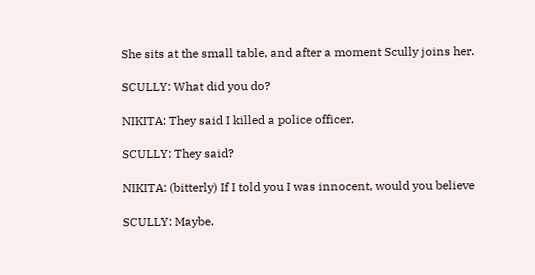She sits at the small table, and after a moment Scully joins her.

SCULLY: What did you do?

NIKITA: They said I killed a police officer.

SCULLY: They said?

NIKITA: (bitterly) If I told you I was innocent, would you believe

SCULLY: Maybe.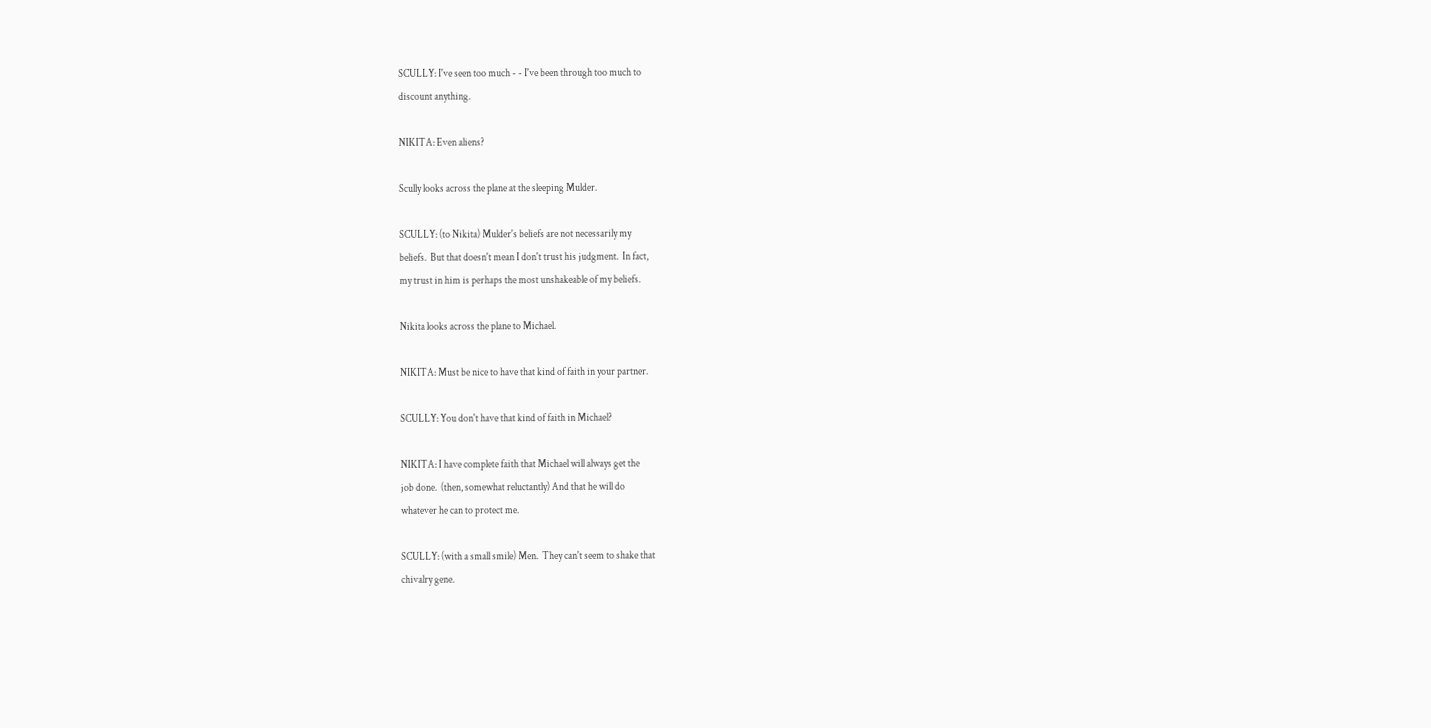SCULLY: I've seen too much - - I've been through too much to
discount anything.

NIKITA: Even aliens?

Scully looks across the plane at the sleeping Mulder.

SCULLY: (to Nikita) Mulder's beliefs are not necessarily my
beliefs.  But that doesn't mean I don't trust his judgment.  In fact,
my trust in him is perhaps the most unshakeable of my beliefs.

Nikita looks across the plane to Michael.

NIKITA: Must be nice to have that kind of faith in your partner.

SCULLY: You don't have that kind of faith in Michael?

NIKITA: I have complete faith that Michael will always get the
job done.  (then, somewhat reluctantly) And that he will do
whatever he can to protect me.

SCULLY: (with a small smile) Men.  They can't seem to shake that
chivalry gene.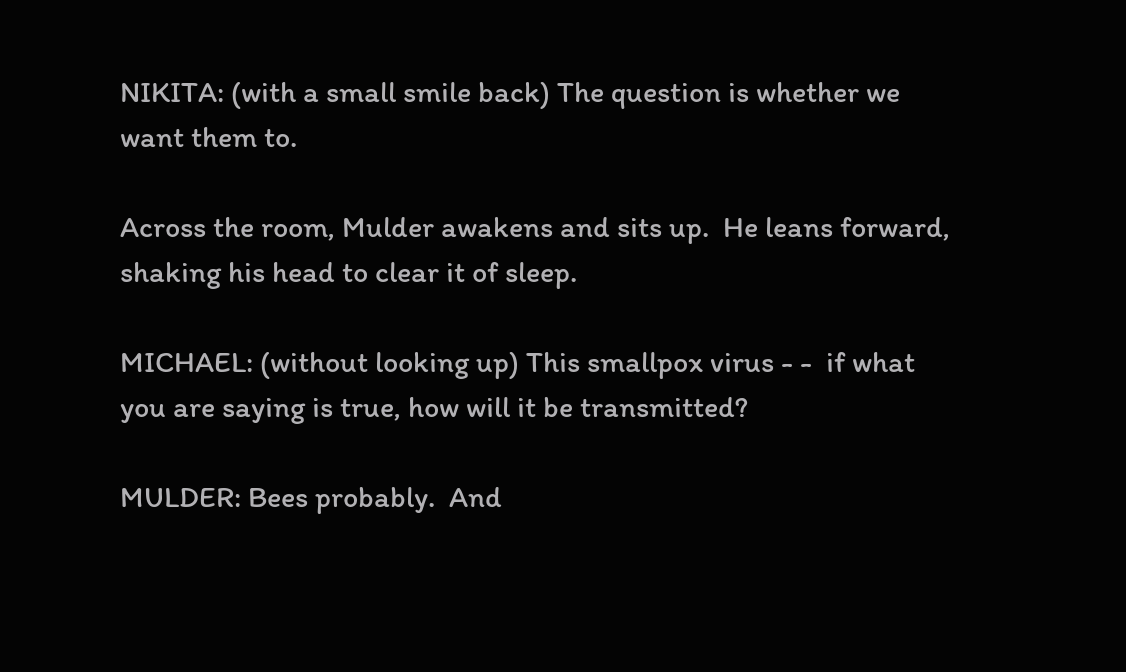NIKITA: (with a small smile back) The question is whether we
want them to.

Across the room, Mulder awakens and sits up.  He leans forward,
shaking his head to clear it of sleep.

MICHAEL: (without looking up) This smallpox virus - -  if what
you are saying is true, how will it be transmitted?

MULDER: Bees probably.  And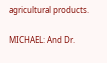agricultural products.

MICHAEL: And Dr.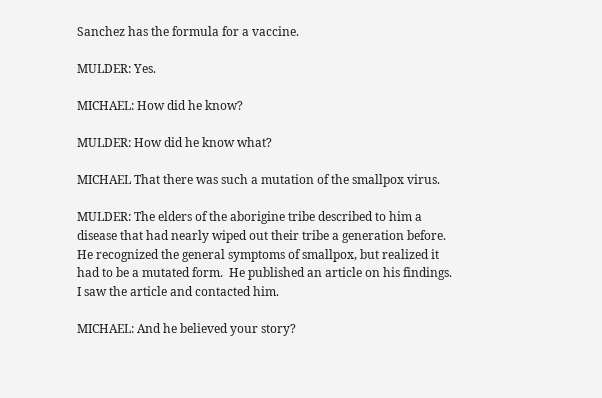Sanchez has the formula for a vaccine.

MULDER: Yes.

MICHAEL: How did he know?

MULDER: How did he know what?

MICHAEL That there was such a mutation of the smallpox virus.

MULDER: The elders of the aborigine tribe described to him a
disease that had nearly wiped out their tribe a generation before.
He recognized the general symptoms of smallpox, but realized it
had to be a mutated form.  He published an article on his findings.
I saw the article and contacted him.

MICHAEL: And he believed your story?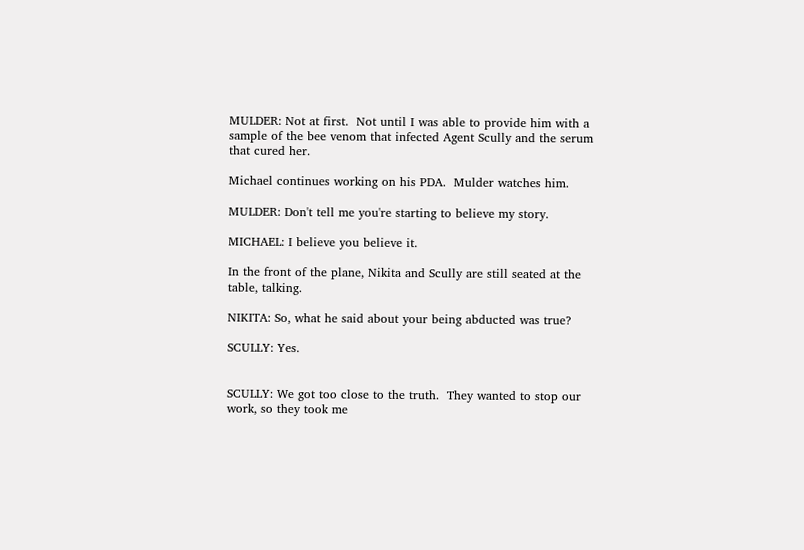MULDER: Not at first.  Not until I was able to provide him with a
sample of the bee venom that infected Agent Scully and the serum
that cured her.

Michael continues working on his PDA.  Mulder watches him.

MULDER: Don't tell me you're starting to believe my story.

MICHAEL: I believe you believe it.

In the front of the plane, Nikita and Scully are still seated at the
table, talking.

NIKITA: So, what he said about your being abducted was true?

SCULLY: Yes.


SCULLY: We got too close to the truth.  They wanted to stop our
work, so they took me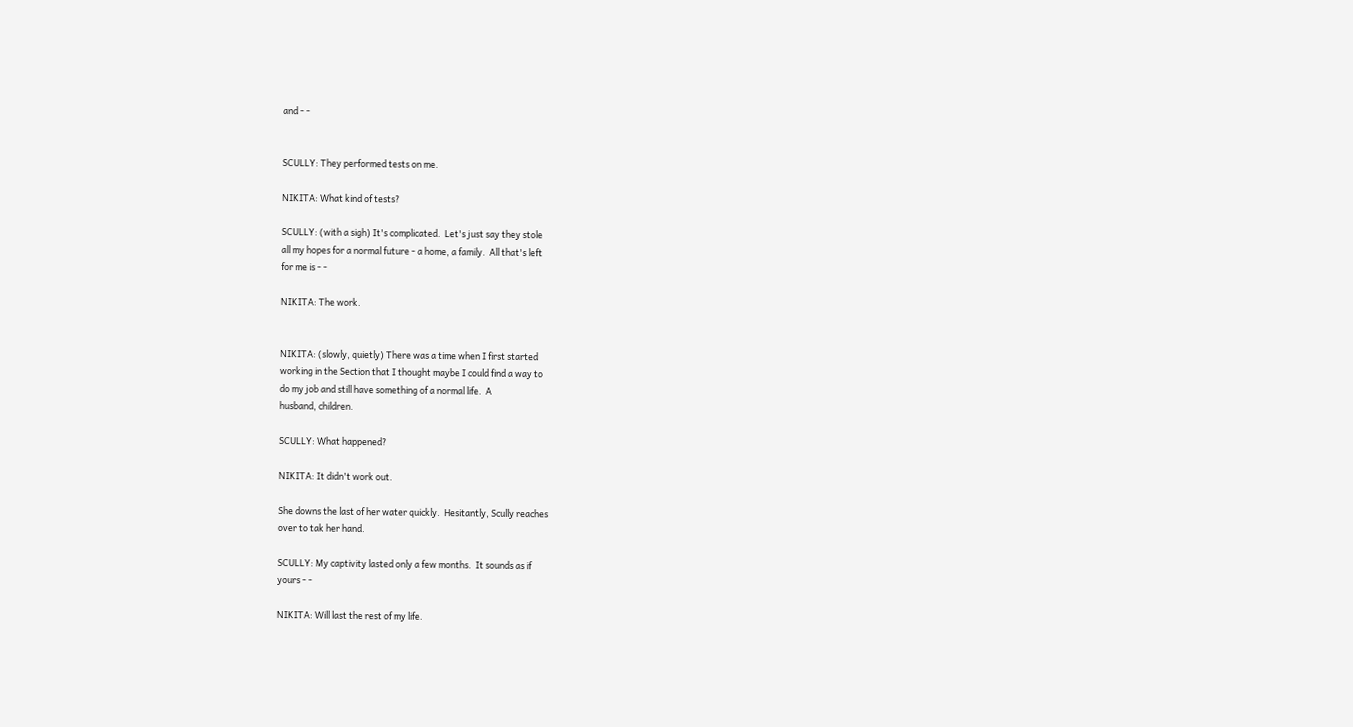and - -


SCULLY: They performed tests on me.

NIKITA: What kind of tests?

SCULLY: (with a sigh) It's complicated.  Let's just say they stole
all my hopes for a normal future - a home, a family.  All that's left
for me is - -

NIKITA: The work.


NIKITA: (slowly, quietly) There was a time when I first started
working in the Section that I thought maybe I could find a way to
do my job and still have something of a normal life.  A
husband, children.

SCULLY: What happened?

NIKITA: It didn't work out.

She downs the last of her water quickly.  Hesitantly, Scully reaches
over to tak her hand.

SCULLY: My captivity lasted only a few months.  It sounds as if
yours - -

NIKITA: Will last the rest of my life.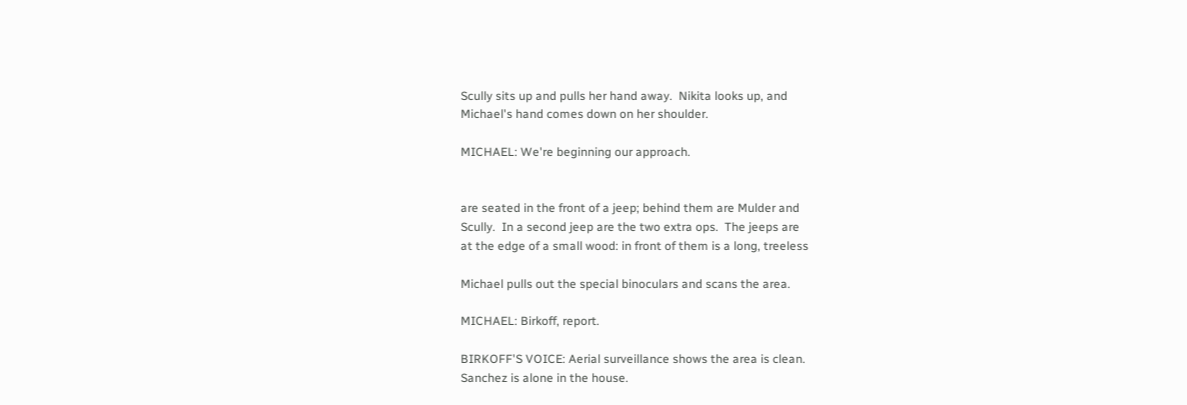Scully sits up and pulls her hand away.  Nikita looks up, and
Michael's hand comes down on her shoulder.

MICHAEL: We're beginning our approach.


are seated in the front of a jeep; behind them are Mulder and
Scully.  In a second jeep are the two extra ops.  The jeeps are
at the edge of a small wood: in front of them is a long, treeless

Michael pulls out the special binoculars and scans the area.

MICHAEL: Birkoff, report.

BIRKOFF'S VOICE: Aerial surveillance shows the area is clean.
Sanchez is alone in the house.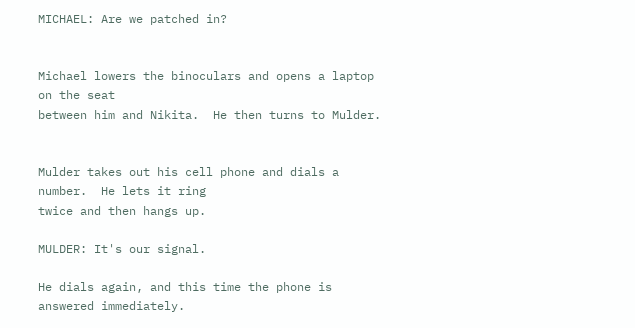MICHAEL: Are we patched in?


Michael lowers the binoculars and opens a laptop on the seat
between him and Nikita.  He then turns to Mulder.


Mulder takes out his cell phone and dials a number.  He lets it ring
twice and then hangs up.

MULDER: It's our signal.

He dials again, and this time the phone is answered immediately.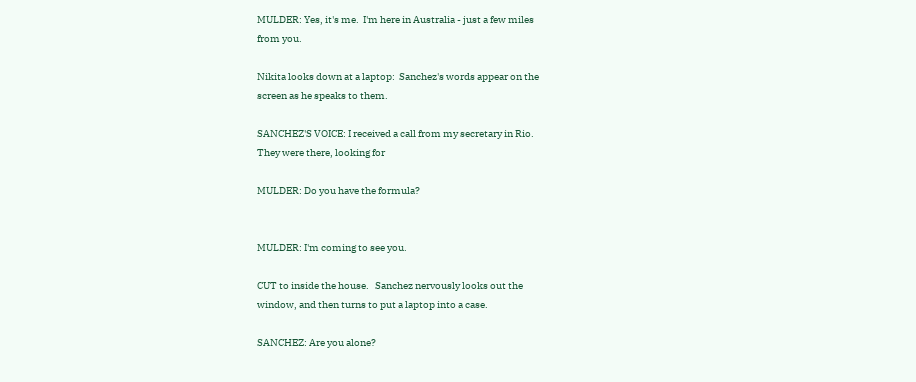MULDER: Yes, it's me.  I'm here in Australia - just a few miles
from you.

Nikita looks down at a laptop:  Sanchez's words appear on the
screen as he speaks to them.

SANCHEZ'S VOICE: I received a call from my secretary in Rio.
They were there, looking for

MULDER: Do you have the formula?


MULDER: I'm coming to see you.

CUT to inside the house.   Sanchez nervously looks out the
window, and then turns to put a laptop into a case.

SANCHEZ: Are you alone?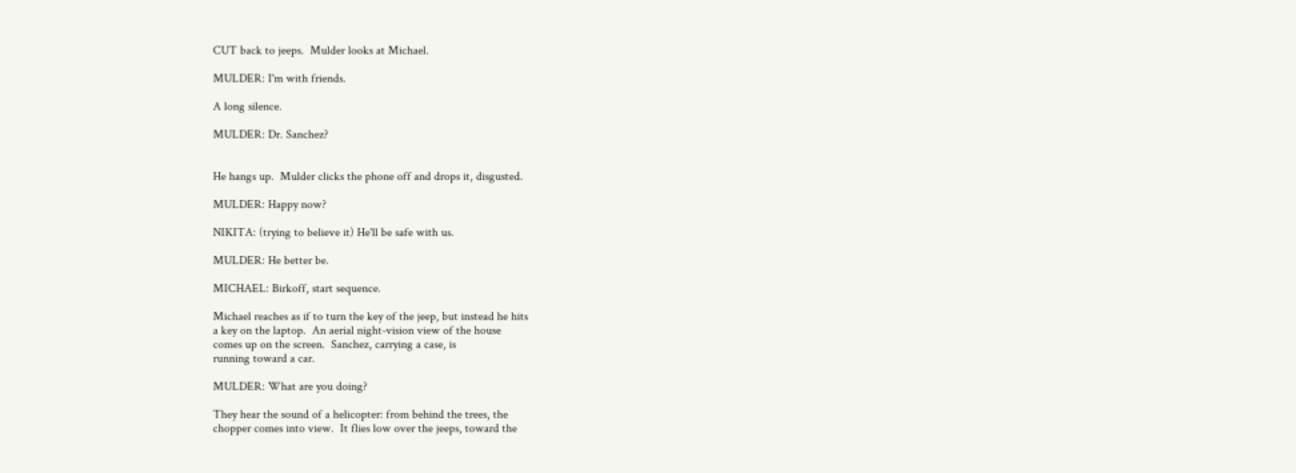CUT back to jeeps.  Mulder looks at Michael.

MULDER: I'm with friends.

A long silence.

MULDER: Dr. Sanchez?


He hangs up.  Mulder clicks the phone off and drops it, disgusted.

MULDER: Happy now?

NIKITA: (trying to believe it) He'll be safe with us.

MULDER: He better be.

MICHAEL: Birkoff, start sequence.

Michael reaches as if to turn the key of the jeep, but instead he hits
a key on the laptop.  An aerial night-vision view of the house
comes up on the screen.  Sanchez, carrying a case, is
running toward a car.

MULDER: What are you doing?

They hear the sound of a helicopter: from behind the trees, the
chopper comes into view.  It flies low over the jeeps, toward the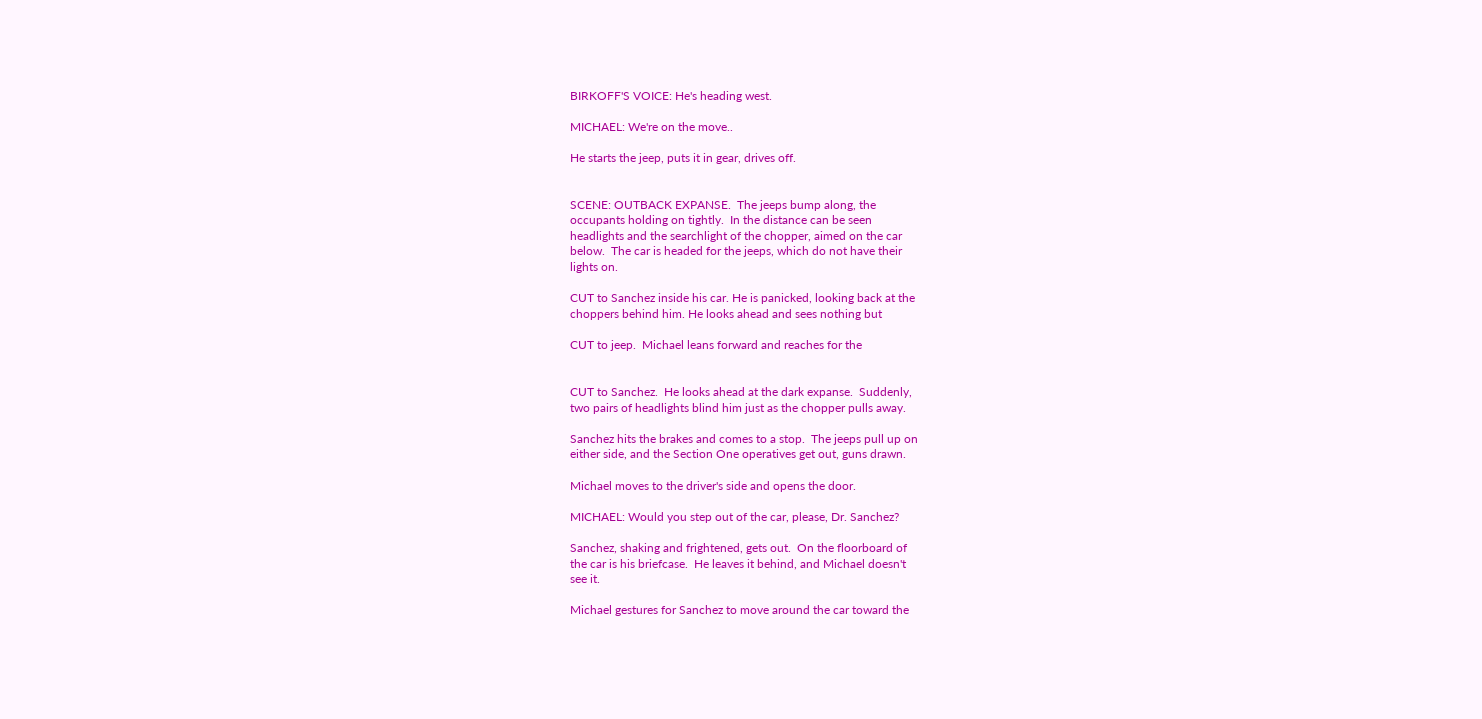BIRKOFF'S VOICE: He's heading west.

MICHAEL: We're on the move..

He starts the jeep, puts it in gear, drives off.


SCENE: OUTBACK EXPANSE.  The jeeps bump along, the
occupants holding on tightly.  In the distance can be seen
headlights and the searchlight of the chopper, aimed on the car
below.  The car is headed for the jeeps, which do not have their
lights on.

CUT to Sanchez inside his car. He is panicked, looking back at the
choppers behind him. He looks ahead and sees nothing but

CUT to jeep.  Michael leans forward and reaches for the


CUT to Sanchez.  He looks ahead at the dark expanse.  Suddenly,
two pairs of headlights blind him just as the chopper pulls away.

Sanchez hits the brakes and comes to a stop.  The jeeps pull up on
either side, and the Section One operatives get out, guns drawn.

Michael moves to the driver's side and opens the door.

MICHAEL: Would you step out of the car, please, Dr. Sanchez?

Sanchez, shaking and frightened, gets out.  On the floorboard of
the car is his briefcase.  He leaves it behind, and Michael doesn't
see it.

Michael gestures for Sanchez to move around the car toward the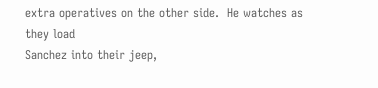extra operatives on the other side.  He watches as they load
Sanchez into their jeep,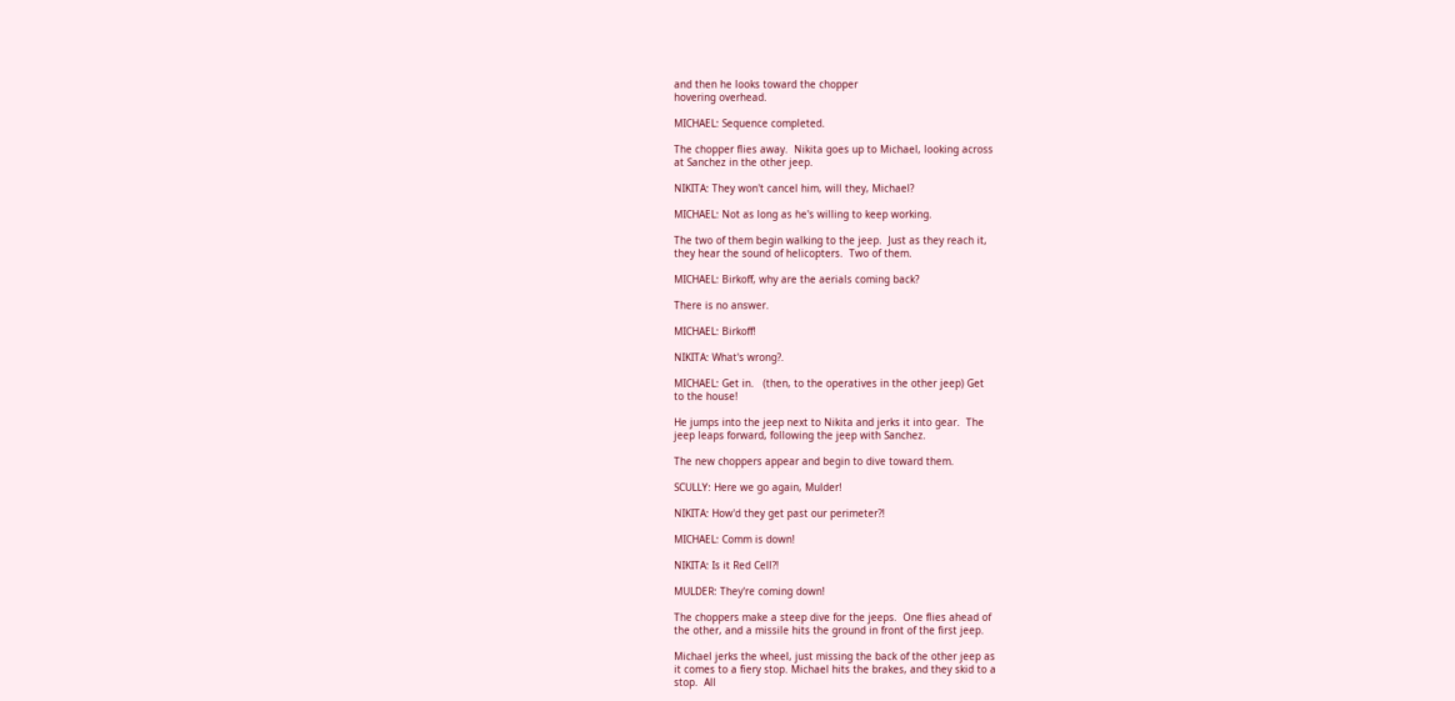and then he looks toward the chopper
hovering overhead.

MICHAEL: Sequence completed.

The chopper flies away.  Nikita goes up to Michael, looking across
at Sanchez in the other jeep.

NIKITA: They won't cancel him, will they, Michael?

MICHAEL: Not as long as he's willing to keep working.

The two of them begin walking to the jeep.  Just as they reach it,
they hear the sound of helicopters.  Two of them.

MICHAEL: Birkoff, why are the aerials coming back?

There is no answer.

MICHAEL: Birkoff!

NIKITA: What's wrong?.

MICHAEL: Get in.   (then, to the operatives in the other jeep) Get
to the house!

He jumps into the jeep next to Nikita and jerks it into gear.  The
jeep leaps forward, following the jeep with Sanchez.

The new choppers appear and begin to dive toward them.

SCULLY: Here we go again, Mulder!

NIKITA: How'd they get past our perimeter?!

MICHAEL: Comm is down!

NIKITA: Is it Red Cell?!

MULDER: They're coming down!

The choppers make a steep dive for the jeeps.  One flies ahead of
the other, and a missile hits the ground in front of the first jeep.

Michael jerks the wheel, just missing the back of the other jeep as
it comes to a fiery stop. Michael hits the brakes, and they skid to a
stop.  All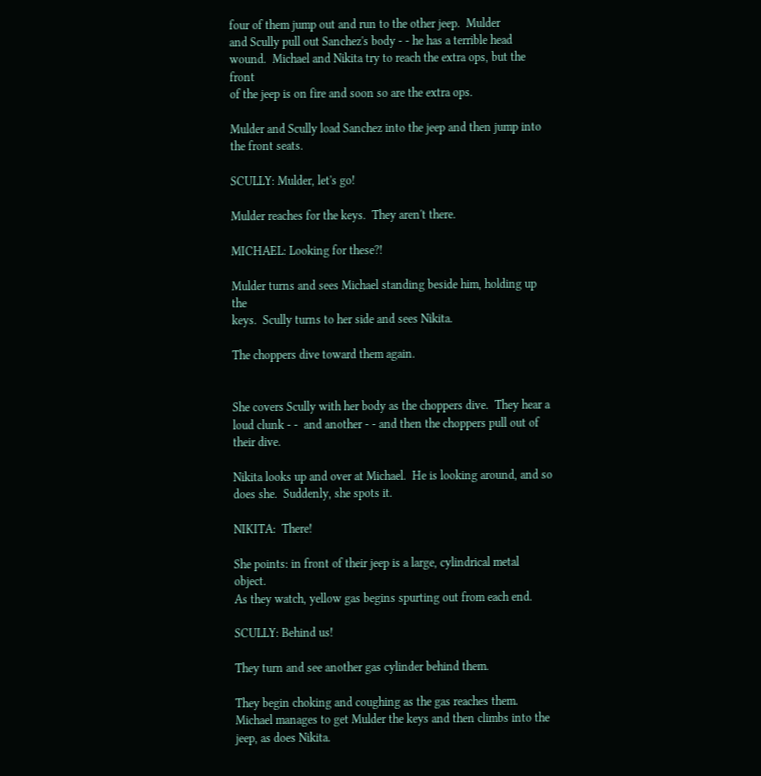four of them jump out and run to the other jeep.  Mulder
and Scully pull out Sanchez's body - - he has a terrible head
wound.  Michael and Nikita try to reach the extra ops, but the front
of the jeep is on fire and soon so are the extra ops.

Mulder and Scully load Sanchez into the jeep and then jump into
the front seats.

SCULLY: Mulder, let's go!

Mulder reaches for the keys.  They aren't there.

MICHAEL: Looking for these?!

Mulder turns and sees Michael standing beside him, holding up the
keys.  Scully turns to her side and sees Nikita.

The choppers dive toward them again.


She covers Scully with her body as the choppers dive.  They hear a
loud clunk - -  and another - - and then the choppers pull out of
their dive.

Nikita looks up and over at Michael.  He is looking around, and so
does she.  Suddenly, she spots it.

NIKITA:  There!

She points: in front of their jeep is a large, cylindrical metal object.
As they watch, yellow gas begins spurting out from each end.

SCULLY: Behind us!

They turn and see another gas cylinder behind them.

They begin choking and coughing as the gas reaches them.
Michael manages to get Mulder the keys and then climbs into the
jeep, as does Nikita.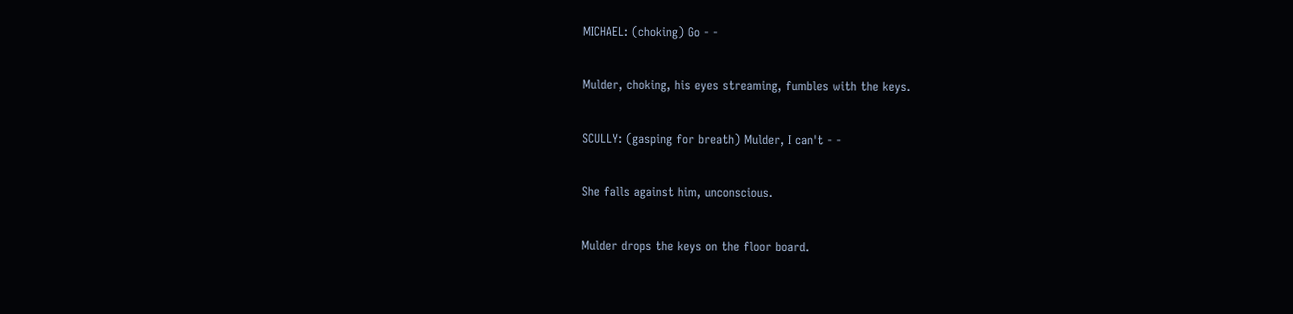MICHAEL: (choking) Go - -

Mulder, choking, his eyes streaming, fumbles with the keys.

SCULLY: (gasping for breath) Mulder, I can't - -

She falls against him, unconscious.

Mulder drops the keys on the floor board.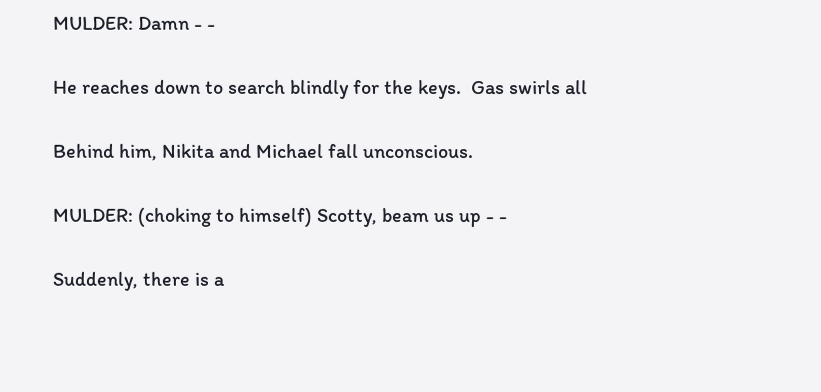MULDER: Damn - -

He reaches down to search blindly for the keys.  Gas swirls all

Behind him, Nikita and Michael fall unconscious.

MULDER: (choking to himself) Scotty, beam us up - -

Suddenly, there is a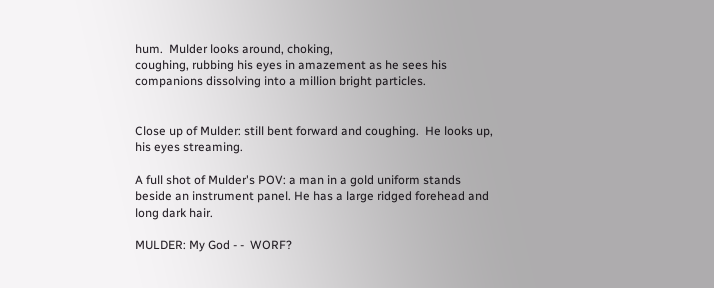hum.  Mulder looks around, choking,
coughing, rubbing his eyes in amazement as he sees his
companions dissolving into a million bright particles.


Close up of Mulder: still bent forward and coughing.  He looks up,
his eyes streaming.

A full shot of Mulder's POV: a man in a gold uniform stands
beside an instrument panel. He has a large ridged forehead and
long dark hair.

MULDER: My God - -  WORF?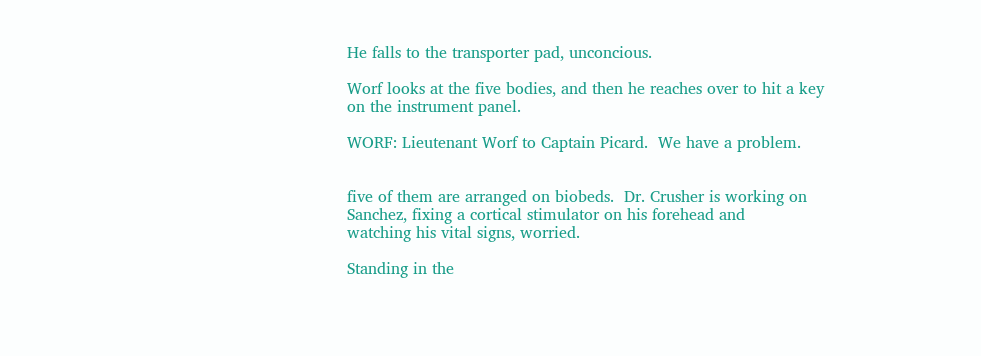He falls to the transporter pad, unconcious.

Worf looks at the five bodies, and then he reaches over to hit a key
on the instrument panel.

WORF: Lieutenant Worf to Captain Picard.  We have a problem.


five of them are arranged on biobeds.  Dr. Crusher is working on
Sanchez, fixing a cortical stimulator on his forehead and
watching his vital signs, worried.

Standing in the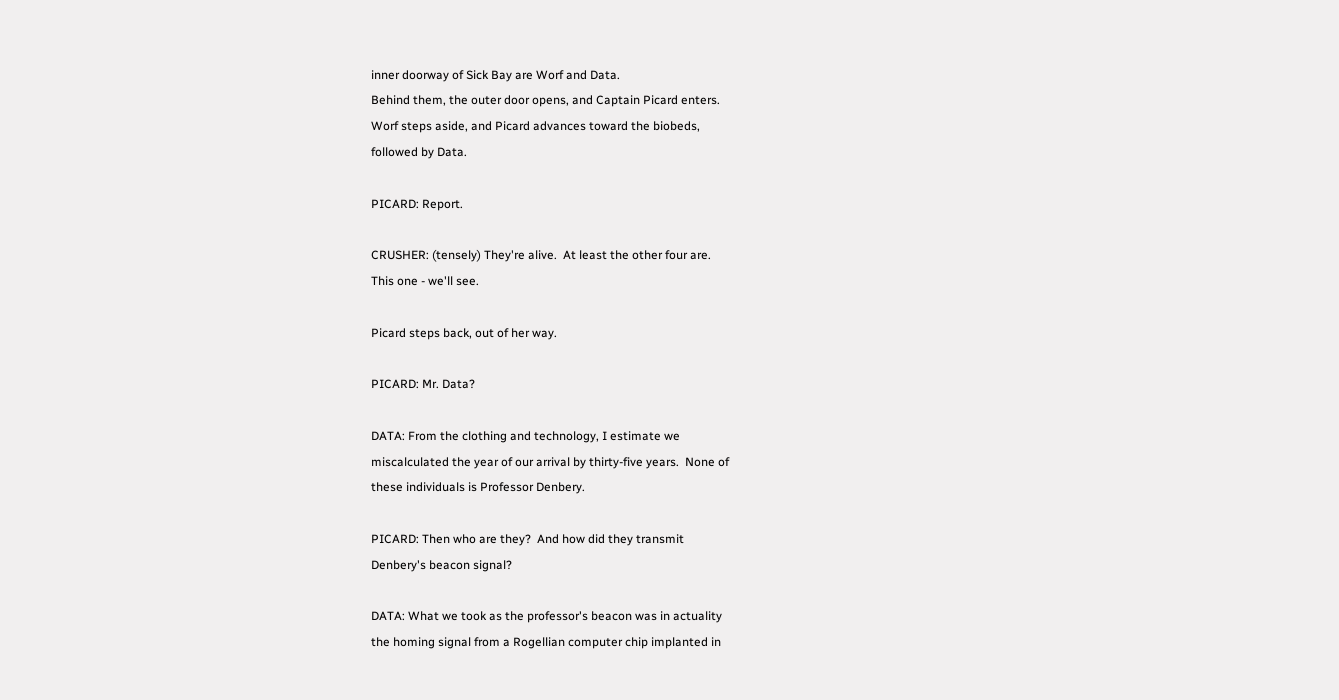inner doorway of Sick Bay are Worf and Data.
Behind them, the outer door opens, and Captain Picard enters.
Worf steps aside, and Picard advances toward the biobeds,
followed by Data.

PICARD: Report.

CRUSHER: (tensely) They're alive.  At least the other four are.
This one - we'll see.

Picard steps back, out of her way.

PICARD: Mr. Data?

DATA: From the clothing and technology, I estimate we
miscalculated the year of our arrival by thirty-five years.  None of
these individuals is Professor Denbery.

PICARD: Then who are they?  And how did they transmit
Denbery's beacon signal?

DATA: What we took as the professor's beacon was in actuality
the homing signal from a Rogellian computer chip implanted in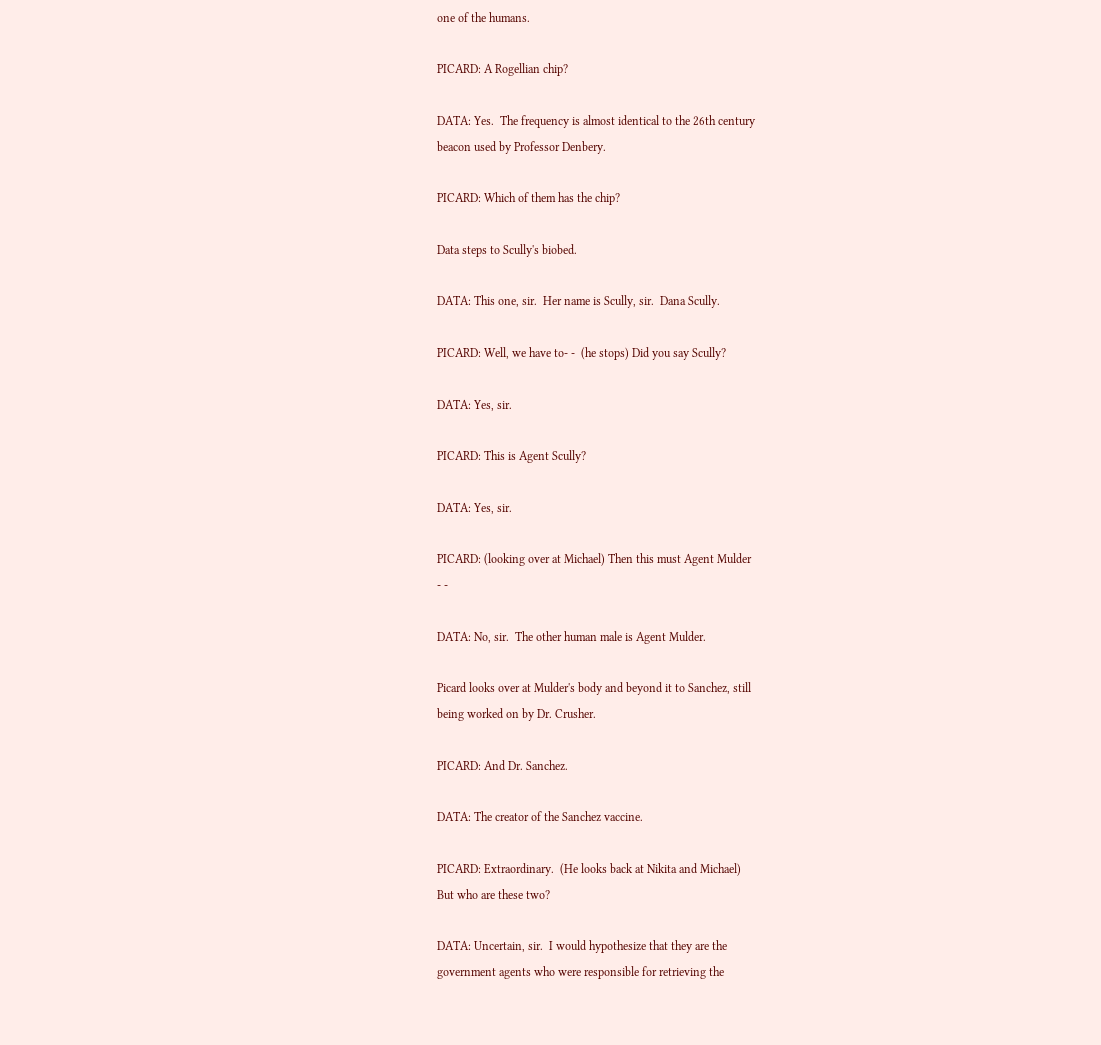one of the humans.

PICARD: A Rogellian chip?

DATA: Yes.  The frequency is almost identical to the 26th century
beacon used by Professor Denbery.

PICARD: Which of them has the chip?

Data steps to Scully's biobed.

DATA: This one, sir.  Her name is Scully, sir.  Dana Scully.

PICARD: Well, we have to- -  (he stops) Did you say Scully?

DATA: Yes, sir.

PICARD: This is Agent Scully?

DATA: Yes, sir.

PICARD: (looking over at Michael) Then this must Agent Mulder
- -

DATA: No, sir.  The other human male is Agent Mulder.

Picard looks over at Mulder's body and beyond it to Sanchez, still
being worked on by Dr. Crusher.

PICARD: And Dr. Sanchez.

DATA: The creator of the Sanchez vaccine.

PICARD: Extraordinary.  (He looks back at Nikita and Michael)
But who are these two?

DATA: Uncertain, sir.  I would hypothesize that they are the
government agents who were responsible for retrieving the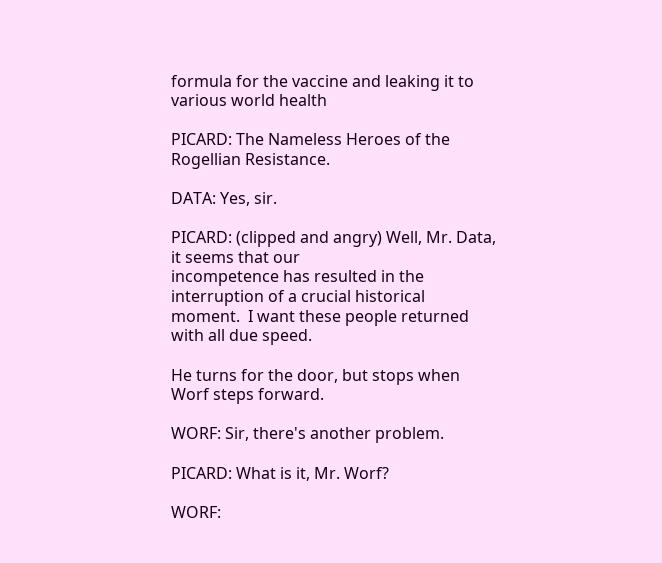formula for the vaccine and leaking it to various world health

PICARD: The Nameless Heroes of the Rogellian Resistance.

DATA: Yes, sir.

PICARD: (clipped and angry) Well, Mr. Data, it seems that our
incompetence has resulted in the interruption of a crucial historical
moment.  I want these people returned with all due speed.

He turns for the door, but stops when Worf steps forward.

WORF: Sir, there's another problem.

PICARD: What is it, Mr. Worf?

WORF: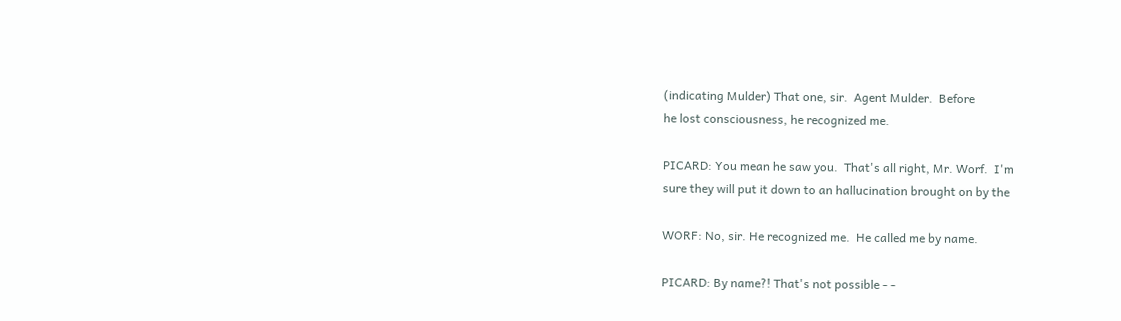(indicating Mulder) That one, sir.  Agent Mulder.  Before
he lost consciousness, he recognized me.

PICARD: You mean he saw you.  That's all right, Mr. Worf.  I'm
sure they will put it down to an hallucination brought on by the

WORF: No, sir. He recognized me.  He called me by name.

PICARD: By name?! That's not possible - -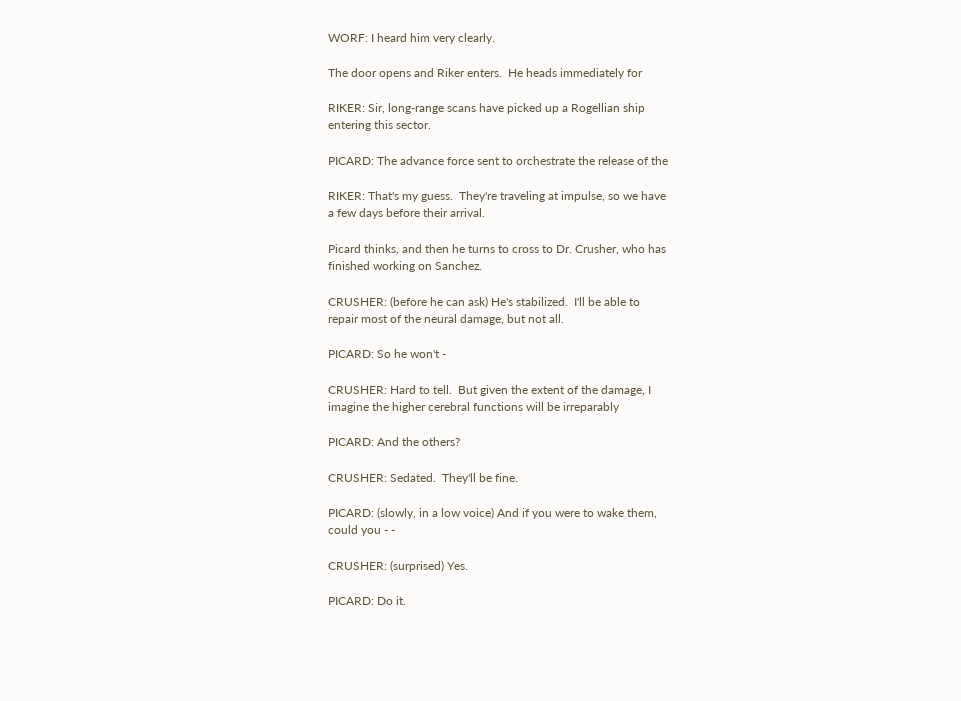WORF: I heard him very clearly.

The door opens and Riker enters.  He heads immediately for

RIKER: Sir, long-range scans have picked up a Rogellian ship
entering this sector.

PICARD: The advance force sent to orchestrate the release of the

RIKER: That's my guess.  They're traveling at impulse, so we have
a few days before their arrival.

Picard thinks, and then he turns to cross to Dr. Crusher, who has
finished working on Sanchez.

CRUSHER: (before he can ask) He's stabilized.  I'll be able to
repair most of the neural damage, but not all.

PICARD: So he won't -

CRUSHER: Hard to tell.  But given the extent of the damage, I
imagine the higher cerebral functions will be irreparably

PICARD: And the others?

CRUSHER: Sedated.  They'll be fine.

PICARD: (slowly, in a low voice) And if you were to wake them,
could you - -

CRUSHER: (surprised) Yes.

PICARD: Do it.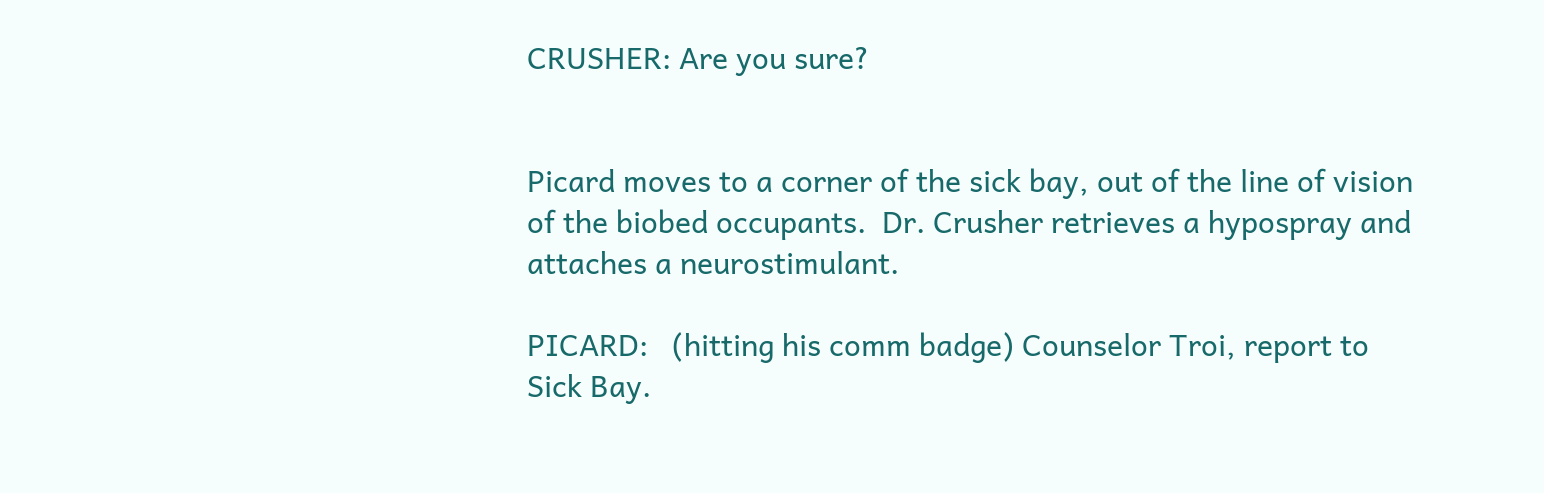CRUSHER: Are you sure?


Picard moves to a corner of the sick bay, out of the line of vision
of the biobed occupants.  Dr. Crusher retrieves a hypospray and
attaches a neurostimulant.

PICARD:   (hitting his comm badge) Counselor Troi, report to
Sick Bay.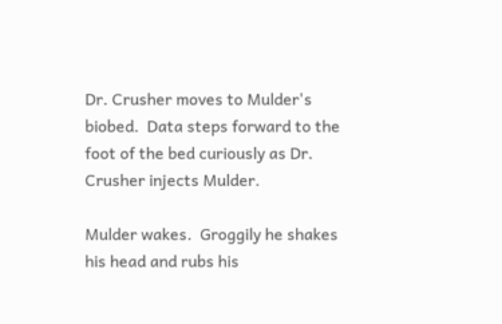Dr. Crusher moves to Mulder's biobed.  Data steps forward to the
foot of the bed curiously as Dr. Crusher injects Mulder.

Mulder wakes.  Groggily he shakes his head and rubs his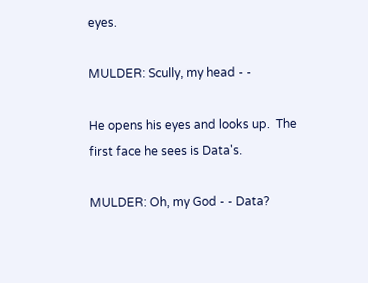eyes.

MULDER: Scully, my head - -

He opens his eyes and looks up.  The first face he sees is Data's.

MULDER: Oh, my God - - Data?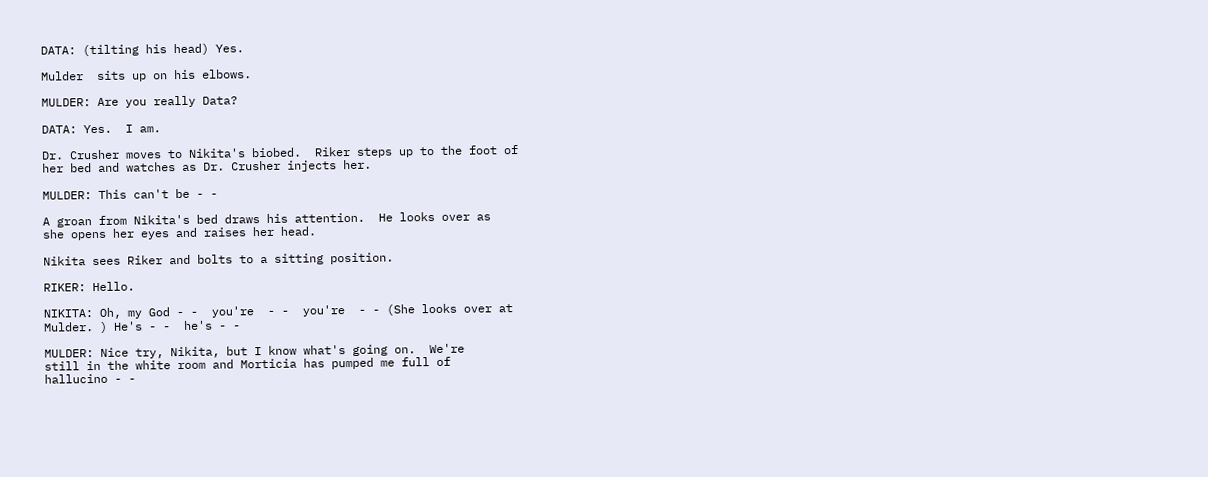DATA: (tilting his head) Yes.

Mulder  sits up on his elbows.

MULDER: Are you really Data?

DATA: Yes.  I am.

Dr. Crusher moves to Nikita's biobed.  Riker steps up to the foot of
her bed and watches as Dr. Crusher injects her.

MULDER: This can't be - -

A groan from Nikita's bed draws his attention.  He looks over as
she opens her eyes and raises her head.

Nikita sees Riker and bolts to a sitting position.

RIKER: Hello.

NIKITA: Oh, my God - -  you're  - -  you're  - - (She looks over at
Mulder. ) He's - -  he's - -

MULDER: Nice try, Nikita, but I know what's going on.  We're
still in the white room and Morticia has pumped me full of
hallucino - -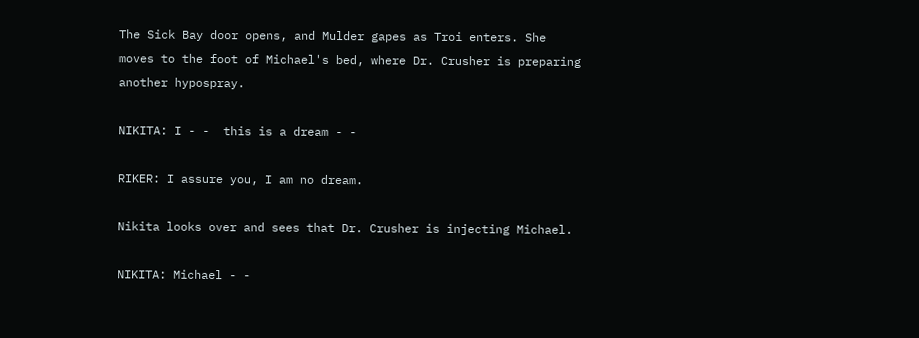The Sick Bay door opens, and Mulder gapes as Troi enters. She
moves to the foot of Michael's bed, where Dr. Crusher is preparing
another hypospray.

NIKITA: I - -  this is a dream - -

RIKER: I assure you, I am no dream.

Nikita looks over and sees that Dr. Crusher is injecting Michael.

NIKITA: Michael - -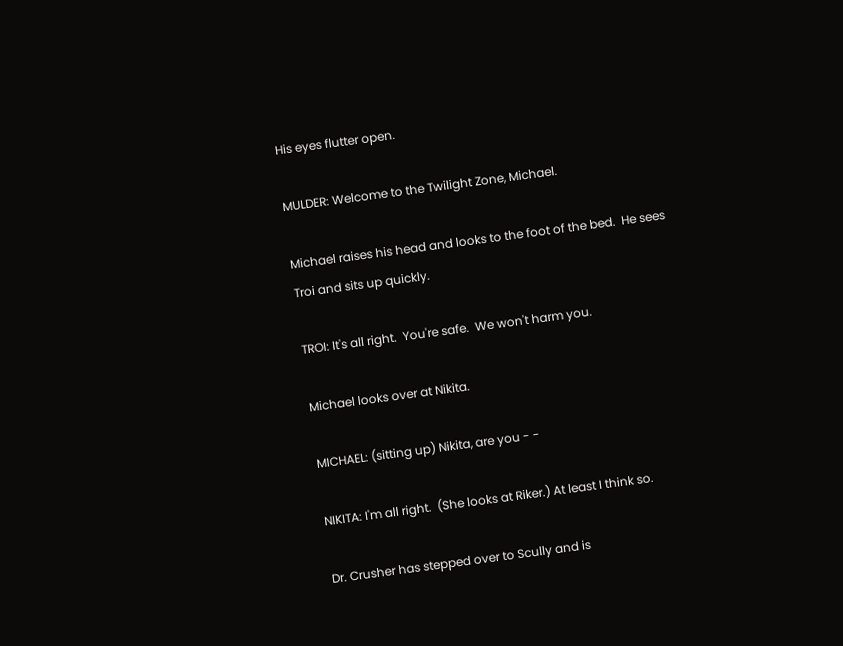His eyes flutter open.

MULDER: Welcome to the Twilight Zone, Michael.

Michael raises his head and looks to the foot of the bed.  He sees
Troi and sits up quickly.

TROI: It's all right.  You're safe.  We won't harm you.

Michael looks over at Nikita.

MICHAEL: (sitting up) Nikita, are you - -

NIKITA: I'm all right.  (She looks at Riker.) At least I think so.

Dr. Crusher has stepped over to Scully and is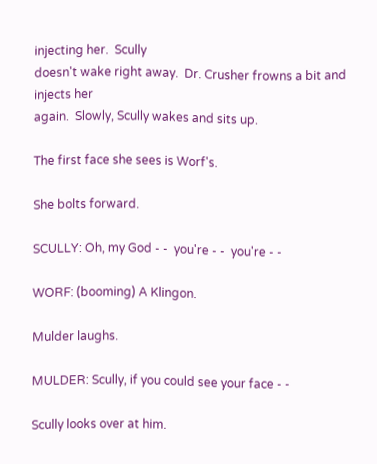injecting her.  Scully
doesn't wake right away.  Dr. Crusher frowns a bit and injects her
again.  Slowly, Scully wakes and sits up.

The first face she sees is Worf's.

She bolts forward.

SCULLY: Oh, my God - -  you're - -  you're - -

WORF: (booming) A Klingon.

Mulder laughs.

MULDER: Scully, if you could see your face - -

Scully looks over at him.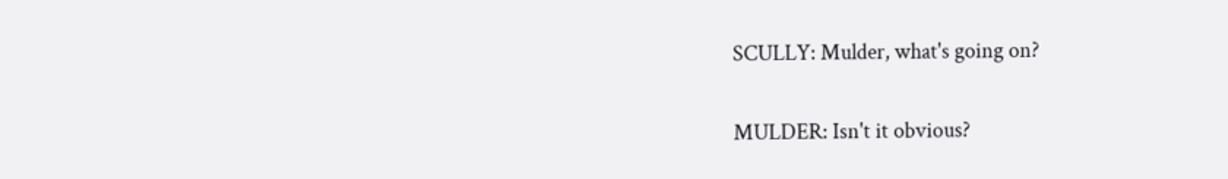SCULLY: Mulder, what's going on?

MULDER: Isn't it obvious?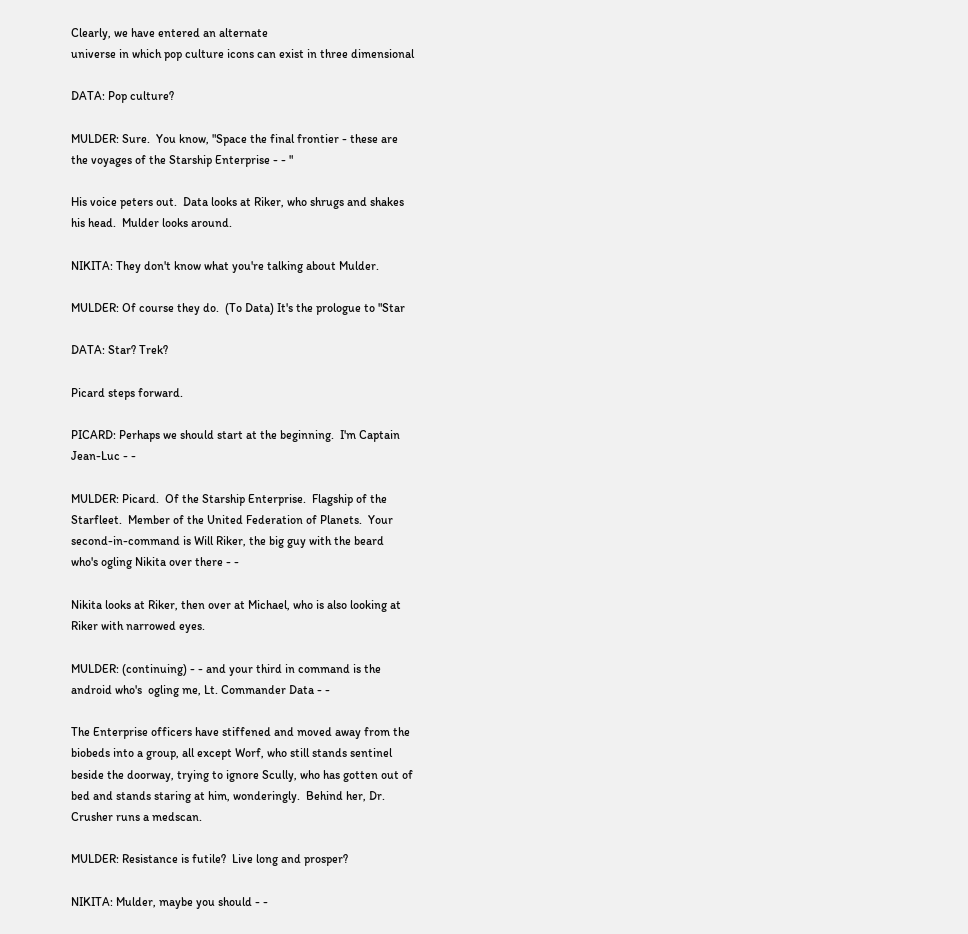Clearly, we have entered an alternate
universe in which pop culture icons can exist in three dimensional

DATA: Pop culture?

MULDER: Sure.  You know, "Space the final frontier - these are
the voyages of the Starship Enterprise - - "

His voice peters out.  Data looks at Riker, who shrugs and shakes
his head.  Mulder looks around.

NIKITA: They don't know what you're talking about Mulder.

MULDER: Of course they do.  (To Data) It's the prologue to "Star

DATA: Star? Trek?

Picard steps forward.

PICARD: Perhaps we should start at the beginning.  I'm Captain
Jean-Luc - -

MULDER: Picard.  Of the Starship Enterprise.  Flagship of the
Starfleet.  Member of the United Federation of Planets.  Your
second-in-command is Will Riker, the big guy with the beard
who's ogling Nikita over there - -

Nikita looks at Riker, then over at Michael, who is also looking at
Riker with narrowed eyes.

MULDER: (continuing) - - and your third in command is the
android who's  ogling me, Lt. Commander Data - -

The Enterprise officers have stiffened and moved away from the
biobeds into a group, all except Worf, who still stands sentinel
beside the doorway, trying to ignore Scully, who has gotten out of
bed and stands staring at him, wonderingly.  Behind her, Dr.
Crusher runs a medscan.

MULDER: Resistance is futile?  Live long and prosper?

NIKITA: Mulder, maybe you should - -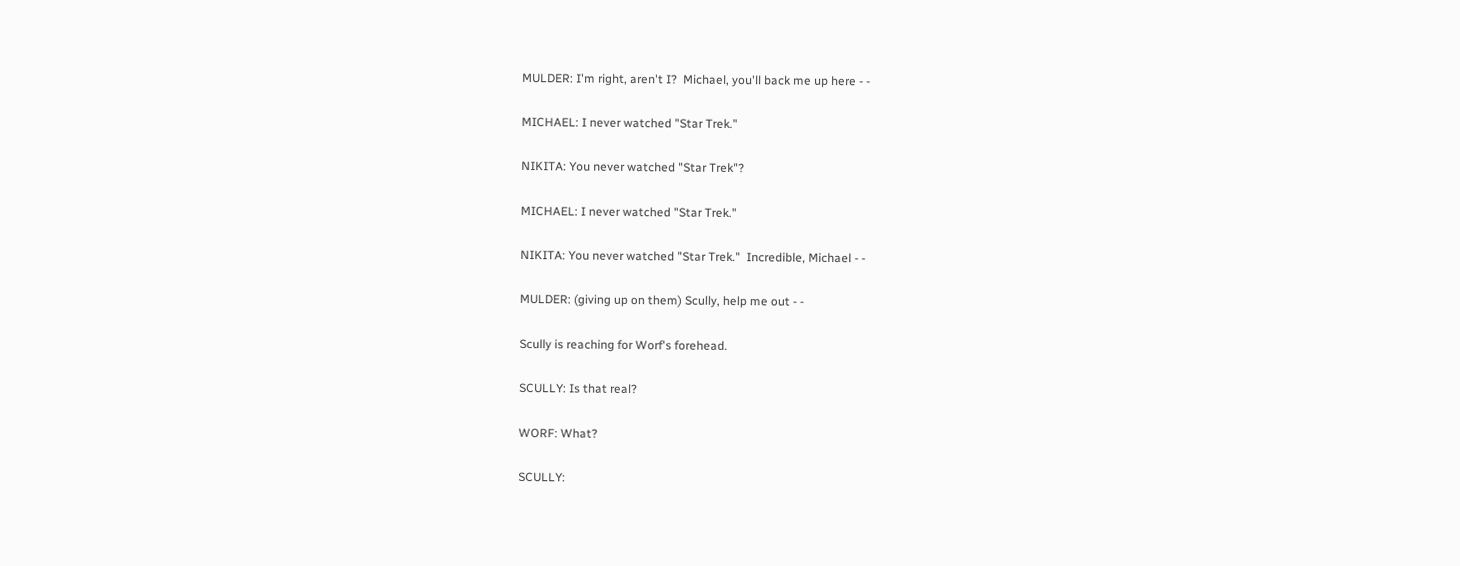MULDER: I'm right, aren't I?  Michael, you'll back me up here - -

MICHAEL: I never watched "Star Trek."

NIKITA: You never watched "Star Trek"?

MICHAEL: I never watched "Star Trek."

NIKITA: You never watched "Star Trek."  Incredible, Michael - -

MULDER: (giving up on them) Scully, help me out - -

Scully is reaching for Worf's forehead.

SCULLY: Is that real?

WORF: What?

SCULLY: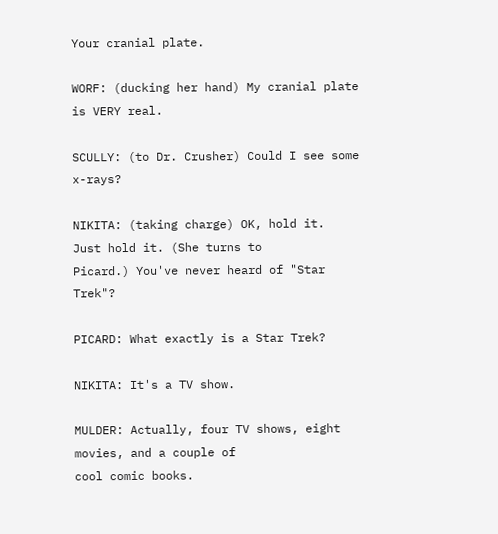Your cranial plate.

WORF: (ducking her hand) My cranial plate is VERY real.

SCULLY: (to Dr. Crusher) Could I see some x-rays?

NIKITA: (taking charge) OK, hold it.  Just hold it. (She turns to
Picard.) You've never heard of "Star Trek"?

PICARD: What exactly is a Star Trek?

NIKITA: It's a TV show.

MULDER: Actually, four TV shows, eight movies, and a couple of
cool comic books.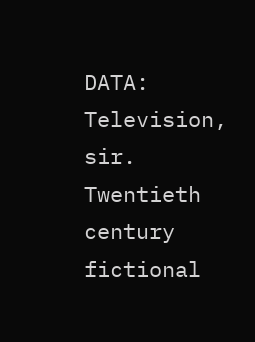DATA: Television, sir.  Twentieth century fictional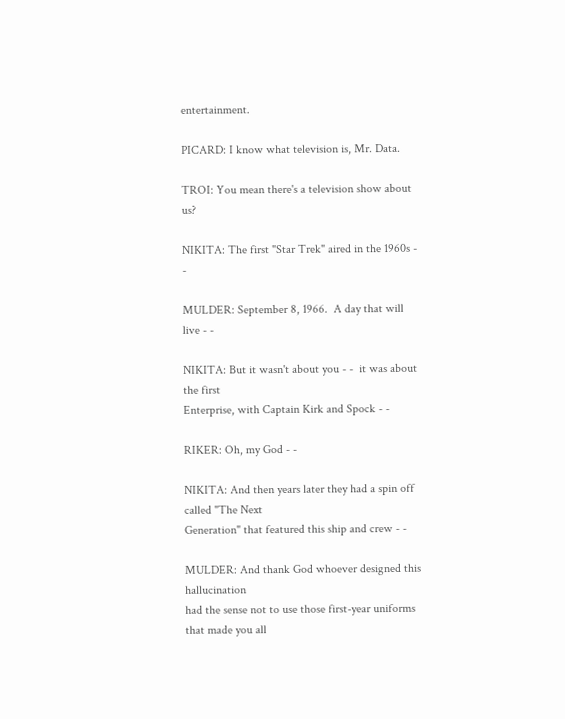entertainment.

PICARD: I know what television is, Mr. Data.

TROI: You mean there's a television show about us?

NIKITA: The first "Star Trek" aired in the 1960s - -

MULDER: September 8, 1966.  A day that will live - -

NIKITA: But it wasn't about you - -  it was about the first
Enterprise, with Captain Kirk and Spock - -

RIKER: Oh, my God - -

NIKITA: And then years later they had a spin off called "The Next
Generation" that featured this ship and crew - -

MULDER: And thank God whoever designed this hallucination
had the sense not to use those first-year uniforms that made you all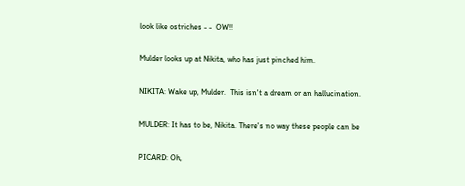look like ostriches - -  OW!!

Mulder looks up at Nikita, who has just pinched him.

NIKITA: Wake up, Mulder.  This isn't a dream or an hallucination.

MULDER: It has to be, Nikita. There's no way these people can be

PICARD: Oh,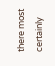there most certainly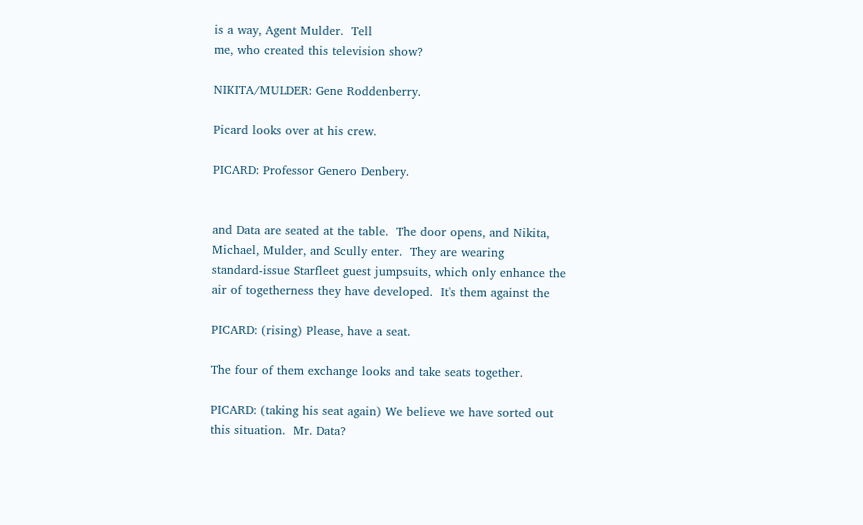is a way, Agent Mulder.  Tell
me, who created this television show?

NIKITA/MULDER: Gene Roddenberry.

Picard looks over at his crew.

PICARD: Professor Genero Denbery.


and Data are seated at the table.  The door opens, and Nikita,
Michael, Mulder, and Scully enter.  They are wearing
standard-issue Starfleet guest jumpsuits, which only enhance the
air of togetherness they have developed.  It's them against the

PICARD: (rising) Please, have a seat.

The four of them exchange looks and take seats together.

PICARD: (taking his seat again) We believe we have sorted out
this situation.  Mr. Data?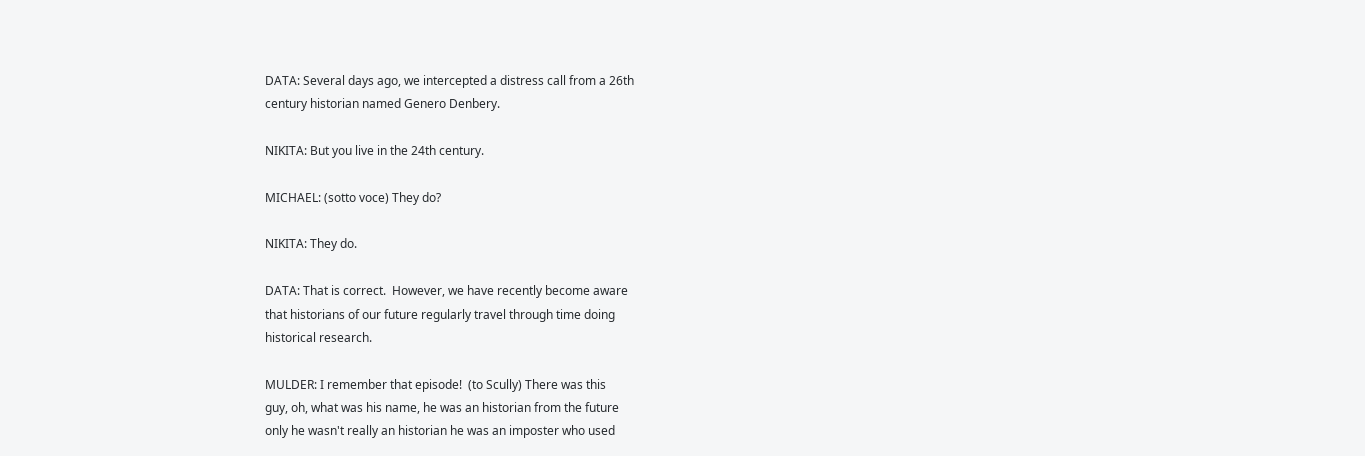DATA: Several days ago, we intercepted a distress call from a 26th
century historian named Genero Denbery.

NIKITA: But you live in the 24th century.

MICHAEL: (sotto voce) They do?

NIKITA: They do.

DATA: That is correct.  However, we have recently become aware
that historians of our future regularly travel through time doing
historical research.

MULDER: I remember that episode!  (to Scully) There was this
guy, oh, what was his name, he was an historian from the future
only he wasn't really an historian he was an imposter who used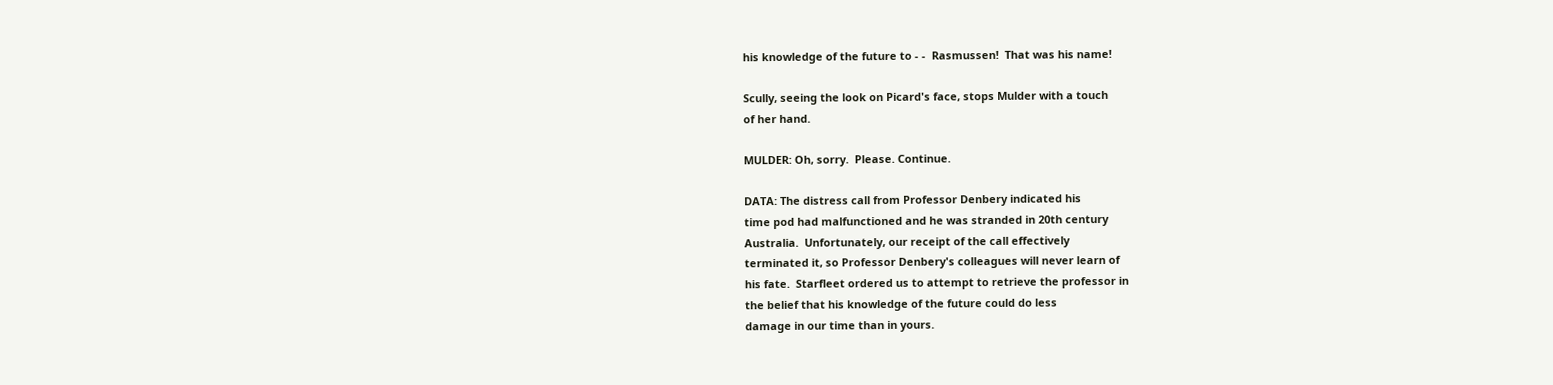his knowledge of the future to - -  Rasmussen!  That was his name!

Scully, seeing the look on Picard's face, stops Mulder with a touch
of her hand.

MULDER: Oh, sorry.  Please. Continue.

DATA: The distress call from Professor Denbery indicated his
time pod had malfunctioned and he was stranded in 20th century
Australia.  Unfortunately, our receipt of the call effectively
terminated it, so Professor Denbery's colleagues will never learn of
his fate.  Starfleet ordered us to attempt to retrieve the professor in
the belief that his knowledge of the future could do less
damage in our time than in yours.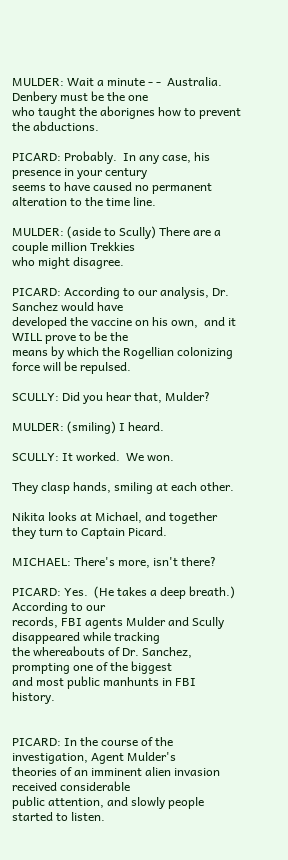MULDER: Wait a minute - -  Australia.  Denbery must be the one
who taught the aborignes how to prevent the abductions.

PICARD: Probably.  In any case, his presence in your century
seems to have caused no permanent alteration to the time line.

MULDER: (aside to Scully) There are a couple million Trekkies
who might disagree.

PICARD: According to our analysis, Dr. Sanchez would have
developed the vaccine on his own,  and it WILL prove to be the
means by which the Rogellian colonizing force will be repulsed.

SCULLY: Did you hear that, Mulder?

MULDER: (smiling) I heard.

SCULLY: It worked.  We won.

They clasp hands, smiling at each other.

Nikita looks at Michael, and together they turn to Captain Picard.

MICHAEL: There's more, isn't there?

PICARD: Yes.  (He takes a deep breath.)  According to our
records, FBI agents Mulder and Scully disappeared while tracking
the whereabouts of Dr. Sanchez, prompting one of the biggest
and most public manhunts in FBI history.


PICARD: In the course of the investigation, Agent Mulder's
theories of an imminent alien invasion received considerable
public attention, and slowly people started to listen.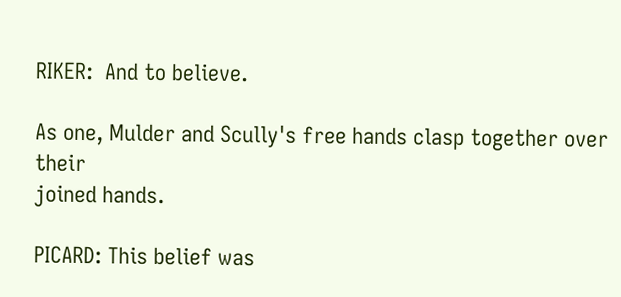RIKER:  And to believe.

As one, Mulder and Scully's free hands clasp together over their
joined hands.

PICARD: This belief was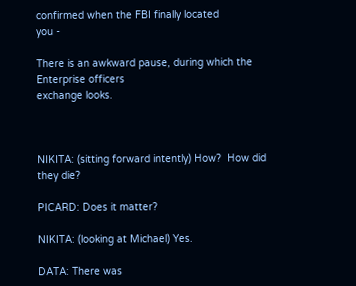confirmed when the FBI finally located
you -

There is an awkward pause, during which the Enterprise officers
exchange looks.



NIKITA: (sitting forward intently) How?  How did they die?

PICARD: Does it matter?

NIKITA: (looking at Michael) Yes.

DATA: There was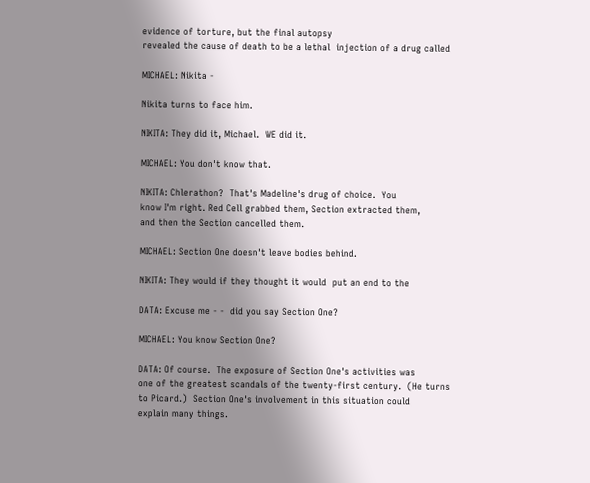evidence of torture, but the final autopsy
revealed the cause of death to be a lethal  injection of a drug called

MICHAEL: Nikita -

Nikita turns to face him.

NIKITA: They did it, Michael.  WE did it.

MICHAEL: You don't know that.

NIKITA: Chlerathon?  That's Madeline's drug of choice.  You
know I'm right. Red Cell grabbed them, Section extracted them,
and then the Section cancelled them.

MICHAEL: Section One doesn't leave bodies behind.

NIKITA: They would if they thought it would  put an end to the

DATA: Excuse me - -  did you say Section One?

MICHAEL: You know Section One?

DATA: Of course.  The exposure of Section One's activities was
one of the greatest scandals of the twenty-first century.  (He turns
to Picard.)  Section One's involvement in this situation could
explain many things.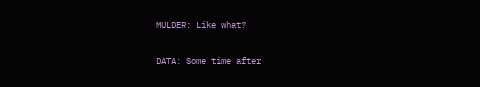MULDER: Like what?

DATA: Some time after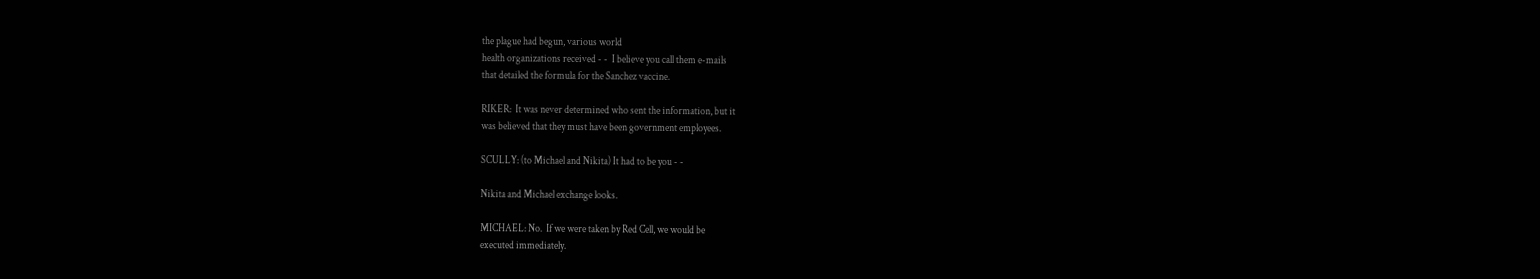the plague had begun, various world
health organizations received - -  I believe you call them e-mails
that detailed the formula for the Sanchez vaccine.

RIKER:  It was never determined who sent the information, but it
was believed that they must have been government employees.

SCULLY: (to Michael and Nikita) It had to be you - -

Nikita and Michael exchange looks.

MICHAEL: No.  If we were taken by Red Cell, we would be
executed immediately.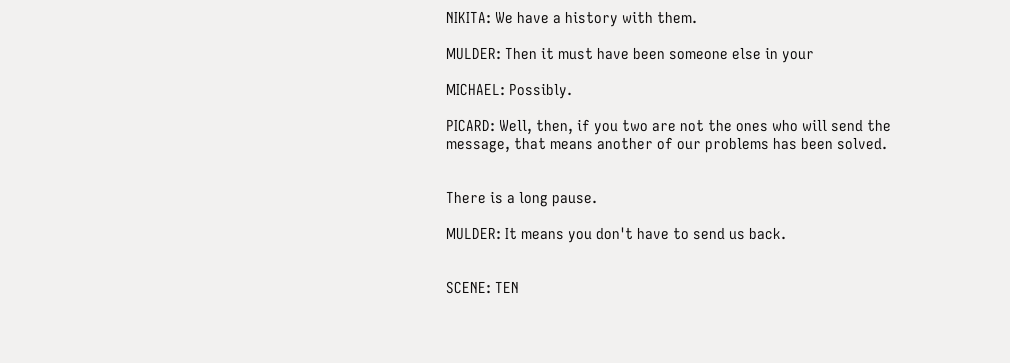NIKITA: We have a history with them.

MULDER: Then it must have been someone else in your

MICHAEL: Possibly.

PICARD: Well, then, if you two are not the ones who will send the
message, that means another of our problems has been solved.


There is a long pause.

MULDER: It means you don't have to send us back.


SCENE: TEN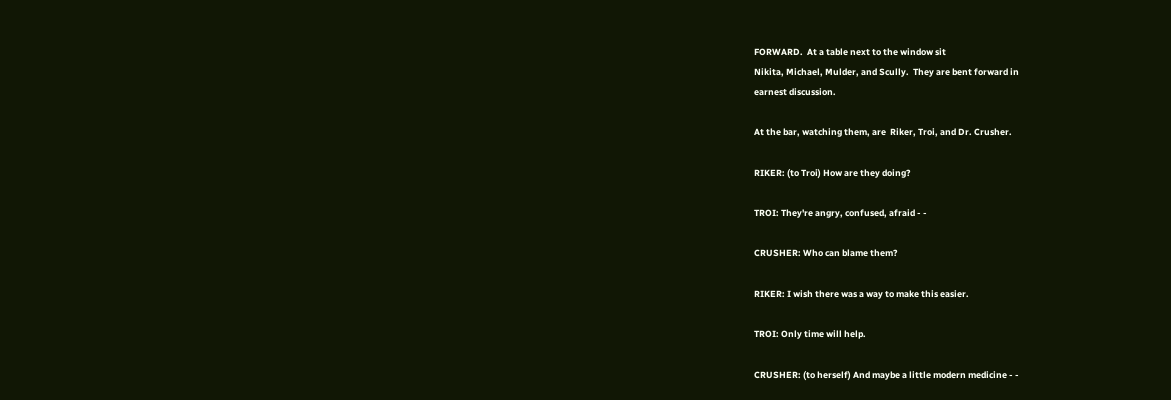FORWARD.  At a table next to the window sit
Nikita, Michael, Mulder, and Scully.  They are bent forward in
earnest discussion.

At the bar, watching them, are  Riker, Troi, and Dr. Crusher.

RIKER: (to Troi) How are they doing?

TROI: They're angry, confused, afraid - -

CRUSHER: Who can blame them?

RIKER: I wish there was a way to make this easier.

TROI: Only time will help.

CRUSHER: (to herself) And maybe a little modern medicine - -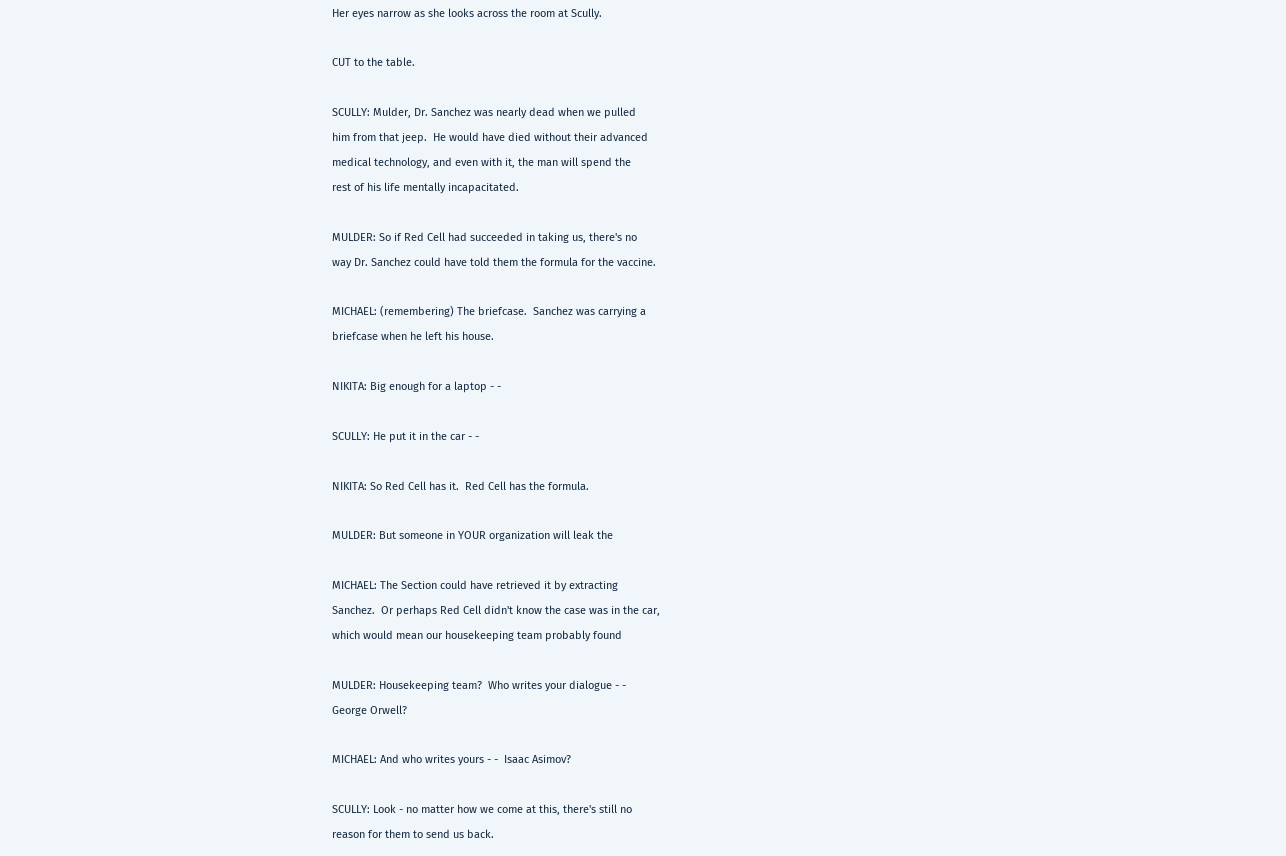Her eyes narrow as she looks across the room at Scully.

CUT to the table.

SCULLY: Mulder, Dr. Sanchez was nearly dead when we pulled
him from that jeep.  He would have died without their advanced
medical technology, and even with it, the man will spend the
rest of his life mentally incapacitated.

MULDER: So if Red Cell had succeeded in taking us, there's no
way Dr. Sanchez could have told them the formula for the vaccine.

MICHAEL: (remembering) The briefcase.  Sanchez was carrying a
briefcase when he left his house.

NIKITA: Big enough for a laptop - -

SCULLY: He put it in the car - -

NIKITA: So Red Cell has it.  Red Cell has the formula.

MULDER: But someone in YOUR organization will leak the

MICHAEL: The Section could have retrieved it by extracting
Sanchez.  Or perhaps Red Cell didn't know the case was in the car,
which would mean our housekeeping team probably found

MULDER: Housekeeping team?  Who writes your dialogue - -
George Orwell?

MICHAEL: And who writes yours - -  Isaac Asimov?

SCULLY: Look - no matter how we come at this, there's still no
reason for them to send us back.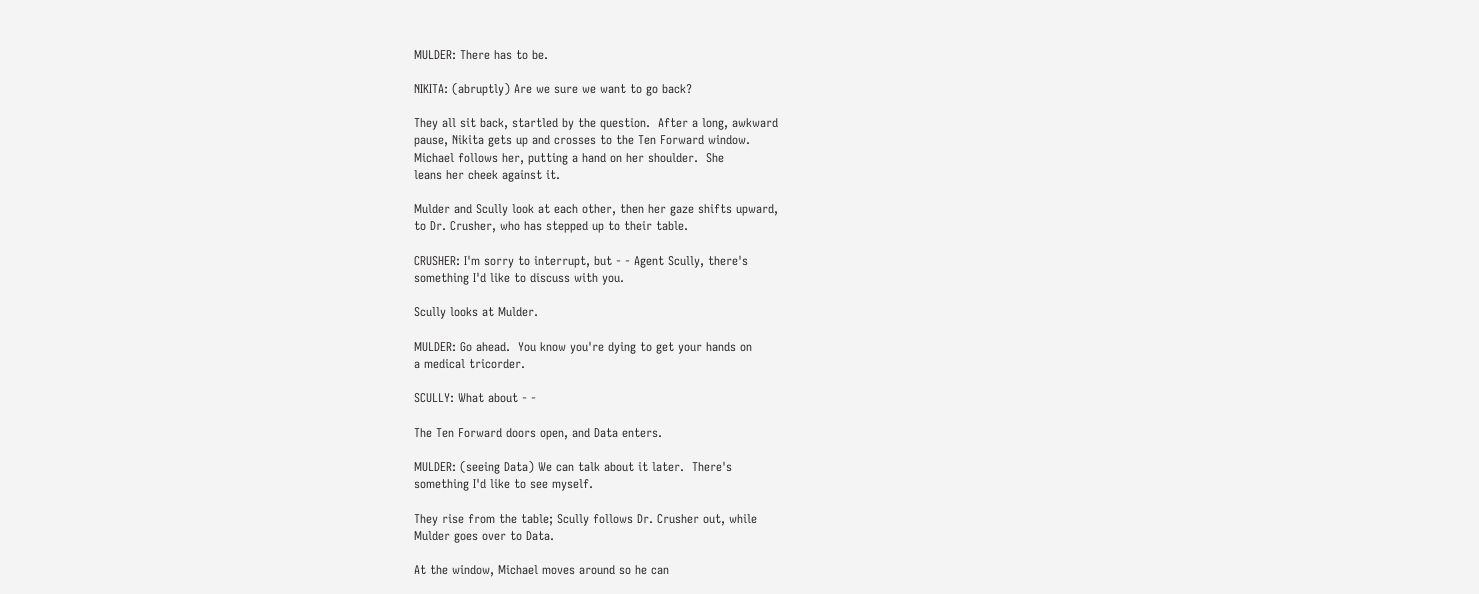MULDER: There has to be.

NIKITA: (abruptly) Are we sure we want to go back?

They all sit back, startled by the question.  After a long, awkward
pause, Nikita gets up and crosses to the Ten Forward window.
Michael follows her, putting a hand on her shoulder.  She
leans her cheek against it.

Mulder and Scully look at each other, then her gaze shifts upward,
to Dr. Crusher, who has stepped up to their table.

CRUSHER: I'm sorry to interrupt, but - - Agent Scully, there's
something I'd like to discuss with you.

Scully looks at Mulder.

MULDER: Go ahead.  You know you're dying to get your hands on
a medical tricorder.

SCULLY: What about - -

The Ten Forward doors open, and Data enters.

MULDER: (seeing Data) We can talk about it later.  There's
something I'd like to see myself.

They rise from the table; Scully follows Dr. Crusher out, while
Mulder goes over to Data.

At the window, Michael moves around so he can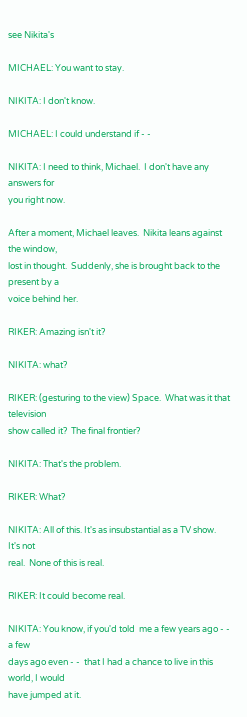see Nikita's

MICHAEL: You want to stay.

NIKITA: I don't know.

MICHAEL: I could understand if - -

NIKITA: I need to think, Michael.  I don't have any answers for
you right now.

After a moment, Michael leaves.  Nikita leans against the window,
lost in thought.  Suddenly, she is brought back to the present by a
voice behind her.

RIKER: Amazing isn't it?

NIKITA: what?

RIKER: (gesturing to the view) Space.  What was it that television
show called it?  The final frontier?

NIKITA: That's the problem.

RIKER: What?

NIKITA: All of this. It's as insubstantial as a TV show.  It's not
real.  None of this is real.

RIKER: It could become real.

NIKITA: You know, if you'd told  me a few years ago - - a few
days ago even - -  that I had a chance to live in this world, I would
have jumped at it.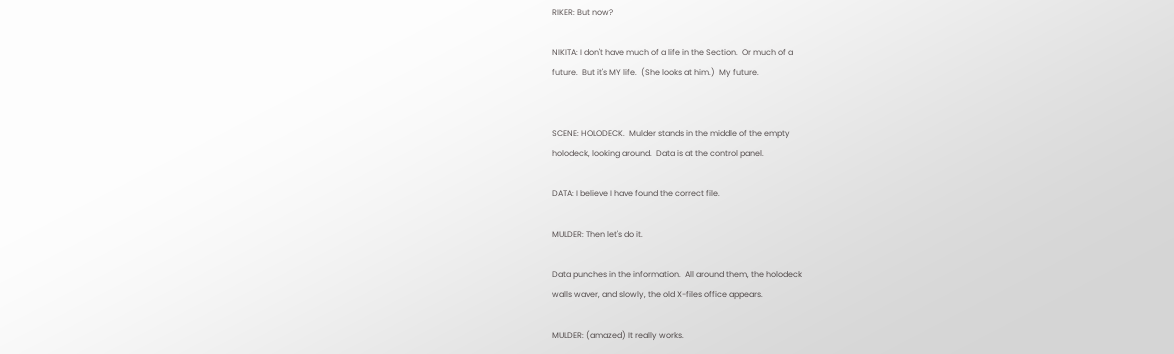RIKER: But now?

NIKITA: I don't have much of a life in the Section.  Or much of a
future.  But it's MY life.  (She looks at him.)  My future.


SCENE: HOLODECK.  Mulder stands in the middle of the empty
holodeck, looking around.  Data is at the control panel.

DATA: I believe I have found the correct file.

MULDER: Then let's do it.

Data punches in the information.  All around them, the holodeck
walls waver, and slowly, the old X-files office appears.

MULDER: (amazed) It really works.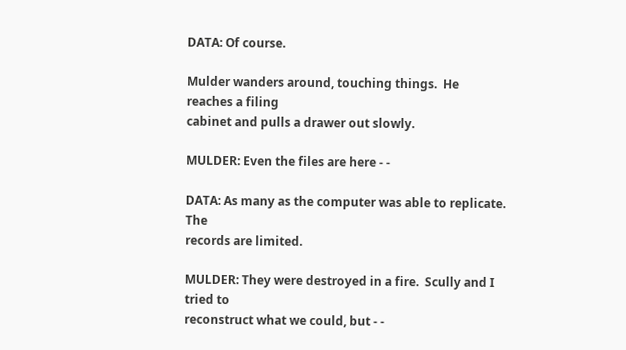DATA: Of course.

Mulder wanders around, touching things.  He reaches a filing
cabinet and pulls a drawer out slowly.

MULDER: Even the files are here - -

DATA: As many as the computer was able to replicate.  The
records are limited.

MULDER: They were destroyed in a fire.  Scully and I tried to
reconstruct what we could, but - -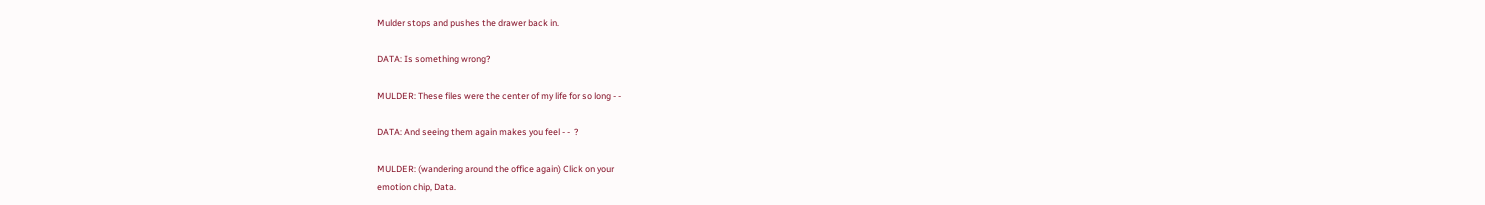Mulder stops and pushes the drawer back in.

DATA: Is something wrong?

MULDER: These files were the center of my life for so long - -

DATA: And seeing them again makes you feel - -  ?

MULDER: (wandering around the office again) Click on your
emotion chip, Data.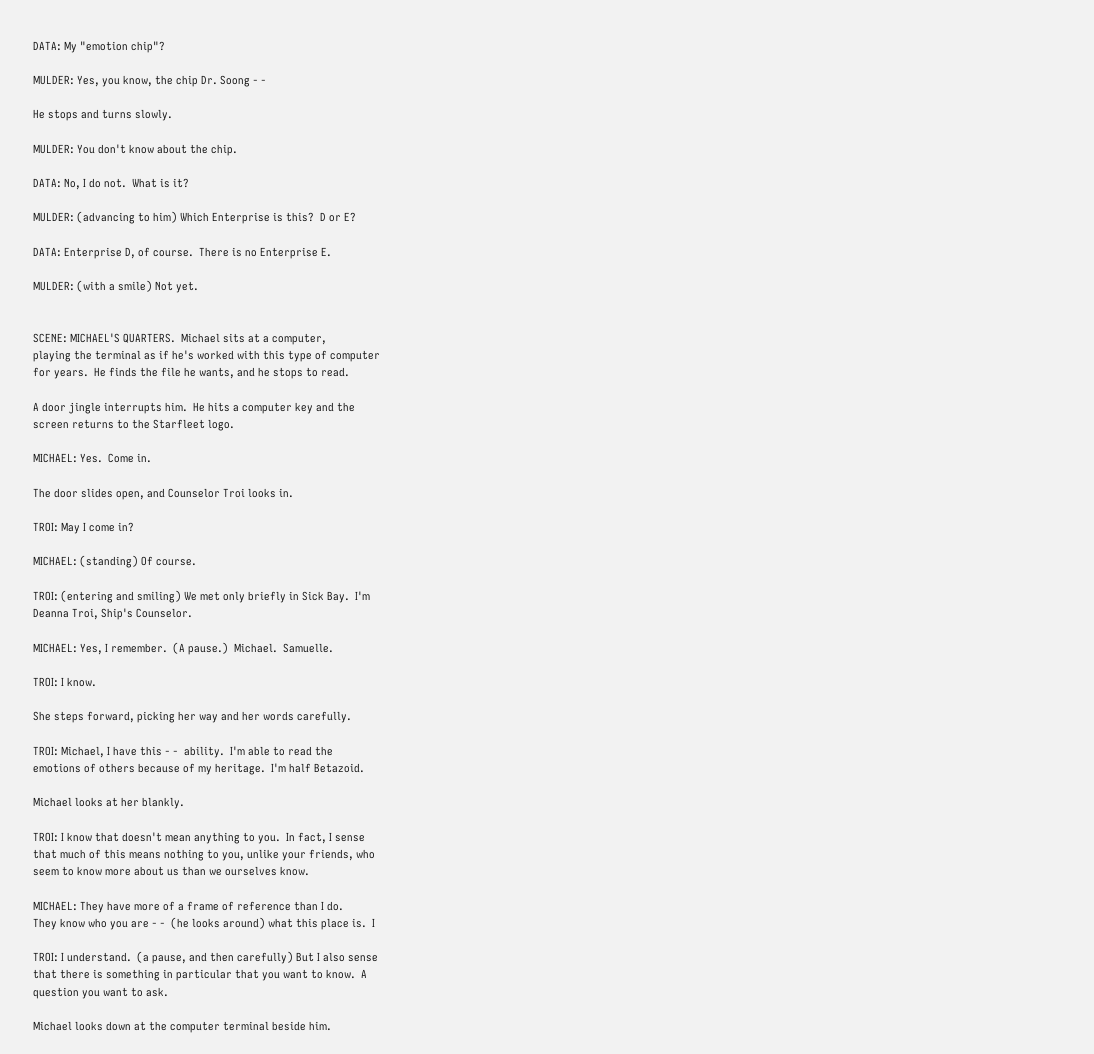DATA: My "emotion chip"?

MULDER: Yes, you know, the chip Dr. Soong - -

He stops and turns slowly.

MULDER: You don't know about the chip.

DATA: No, I do not.  What is it?

MULDER: (advancing to him) Which Enterprise is this?  D or E?

DATA: Enterprise D, of course.  There is no Enterprise E.

MULDER: (with a smile) Not yet.


SCENE: MICHAEL'S QUARTERS.  Michael sits at a computer,
playing the terminal as if he's worked with this type of computer
for years.  He finds the file he wants, and he stops to read.

A door jingle interrupts him.  He hits a computer key and the
screen returns to the Starfleet logo.

MICHAEL: Yes.  Come in.

The door slides open, and Counselor Troi looks in.

TROI: May I come in?

MICHAEL: (standing) Of course.

TROI: (entering and smiling) We met only briefly in Sick Bay.  I'm
Deanna Troi, Ship's Counselor.

MICHAEL: Yes, I remember.  (A pause.)  Michael.  Samuelle.

TROI: I know.

She steps forward, picking her way and her words carefully.

TROI: Michael, I have this - -  ability.  I'm able to read the
emotions of others because of my heritage.  I'm half Betazoid.

Michael looks at her blankly.

TROI: I know that doesn't mean anything to you.  In fact, I sense
that much of this means nothing to you, unlike your friends, who
seem to know more about us than we ourselves know.

MICHAEL: They have more of a frame of reference than I do.
They know who you are - -  (he looks around) what this place is.  I

TROI: I understand.  (a pause, and then carefully) But I also sense
that there is something in particular that you want to know.  A
question you want to ask.

Michael looks down at the computer terminal beside him.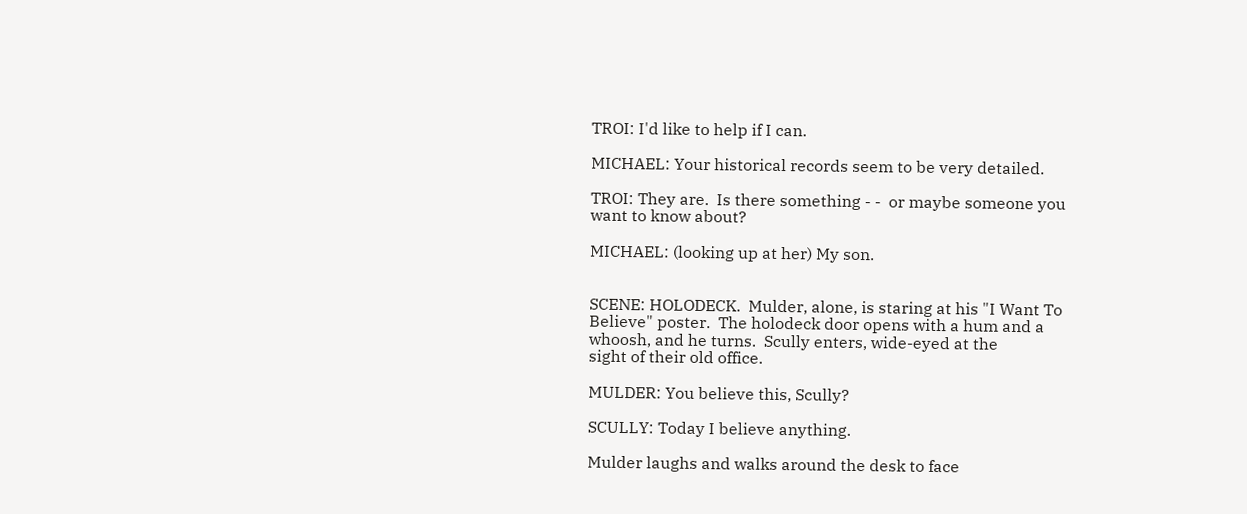TROI: I'd like to help if I can.

MICHAEL: Your historical records seem to be very detailed.

TROI: They are.  Is there something - -  or maybe someone you
want to know about?

MICHAEL: (looking up at her) My son.


SCENE: HOLODECK.  Mulder, alone, is staring at his "I Want To
Believe" poster.  The holodeck door opens with a hum and a
whoosh, and he turns.  Scully enters, wide-eyed at the
sight of their old office.

MULDER: You believe this, Scully?

SCULLY: Today I believe anything.

Mulder laughs and walks around the desk to face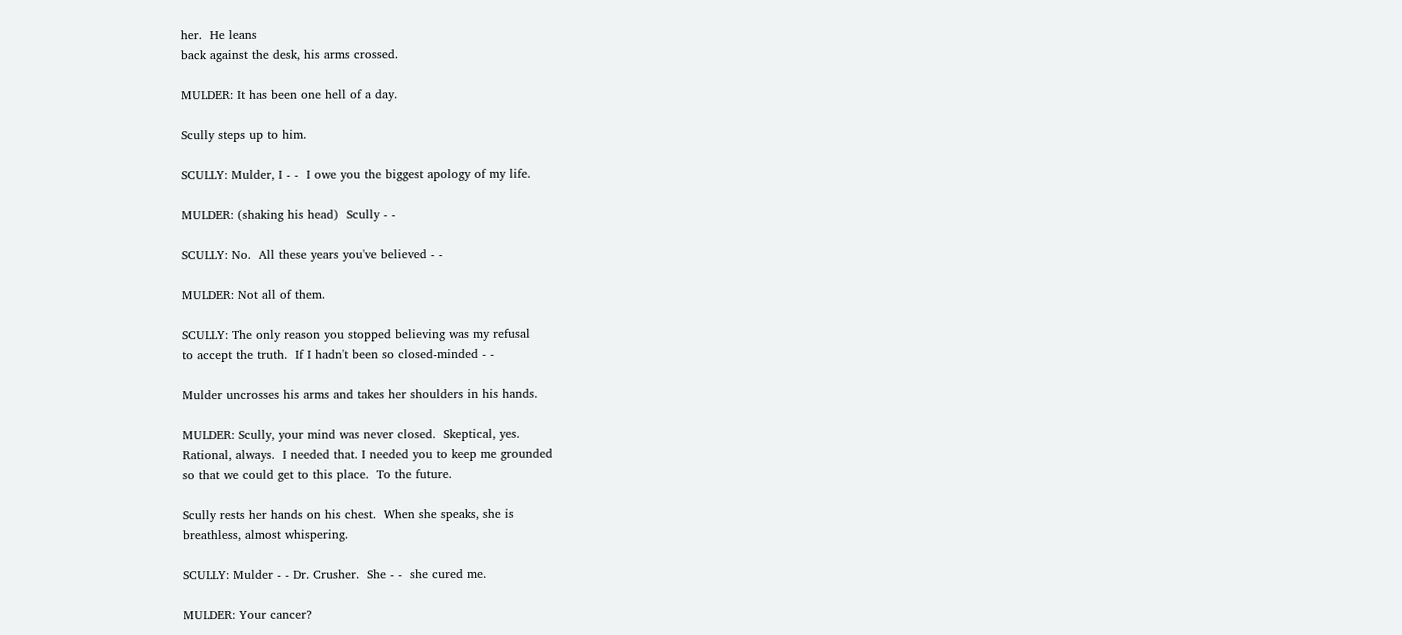her.  He leans
back against the desk, his arms crossed.

MULDER: It has been one hell of a day.

Scully steps up to him.

SCULLY: Mulder, I - -  I owe you the biggest apology of my life.

MULDER: (shaking his head)  Scully - -

SCULLY: No.  All these years you've believed - -

MULDER: Not all of them.

SCULLY: The only reason you stopped believing was my refusal
to accept the truth.  If I hadn't been so closed-minded - -

Mulder uncrosses his arms and takes her shoulders in his hands.

MULDER: Scully, your mind was never closed.  Skeptical, yes.
Rational, always.  I needed that. I needed you to keep me grounded
so that we could get to this place.  To the future.

Scully rests her hands on his chest.  When she speaks, she is
breathless, almost whispering.

SCULLY: Mulder - - Dr. Crusher.  She - -  she cured me.

MULDER: Your cancer?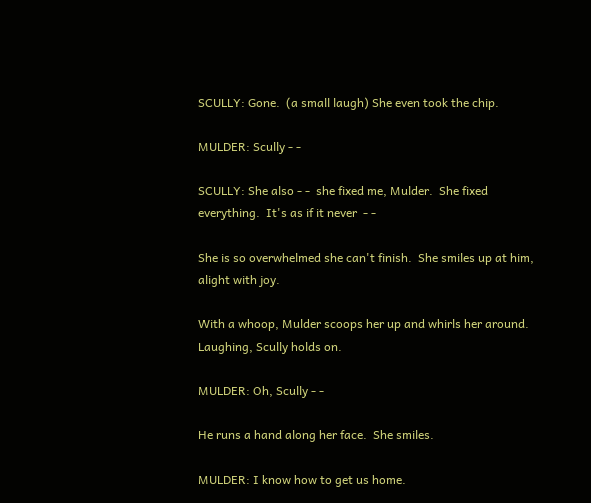SCULLY: Gone.  (a small laugh) She even took the chip.

MULDER: Scully - -

SCULLY: She also - -  she fixed me, Mulder.  She fixed
everything.  It's as if it never  - -

She is so overwhelmed she can't finish.  She smiles up at him,
alight with joy.

With a whoop, Mulder scoops her up and whirls her around.
Laughing, Scully holds on.

MULDER: Oh, Scully - -

He runs a hand along her face.  She smiles.

MULDER: I know how to get us home.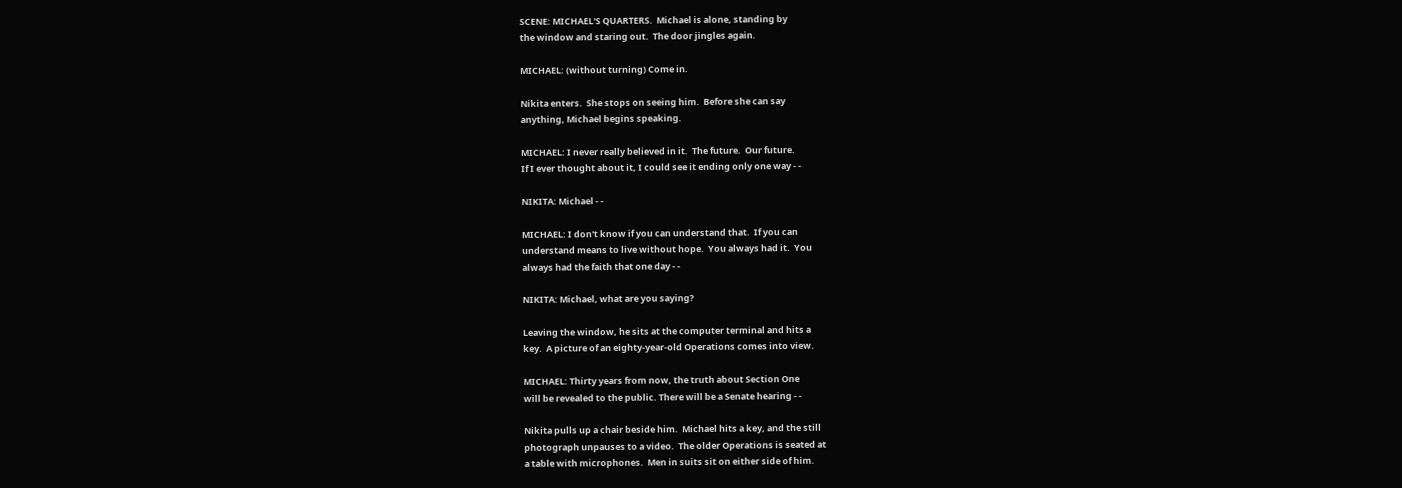SCENE: MICHAEL'S QUARTERS.  Michael is alone, standing by
the window and staring out.  The door jingles again.

MICHAEL: (without turning) Come in.

Nikita enters.  She stops on seeing him.  Before she can say
anything, Michael begins speaking.

MICHAEL: I never really believed in it.  The future.  Our future.
If I ever thought about it, I could see it ending only one way - -

NIKITA: Michael - -

MICHAEL: I don't know if you can understand that.  If you can
understand means to live without hope.  You always had it.  You
always had the faith that one day - -

NIKITA: Michael, what are you saying?

Leaving the window, he sits at the computer terminal and hits a
key.  A picture of an eighty-year-old Operations comes into view.

MICHAEL: Thirty years from now, the truth about Section One
will be revealed to the public. There will be a Senate hearing - -

Nikita pulls up a chair beside him.  Michael hits a key, and the still
photograph unpauses to a video.  The older Operations is seated at
a table with microphones.  Men in suits sit on either side of him.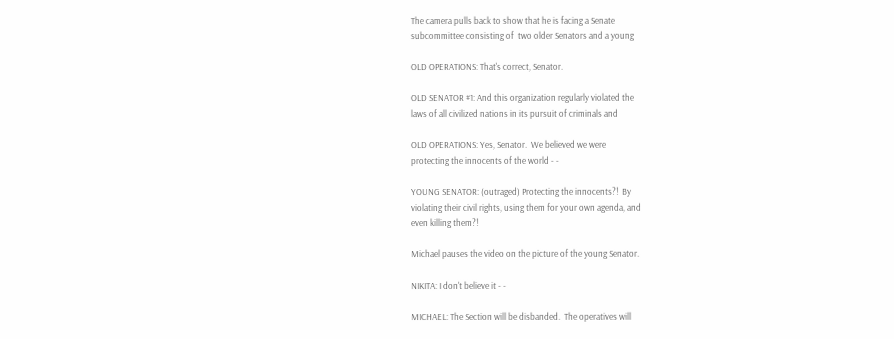The camera pulls back to show that he is facing a Senate
subcommittee consisting of  two older Senators and a young

OLD OPERATIONS: That's correct, Senator.

OLD SENATOR #1: And this organization regularly violated the
laws of all civilized nations in its pursuit of criminals and

OLD OPERATIONS: Yes, Senator.  We believed we were
protecting the innocents of the world - -

YOUNG SENATOR: (outraged) Protecting the innocents?!  By
violating their civil rights, using them for your own agenda, and
even killing them?!

Michael pauses the video on the picture of the young Senator.

NIKITA: I don't believe it - -

MICHAEL: The Section will be disbanded.  The operatives will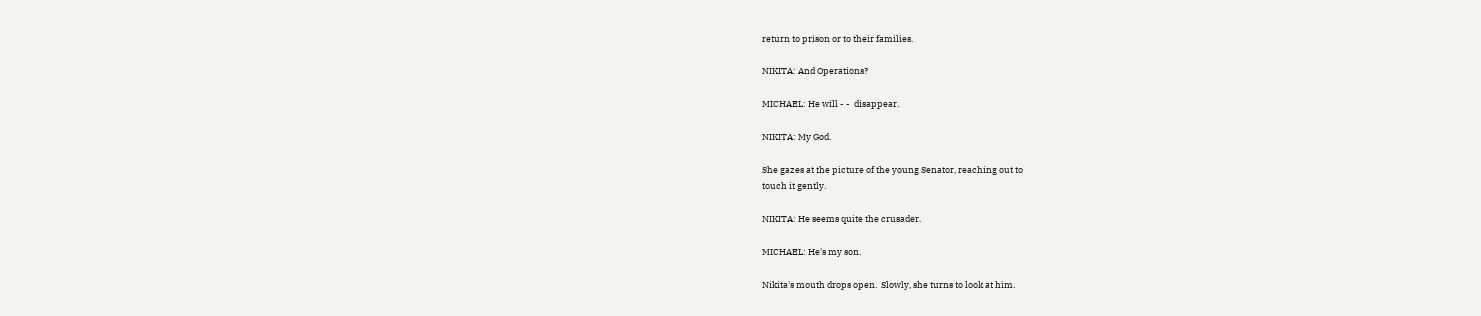return to prison or to their families.

NIKITA: And Operations?

MICHAEL: He will - -  disappear.

NIKITA: My God.

She gazes at the picture of the young Senator, reaching out to
touch it gently.

NIKITA: He seems quite the crusader.

MICHAEL: He's my son.

Nikita's mouth drops open.  Slowly, she turns to look at him.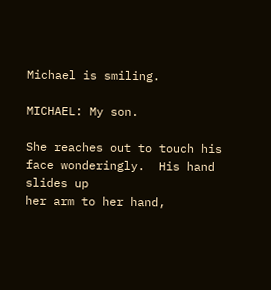Michael is smiling.

MICHAEL: My son.

She reaches out to touch his face wonderingly.  His hand slides up
her arm to her hand,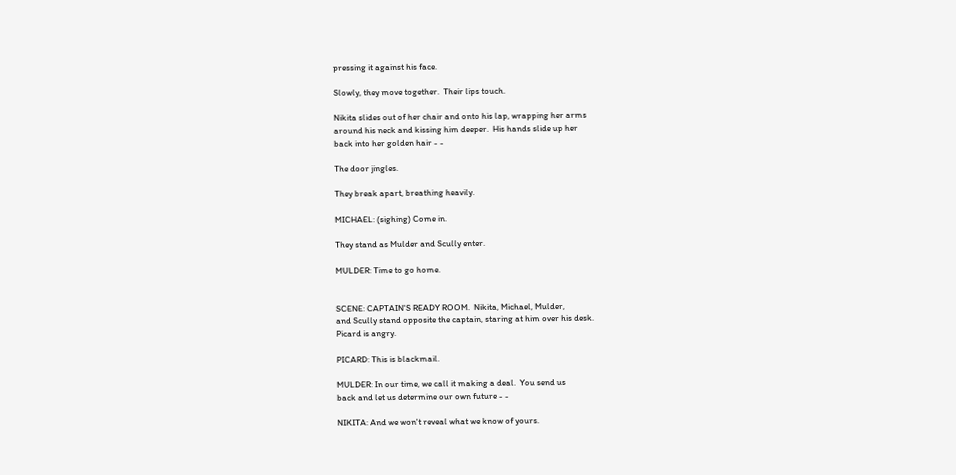pressing it against his face.

Slowly, they move together.  Their lips touch.

Nikita slides out of her chair and onto his lap, wrapping her arms
around his neck and kissing him deeper.  His hands slide up her
back into her golden hair - -

The door jingles.

They break apart, breathing heavily.

MICHAEL: (sighing) Come in.

They stand as Mulder and Scully enter.

MULDER: Time to go home.


SCENE: CAPTAIN'S READY ROOM.  Nikita, Michael, Mulder,
and Scully stand opposite the captain, staring at him over his desk.
Picard is angry.

PICARD: This is blackmail.

MULDER: In our time, we call it making a deal.  You send us
back and let us determine our own future - -

NIKITA: And we won't reveal what we know of yours.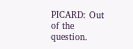PICARD: Out of the question.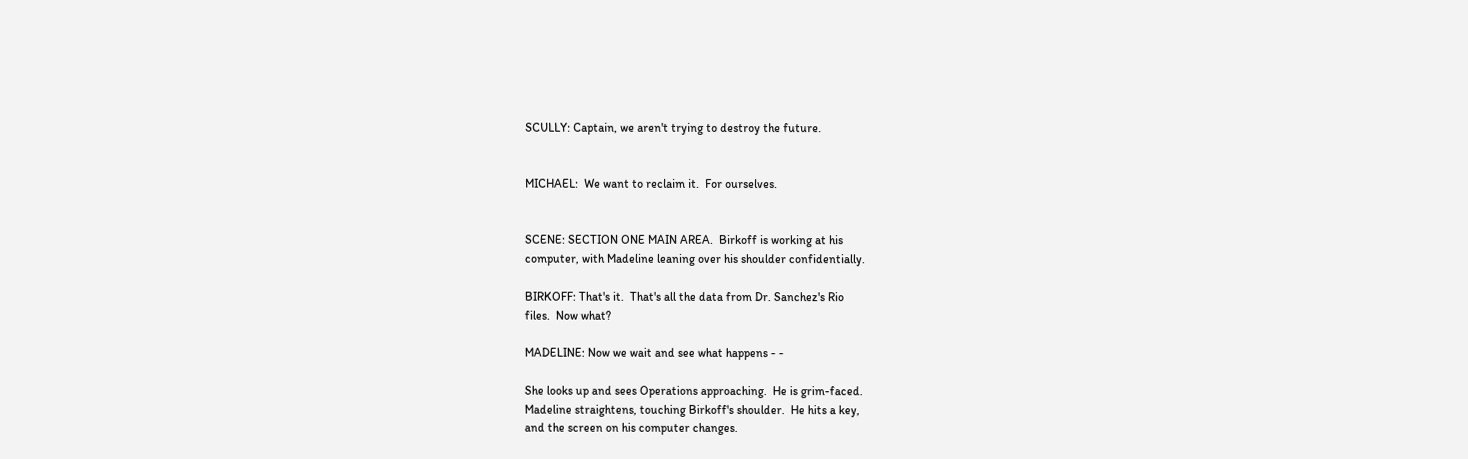SCULLY: Captain, we aren't trying to destroy the future.


MICHAEL:  We want to reclaim it.  For ourselves.


SCENE: SECTION ONE MAIN AREA.  Birkoff is working at his
computer, with Madeline leaning over his shoulder confidentially.

BIRKOFF: That's it.  That's all the data from Dr. Sanchez's Rio
files.  Now what?

MADELINE: Now we wait and see what happens - -

She looks up and sees Operations approaching.  He is grim-faced.
Madeline straightens, touching Birkoff's shoulder.  He hits a key,
and the screen on his computer changes.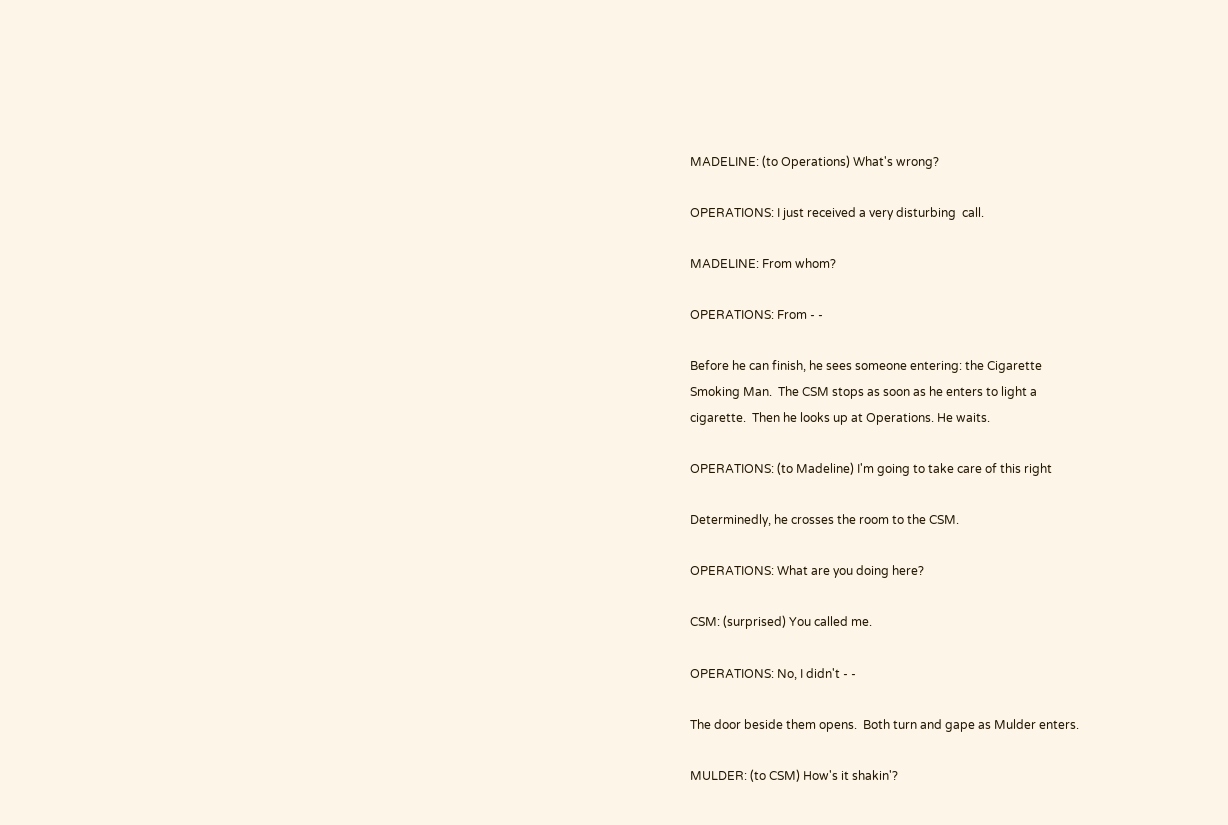MADELINE: (to Operations) What's wrong?

OPERATIONS: I just received a very disturbing  call.

MADELINE: From whom?

OPERATIONS: From - -

Before he can finish, he sees someone entering: the Cigarette
Smoking Man.  The CSM stops as soon as he enters to light a
cigarette.  Then he looks up at Operations. He waits.

OPERATIONS: (to Madeline) I'm going to take care of this right

Determinedly, he crosses the room to the CSM.

OPERATIONS: What are you doing here?

CSM: (surprised) You called me.

OPERATIONS: No, I didn't - -

The door beside them opens.  Both turn and gape as Mulder enters.

MULDER: (to CSM) How's it shakin'?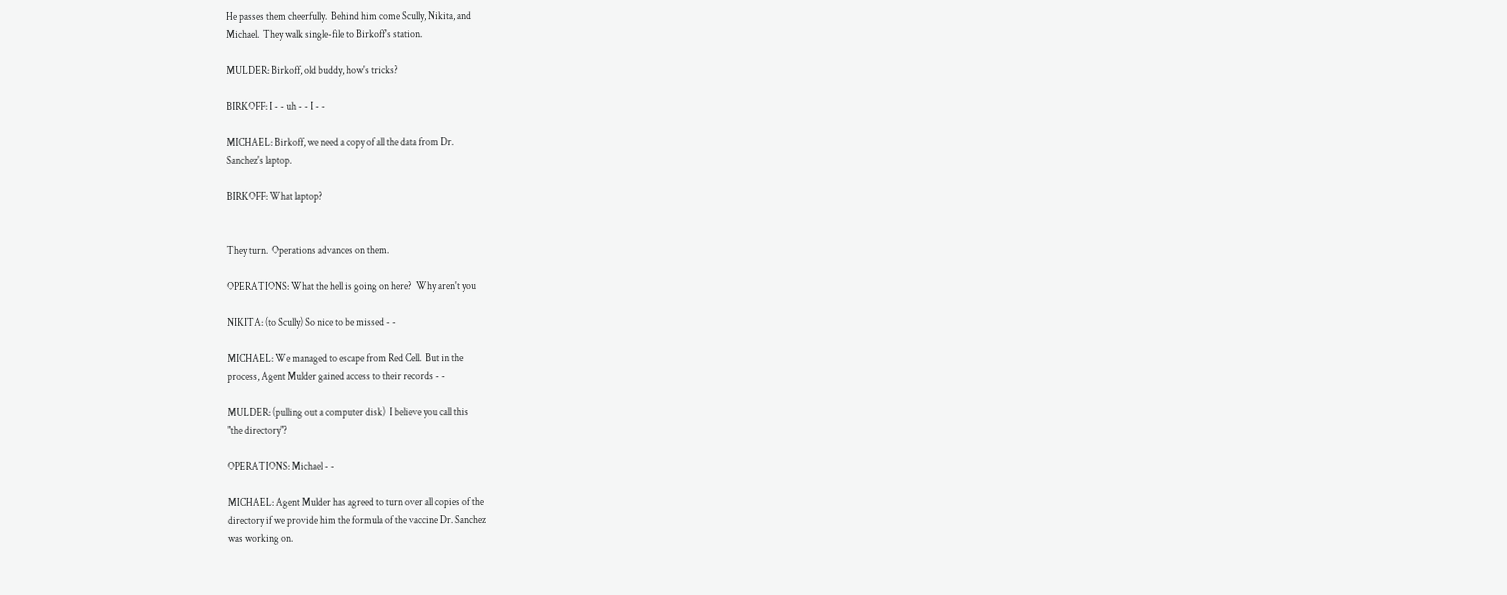He passes them cheerfully.  Behind him come Scully, Nikita, and
Michael.  They walk single-file to Birkoff's station.

MULDER: Birkoff, old buddy, how's tricks?

BIRKOFF: I - - uh - - I - -

MICHAEL: Birkoff, we need a copy of all the data from Dr.
Sanchez's laptop.

BIRKOFF: What laptop?


They turn.  Operations advances on them.

OPERATIONS: What the hell is going on here?  Why aren't you

NIKITA: (to Scully) So nice to be missed - -

MICHAEL: We managed to escape from Red Cell.  But in the
process, Agent Mulder gained access to their records - -

MULDER: (pulling out a computer disk)  I believe you call this
"the directory"?

OPERATIONS: Michael - -

MICHAEL: Agent Mulder has agreed to turn over all copies of the
directory if we provide him the formula of the vaccine Dr. Sanchez
was working on.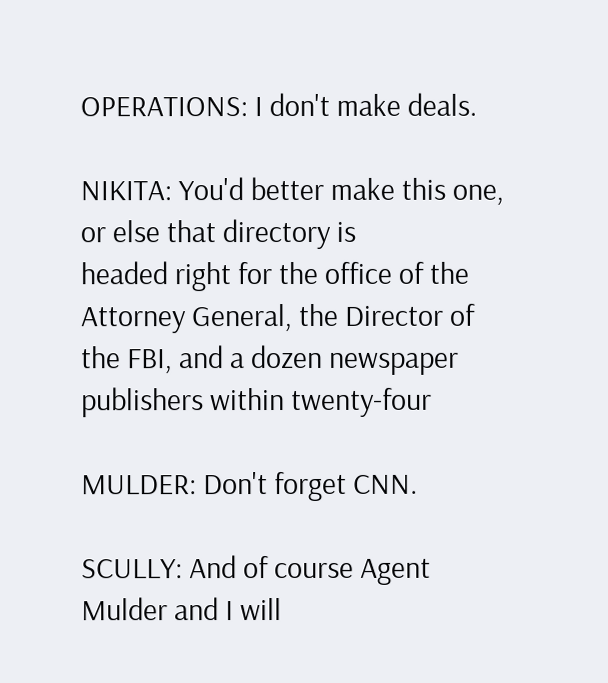OPERATIONS: I don't make deals.

NIKITA: You'd better make this one, or else that directory is
headed right for the office of the Attorney General, the Director of
the FBI, and a dozen newspaper publishers within twenty-four

MULDER: Don't forget CNN.

SCULLY: And of course Agent Mulder and I will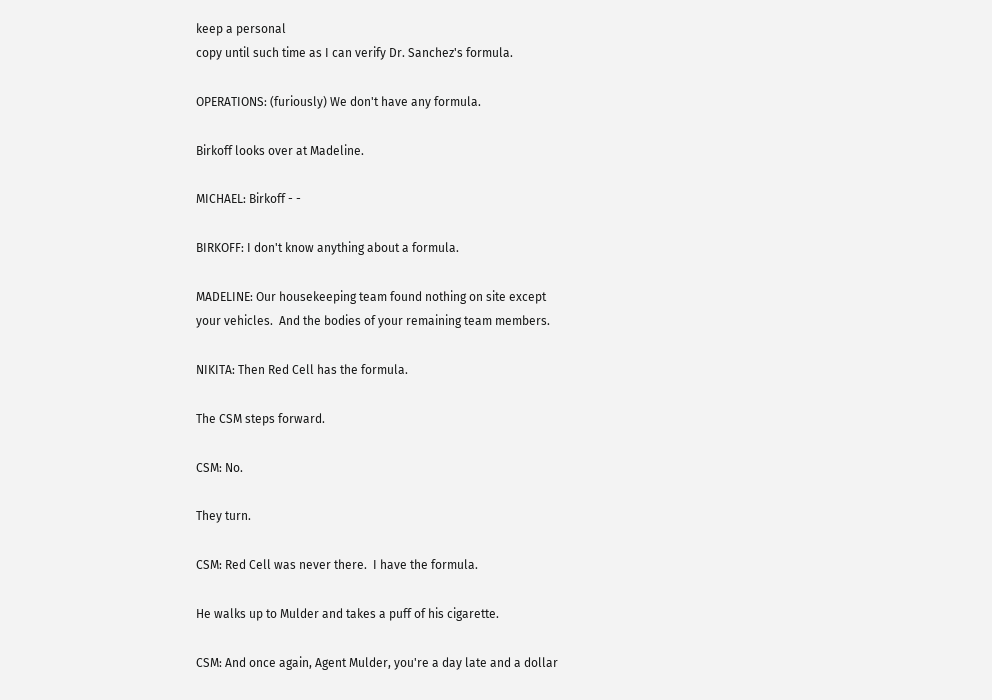keep a personal
copy until such time as I can verify Dr. Sanchez's formula.

OPERATIONS: (furiously) We don't have any formula.

Birkoff looks over at Madeline.

MICHAEL: Birkoff - -

BIRKOFF: I don't know anything about a formula.

MADELINE: Our housekeeping team found nothing on site except
your vehicles.  And the bodies of your remaining team members.

NIKITA: Then Red Cell has the formula.

The CSM steps forward.

CSM: No.

They turn.

CSM: Red Cell was never there.  I have the formula.

He walks up to Mulder and takes a puff of his cigarette.

CSM: And once again, Agent Mulder, you're a day late and a dollar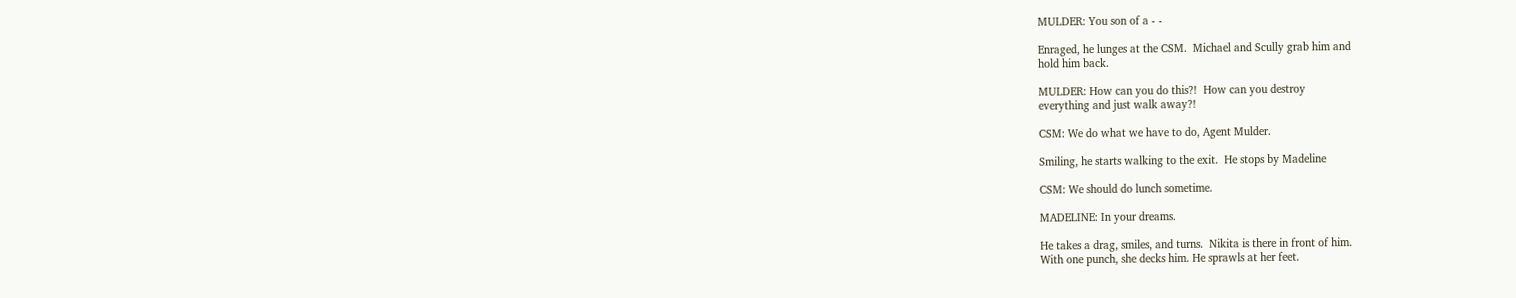MULDER: You son of a - -

Enraged, he lunges at the CSM.  Michael and Scully grab him and
hold him back.

MULDER: How can you do this?!  How can you destroy
everything and just walk away?!

CSM: We do what we have to do, Agent Mulder.

Smiling, he starts walking to the exit.  He stops by Madeline

CSM: We should do lunch sometime.

MADELINE: In your dreams.

He takes a drag, smiles, and turns.  Nikita is there in front of him.
With one punch, she decks him. He sprawls at her feet.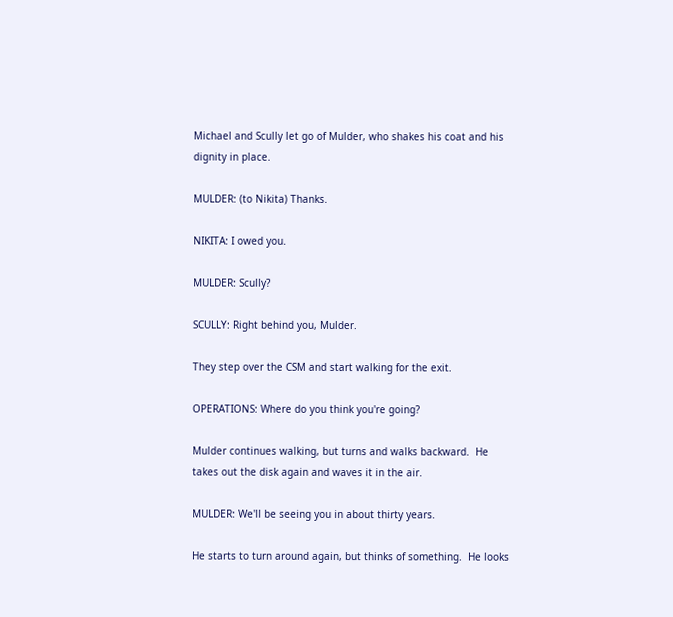Michael and Scully let go of Mulder, who shakes his coat and his
dignity in place.

MULDER: (to Nikita) Thanks.

NIKITA: I owed you.

MULDER: Scully?

SCULLY: Right behind you, Mulder.

They step over the CSM and start walking for the exit.

OPERATIONS: Where do you think you're going?

Mulder continues walking, but turns and walks backward.  He
takes out the disk again and waves it in the air.

MULDER: We'll be seeing you in about thirty years.

He starts to turn around again, but thinks of something.  He looks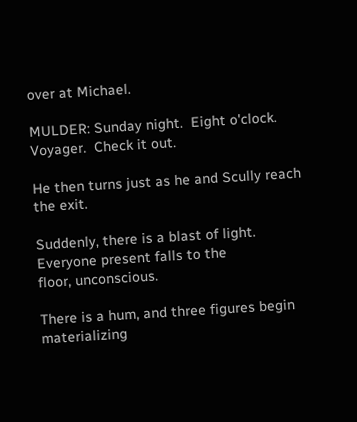over at Michael.

MULDER: Sunday night.  Eight o'clock.  Voyager.  Check it out.

He then turns just as he and Scully reach the exit.

Suddenly, there is a blast of light.  Everyone present falls to the
floor, unconscious.

There is a hum, and three figures begin materializing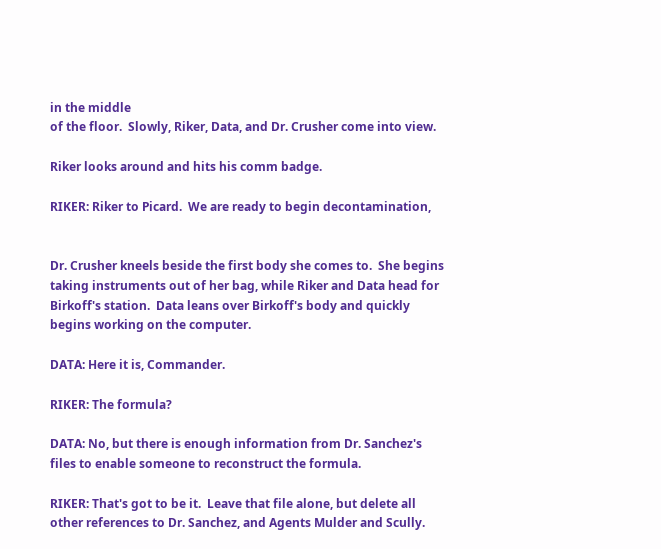in the middle
of the floor.  Slowly, Riker, Data, and Dr. Crusher come into view.

Riker looks around and hits his comm badge.

RIKER: Riker to Picard.  We are ready to begin decontamination,


Dr. Crusher kneels beside the first body she comes to.  She begins
taking instruments out of her bag, while Riker and Data head for
Birkoff's station.  Data leans over Birkoff's body and quickly
begins working on the computer.

DATA: Here it is, Commander.

RIKER: The formula?

DATA: No, but there is enough information from Dr. Sanchez's
files to enable someone to reconstruct the formula.

RIKER: That's got to be it.  Leave that file alone, but delete all
other references to Dr. Sanchez, and Agents Mulder and Scully.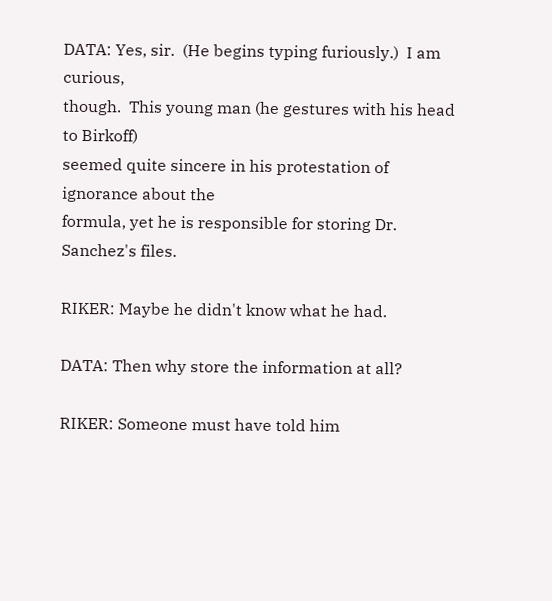DATA: Yes, sir.  (He begins typing furiously.)  I am curious,
though.  This young man (he gestures with his head to Birkoff)
seemed quite sincere in his protestation of ignorance about the
formula, yet he is responsible for storing Dr. Sanchez's files.

RIKER: Maybe he didn't know what he had.

DATA: Then why store the information at all?

RIKER: Someone must have told him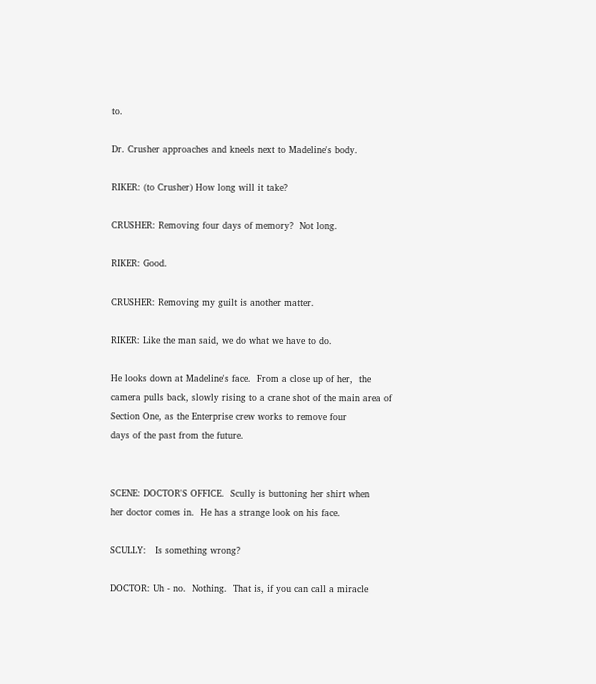to.

Dr. Crusher approaches and kneels next to Madeline's body.

RIKER: (to Crusher) How long will it take?

CRUSHER: Removing four days of memory?  Not long.

RIKER: Good.

CRUSHER: Removing my guilt is another matter.

RIKER: Like the man said, we do what we have to do.

He looks down at Madeline's face.  From a close up of her,  the
camera pulls back, slowly rising to a crane shot of the main area of
Section One, as the Enterprise crew works to remove four
days of the past from the future.


SCENE: DOCTOR'S OFFICE.  Scully is buttoning her shirt when
her doctor comes in.  He has a strange look on his face.

SCULLY:   Is something wrong?

DOCTOR: Uh - no.  Nothing.  That is, if you can call a miracle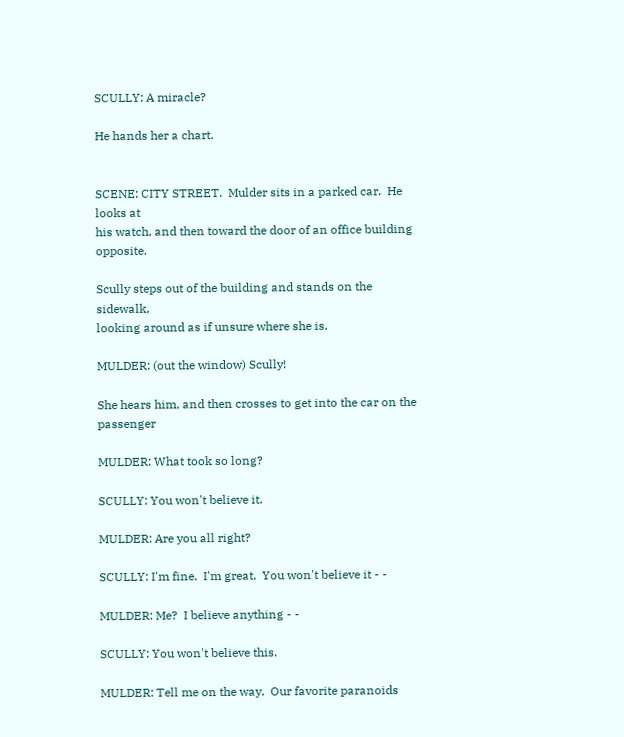SCULLY: A miracle?

He hands her a chart.


SCENE: CITY STREET.  Mulder sits in a parked car.  He looks at
his watch, and then toward the door of an office building opposite.

Scully steps out of the building and stands on the sidewalk,
looking around as if unsure where she is.

MULDER: (out the window) Scully!

She hears him, and then crosses to get into the car on the passenger

MULDER: What took so long?

SCULLY: You won't believe it.

MULDER: Are you all right?

SCULLY: I'm fine.  I'm great.  You won't believe it - -

MULDER: Me?  I believe anything - -

SCULLY: You won't believe this.

MULDER: Tell me on the way.  Our favorite paranoids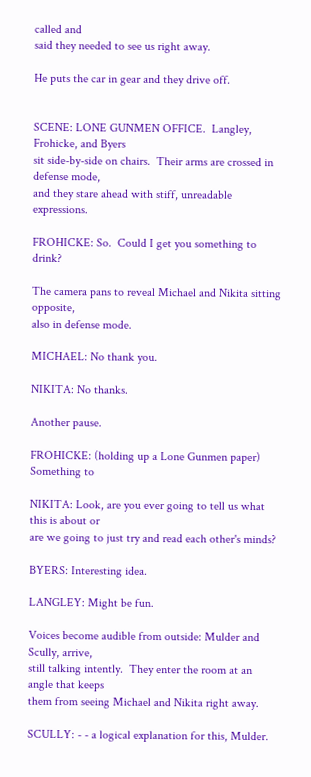called and
said they needed to see us right away.

He puts the car in gear and they drive off.


SCENE: LONE GUNMEN OFFICE.  Langley, Frohicke, and Byers
sit side-by-side on chairs.  Their arms are crossed in defense mode,
and they stare ahead with stiff, unreadable expressions.

FROHICKE: So.  Could I get you something to drink?

The camera pans to reveal Michael and Nikita sitting opposite,
also in defense mode.

MICHAEL: No thank you.

NIKITA: No thanks.

Another pause.

FROHICKE: (holding up a Lone Gunmen paper) Something to

NIKITA: Look, are you ever going to tell us what this is about or
are we going to just try and read each other's minds?

BYERS: Interesting idea.

LANGLEY: Might be fun.

Voices become audible from outside: Mulder and Scully, arrive,
still talking intently.  They enter the room at an angle that keeps
them from seeing Michael and Nikita right away.

SCULLY: - - a logical explanation for this, Mulder.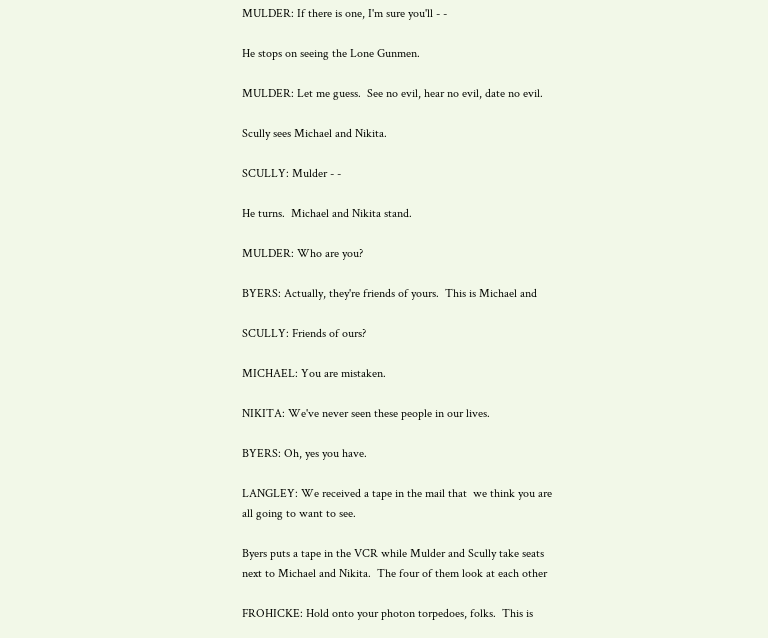MULDER: If there is one, I'm sure you'll - -

He stops on seeing the Lone Gunmen.

MULDER: Let me guess.  See no evil, hear no evil, date no evil.

Scully sees Michael and Nikita.

SCULLY: Mulder - -

He turns.  Michael and Nikita stand.

MULDER: Who are you?

BYERS: Actually, they're friends of yours.  This is Michael and

SCULLY: Friends of ours?

MICHAEL: You are mistaken.

NIKITA: We've never seen these people in our lives.

BYERS: Oh, yes you have.

LANGLEY: We received a tape in the mail that  we think you are
all going to want to see.

Byers puts a tape in the VCR while Mulder and Scully take seats
next to Michael and Nikita.  The four of them look at each other

FROHICKE: Hold onto your photon torpedoes, folks.  This is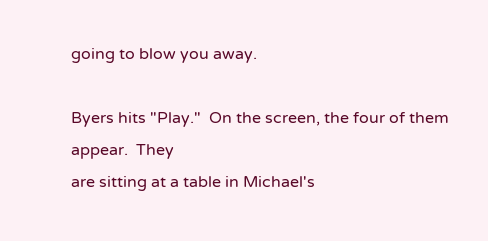going to blow you away.

Byers hits "Play."  On the screen, the four of them appear.  They
are sitting at a table in Michael's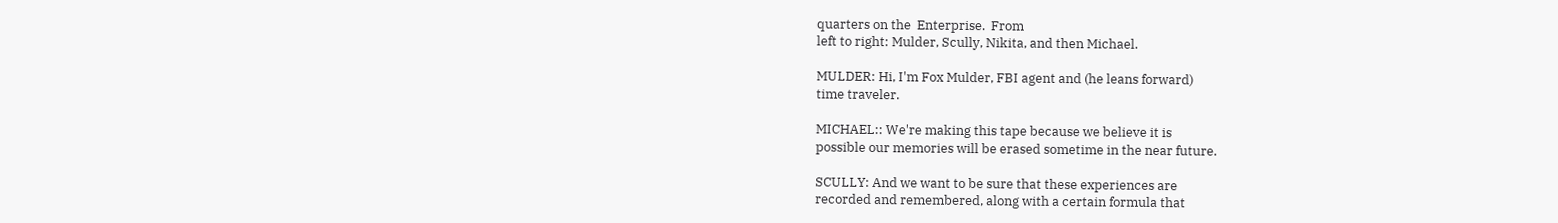quarters on the  Enterprise.  From
left to right: Mulder, Scully, Nikita, and then Michael.

MULDER: Hi, I'm Fox Mulder, FBI agent and (he leans forward)
time traveler.

MICHAEL:: We're making this tape because we believe it is
possible our memories will be erased sometime in the near future.

SCULLY: And we want to be sure that these experiences are
recorded and remembered, along with a certain formula that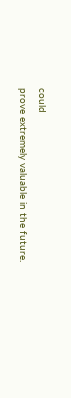could
prove extremely valuable in the future.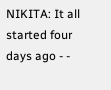NIKITA: It all started four days ago - -